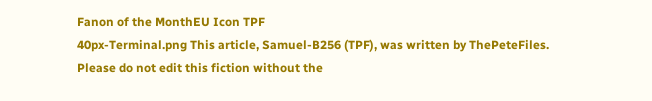Fanon of the MonthEU Icon TPF
40px-Terminal.png This article, Samuel-B256 (TPF), was written by ThePeteFiles. Please do not edit this fiction without the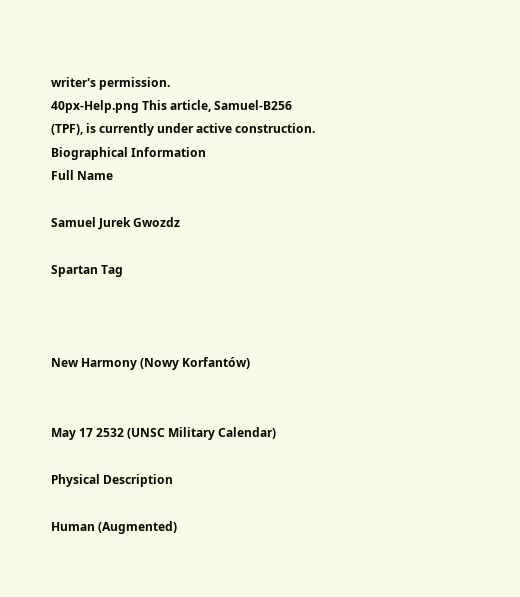writer's permission.
40px-Help.png This article, Samuel-B256 (TPF), is currently under active construction.
Biographical Information
Full Name

Samuel Jurek Gwozdz

Spartan Tag



New Harmony (Nowy Korfantów)


May 17 2532 (UNSC Military Calendar)

Physical Description

Human (Augmented)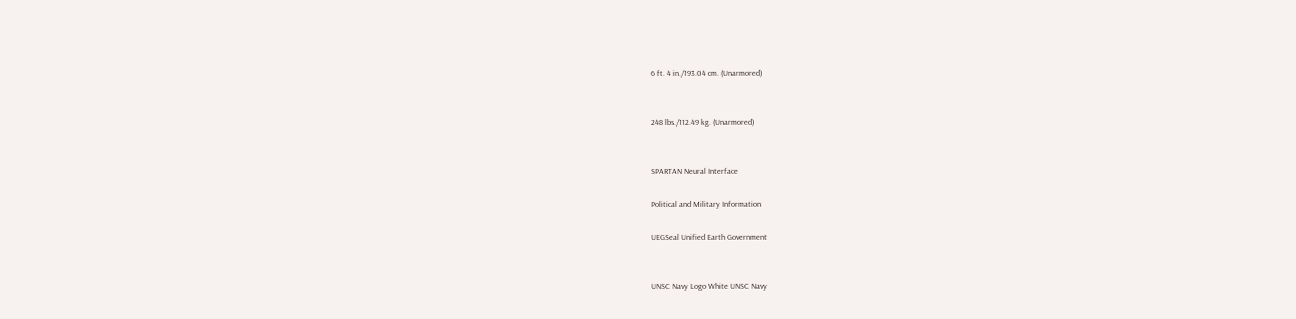6 ft. 4 in./193.04 cm. (Unarmored)


248 lbs./112.49 kg. (Unarmored)


SPARTAN Neural Interface

Political and Military Information

UEGSeal Unified Earth Government


UNSC Navy Logo White UNSC Navy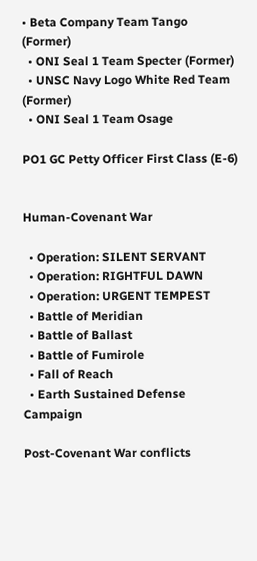• Beta Company Team Tango (Former)
  • ONI Seal 1 Team Specter (Former)
  • UNSC Navy Logo White Red Team (Former)
  • ONI Seal 1 Team Osage

PO1 GC Petty Officer First Class (E-6)


Human-Covenant War

  • Operation: SILENT SERVANT
  • Operation: RIGHTFUL DAWN
  • Operation: URGENT TEMPEST
  • Battle of Meridian
  • Battle of Ballast
  • Battle of Fumirole
  • Fall of Reach
  • Earth Sustained Defense Campaign

Post-Covenant War conflicts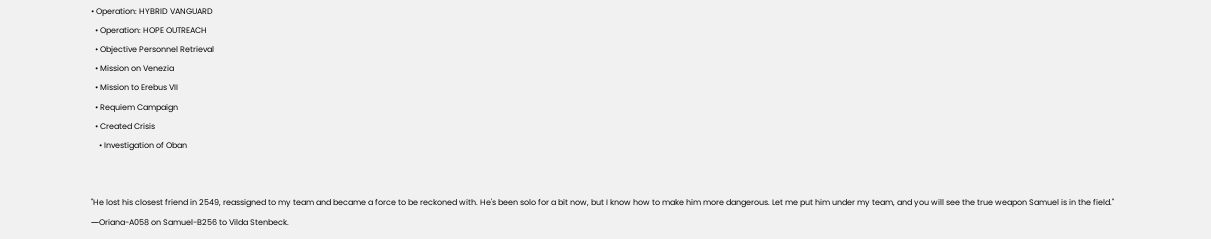• Operation: HYBRID VANGUARD
  • Operation: HOPE OUTREACH
  • Objective Personnel Retrieval
  • Mission on Venezia
  • Mission to Erebus VII
  • Requiem Campaign
  • Created Crisis
    • Investigation of Oban


"He lost his closest friend in 2549, reassigned to my team and became a force to be reckoned with. He's been solo for a bit now, but I know how to make him more dangerous. Let me put him under my team, and you will see the true weapon Samuel is in the field."
―Oriana-A058 on Samuel-B256 to Vilda Stenbeck.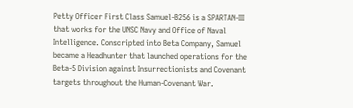Petty Officer First Class Samuel-B256 is a SPARTAN-III that works for the UNSC Navy and Office of Naval Intelligence. Conscripted into Beta Company, Samuel became a Headhunter that launched operations for the Beta-5 Division against Insurrectionists and Covenant targets throughout the Human-Covenant War.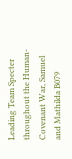Leading Team Specter throughout the Human-Covenant War, Samuel and Mathilda B079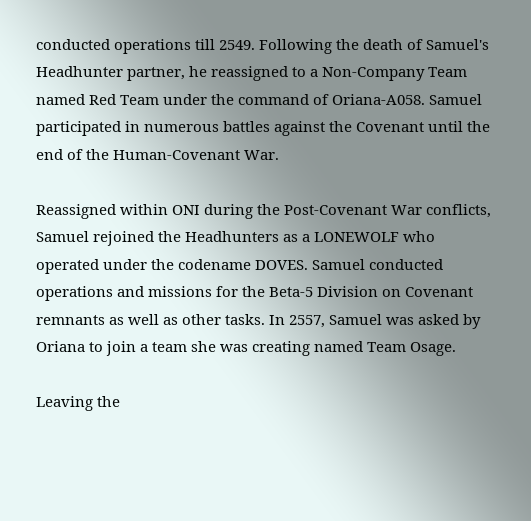conducted operations till 2549. Following the death of Samuel's Headhunter partner, he reassigned to a Non-Company Team named Red Team under the command of Oriana-A058. Samuel participated in numerous battles against the Covenant until the end of the Human-Covenant War.

Reassigned within ONI during the Post-Covenant War conflicts, Samuel rejoined the Headhunters as a LONEWOLF who operated under the codename DOVES. Samuel conducted operations and missions for the Beta-5 Division on Covenant remnants as well as other tasks. In 2557, Samuel was asked by Oriana to join a team she was creating named Team Osage.

Leaving the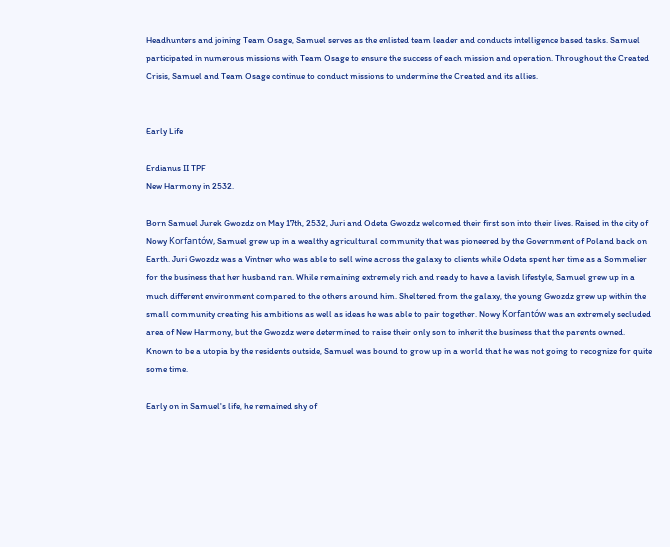Headhunters and joining Team Osage, Samuel serves as the enlisted team leader and conducts intelligence based tasks. Samuel participated in numerous missions with Team Osage to ensure the success of each mission and operation. Throughout the Created Crisis, Samuel and Team Osage continue to conduct missions to undermine the Created and its allies.


Early Life

Erdianus II TPF
New Harmony in 2532.

Born Samuel Jurek Gwozdz on May 17th, 2532, Juri and Odeta Gwozdz welcomed their first son into their lives. Raised in the city of Nowy Korfantów, Samuel grew up in a wealthy agricultural community that was pioneered by the Government of Poland back on Earth. Juri Gwozdz was a Vintner who was able to sell wine across the galaxy to clients while Odeta spent her time as a Sommelier for the business that her husband ran. While remaining extremely rich and ready to have a lavish lifestyle, Samuel grew up in a much different environment compared to the others around him. Sheltered from the galaxy, the young Gwozdz grew up within the small community creating his ambitions as well as ideas he was able to pair together. Nowy Korfantów was an extremely secluded area of New Harmony, but the Gwozdz were determined to raise their only son to inherit the business that the parents owned. Known to be a utopia by the residents outside, Samuel was bound to grow up in a world that he was not going to recognize for quite some time.

Early on in Samuel's life, he remained shy of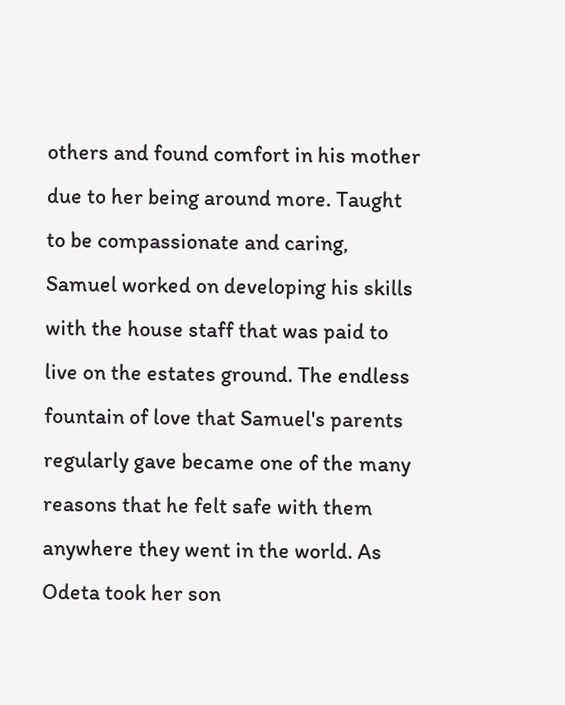others and found comfort in his mother due to her being around more. Taught to be compassionate and caring, Samuel worked on developing his skills with the house staff that was paid to live on the estates ground. The endless fountain of love that Samuel's parents regularly gave became one of the many reasons that he felt safe with them anywhere they went in the world. As Odeta took her son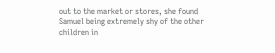out to the market or stores, she found Samuel being extremely shy of the other children in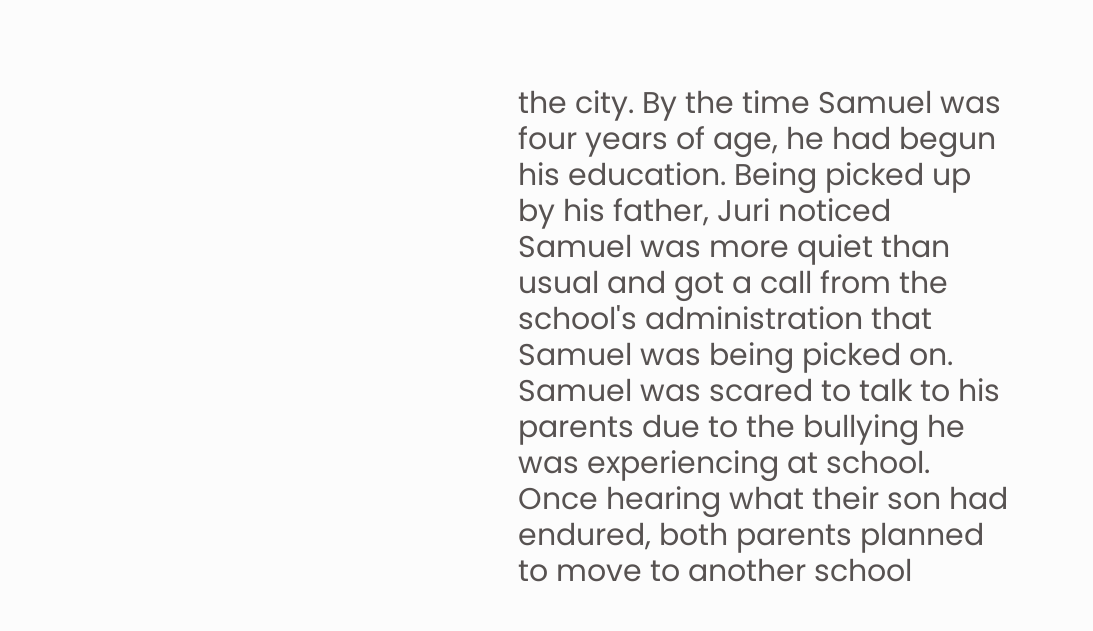the city. By the time Samuel was four years of age, he had begun his education. Being picked up by his father, Juri noticed Samuel was more quiet than usual and got a call from the school's administration that Samuel was being picked on. Samuel was scared to talk to his parents due to the bullying he was experiencing at school. Once hearing what their son had endured, both parents planned to move to another school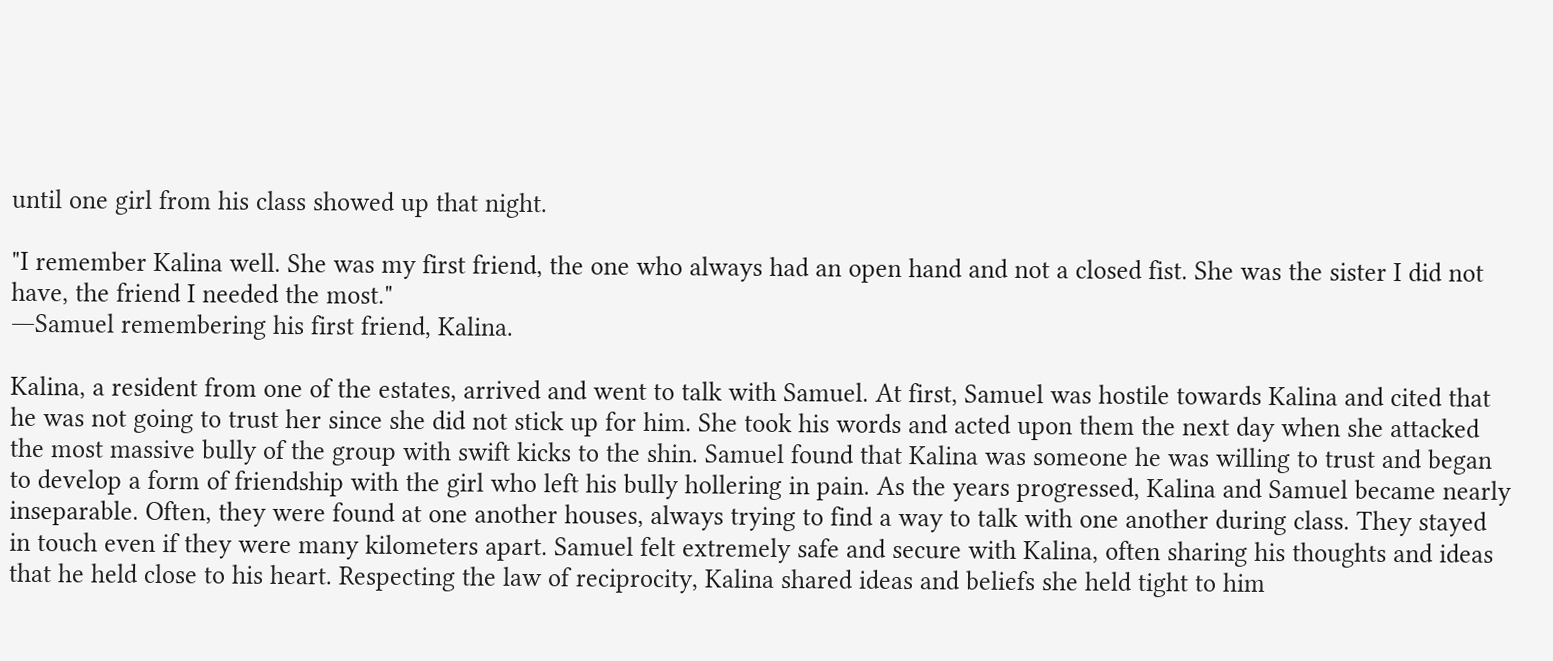until one girl from his class showed up that night.

"I remember Kalina well. She was my first friend, the one who always had an open hand and not a closed fist. She was the sister I did not have, the friend I needed the most."
―Samuel remembering his first friend, Kalina.

Kalina, a resident from one of the estates, arrived and went to talk with Samuel. At first, Samuel was hostile towards Kalina and cited that he was not going to trust her since she did not stick up for him. She took his words and acted upon them the next day when she attacked the most massive bully of the group with swift kicks to the shin. Samuel found that Kalina was someone he was willing to trust and began to develop a form of friendship with the girl who left his bully hollering in pain. As the years progressed, Kalina and Samuel became nearly inseparable. Often, they were found at one another houses, always trying to find a way to talk with one another during class. They stayed in touch even if they were many kilometers apart. Samuel felt extremely safe and secure with Kalina, often sharing his thoughts and ideas that he held close to his heart. Respecting the law of reciprocity, Kalina shared ideas and beliefs she held tight to him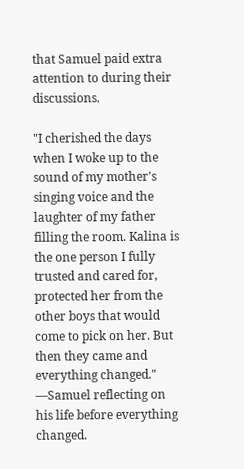that Samuel paid extra attention to during their discussions.

"I cherished the days when I woke up to the sound of my mother's singing voice and the laughter of my father filling the room. Kalina is the one person I fully trusted and cared for, protected her from the other boys that would come to pick on her. But then they came and everything changed."
―Samuel reflecting on his life before everything changed.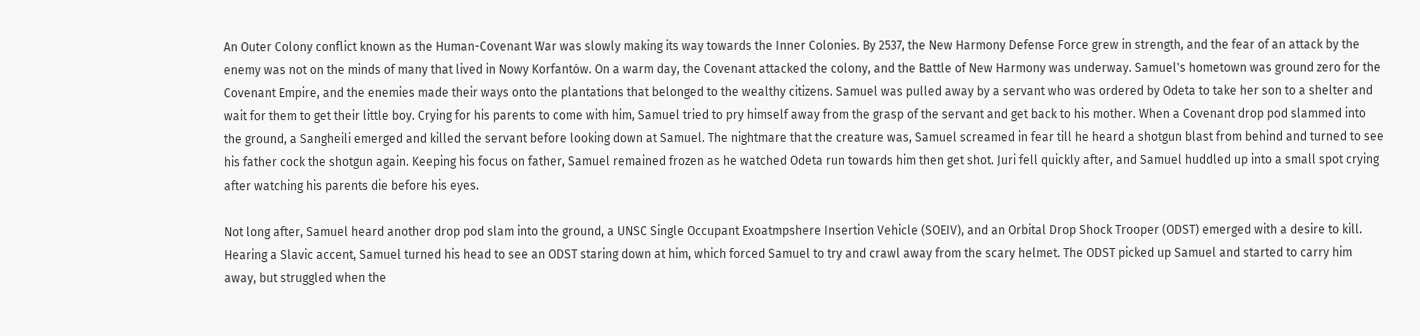An Outer Colony conflict known as the Human-Covenant War was slowly making its way towards the Inner Colonies. By 2537, the New Harmony Defense Force grew in strength, and the fear of an attack by the enemy was not on the minds of many that lived in Nowy Korfantów. On a warm day, the Covenant attacked the colony, and the Battle of New Harmony was underway. Samuel's hometown was ground zero for the Covenant Empire, and the enemies made their ways onto the plantations that belonged to the wealthy citizens. Samuel was pulled away by a servant who was ordered by Odeta to take her son to a shelter and wait for them to get their little boy. Crying for his parents to come with him, Samuel tried to pry himself away from the grasp of the servant and get back to his mother. When a Covenant drop pod slammed into the ground, a Sangheili emerged and killed the servant before looking down at Samuel. The nightmare that the creature was, Samuel screamed in fear till he heard a shotgun blast from behind and turned to see his father cock the shotgun again. Keeping his focus on father, Samuel remained frozen as he watched Odeta run towards him then get shot. Juri fell quickly after, and Samuel huddled up into a small spot crying after watching his parents die before his eyes.

Not long after, Samuel heard another drop pod slam into the ground, a UNSC Single Occupant Exoatmpshere Insertion Vehicle (SOEIV), and an Orbital Drop Shock Trooper (ODST) emerged with a desire to kill. Hearing a Slavic accent, Samuel turned his head to see an ODST staring down at him, which forced Samuel to try and crawl away from the scary helmet. The ODST picked up Samuel and started to carry him away, but struggled when the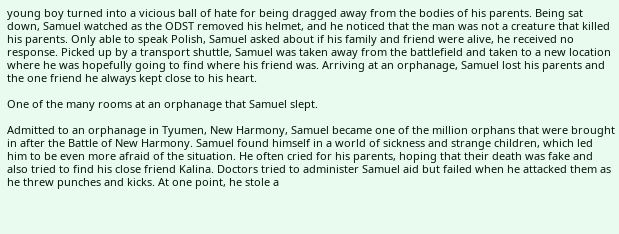young boy turned into a vicious ball of hate for being dragged away from the bodies of his parents. Being sat down, Samuel watched as the ODST removed his helmet, and he noticed that the man was not a creature that killed his parents. Only able to speak Polish, Samuel asked about if his family and friend were alive, he received no response. Picked up by a transport shuttle, Samuel was taken away from the battlefield and taken to a new location where he was hopefully going to find where his friend was. Arriving at an orphanage, Samuel lost his parents and the one friend he always kept close to his heart.

One of the many rooms at an orphanage that Samuel slept.

Admitted to an orphanage in Tyumen, New Harmony, Samuel became one of the million orphans that were brought in after the Battle of New Harmony. Samuel found himself in a world of sickness and strange children, which led him to be even more afraid of the situation. He often cried for his parents, hoping that their death was fake and also tried to find his close friend Kalina. Doctors tried to administer Samuel aid but failed when he attacked them as he threw punches and kicks. At one point, he stole a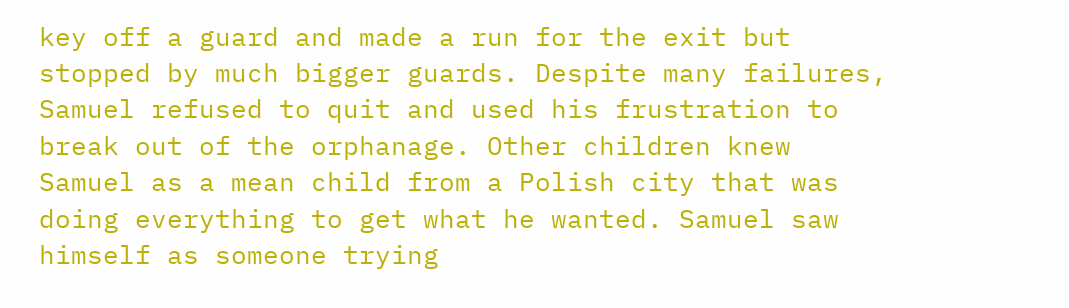key off a guard and made a run for the exit but stopped by much bigger guards. Despite many failures, Samuel refused to quit and used his frustration to break out of the orphanage. Other children knew Samuel as a mean child from a Polish city that was doing everything to get what he wanted. Samuel saw himself as someone trying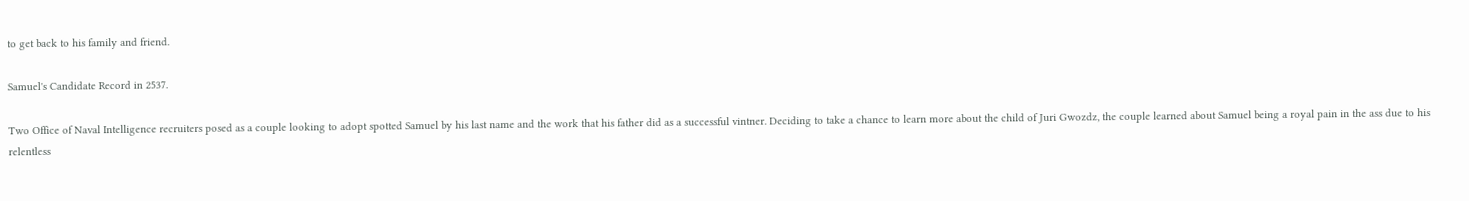to get back to his family and friend.

Samuel's Candidate Record in 2537.

Two Office of Naval Intelligence recruiters posed as a couple looking to adopt spotted Samuel by his last name and the work that his father did as a successful vintner. Deciding to take a chance to learn more about the child of Juri Gwozdz, the couple learned about Samuel being a royal pain in the ass due to his relentless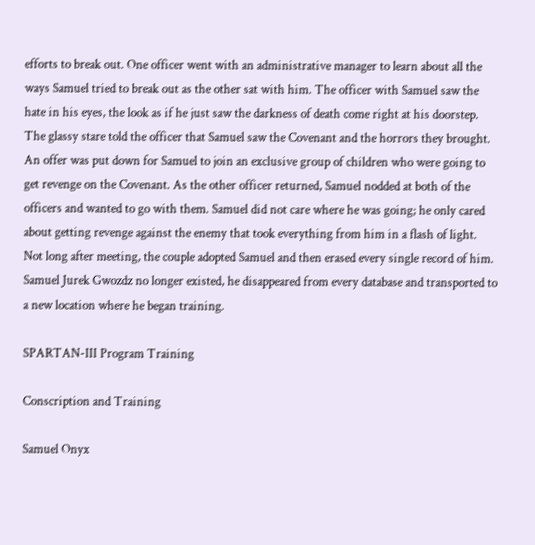efforts to break out. One officer went with an administrative manager to learn about all the ways Samuel tried to break out as the other sat with him. The officer with Samuel saw the hate in his eyes, the look as if he just saw the darkness of death come right at his doorstep. The glassy stare told the officer that Samuel saw the Covenant and the horrors they brought. An offer was put down for Samuel to join an exclusive group of children who were going to get revenge on the Covenant. As the other officer returned, Samuel nodded at both of the officers and wanted to go with them. Samuel did not care where he was going; he only cared about getting revenge against the enemy that took everything from him in a flash of light. Not long after meeting, the couple adopted Samuel and then erased every single record of him. Samuel Jurek Gwozdz no longer existed, he disappeared from every database and transported to a new location where he began training.

SPARTAN-III Program Training

Conscription and Training

Samuel Onyx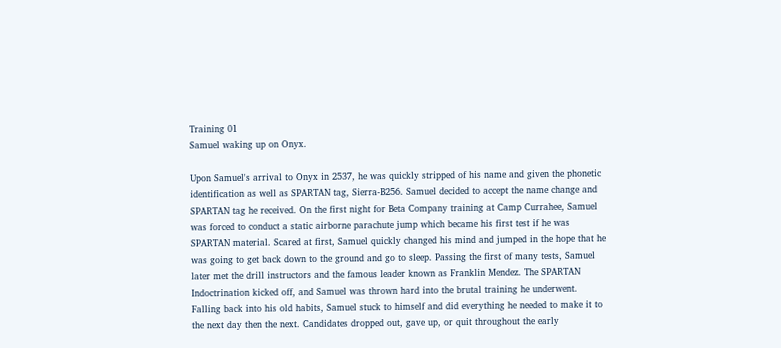Training 01
Samuel waking up on Onyx.

Upon Samuel's arrival to Onyx in 2537, he was quickly stripped of his name and given the phonetic identification as well as SPARTAN tag, Sierra-B256. Samuel decided to accept the name change and SPARTAN tag he received. On the first night for Beta Company training at Camp Currahee, Samuel was forced to conduct a static airborne parachute jump which became his first test if he was SPARTAN material. Scared at first, Samuel quickly changed his mind and jumped in the hope that he was going to get back down to the ground and go to sleep. Passing the first of many tests, Samuel later met the drill instructors and the famous leader known as Franklin Mendez. The SPARTAN Indoctrination kicked off, and Samuel was thrown hard into the brutal training he underwent. Falling back into his old habits, Samuel stuck to himself and did everything he needed to make it to the next day then the next. Candidates dropped out, gave up, or quit throughout the early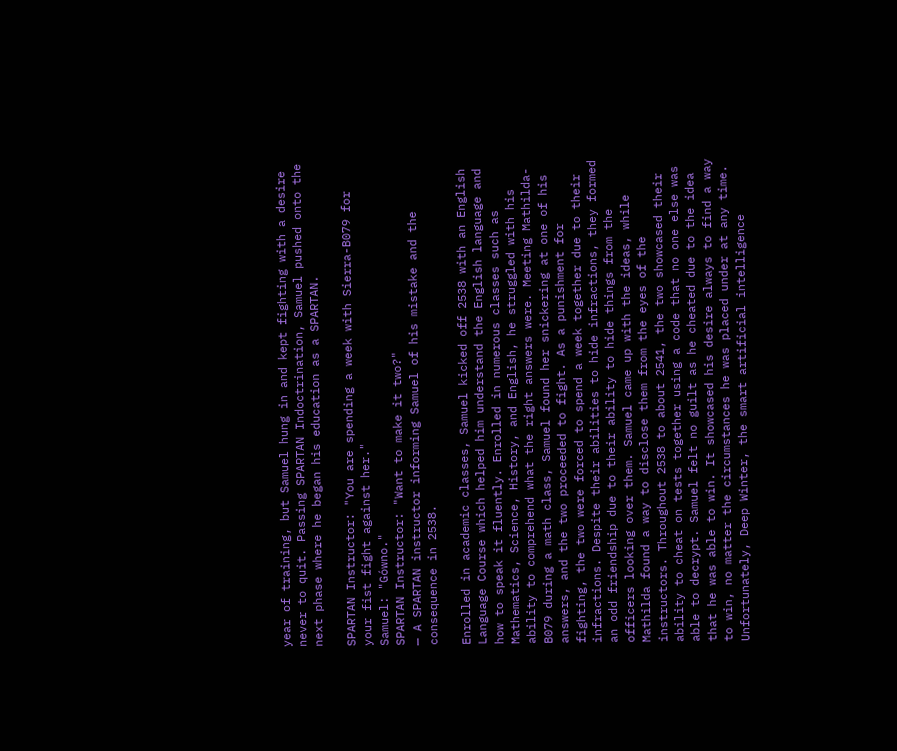year of training, but Samuel hung in and kept fighting with a desire never to quit. Passing SPARTAN Indoctrination, Samuel pushed onto the next phase where he began his education as a SPARTAN.

SPARTAN Instructor: "You are spending a week with Sierra-B079 for your fist fight against her."
Samuel: "Gówno."
SPARTAN Instructor: "Want to make it two?"
— A SPARTAN instructor informing Samuel of his mistake and the consequence in 2538.

Enrolled in academic classes, Samuel kicked off 2538 with an English Language Course which helped him understand the English language and how to speak it fluently. Enrolled in numerous classes such as Mathematics, Science, History, and English, he struggled with his ability to comprehend what the right answers were. Meeting Mathilda-B079 during a math class, Samuel found her snickering at one of his answers, and the two proceeded to fight. As a punishment for fighting, the two were forced to spend a week together due to their infractions. Despite their abilities to hide infractions, they formed an odd friendship due to their ability to hide things from the officers looking over them. Samuel came up with the ideas, while Mathilda found a way to disclose them from the eyes of the instructors. Throughout 2538 to about 2541, the two showcased their ability to cheat on tests together using a code that no one else was able to decrypt. Samuel felt no guilt as he cheated due to the idea that he was able to win. It showcased his desire always to find a way to win, no matter the circumstances he was placed under at any time. Unfortunately, Deep Winter, the smart artificial intelligence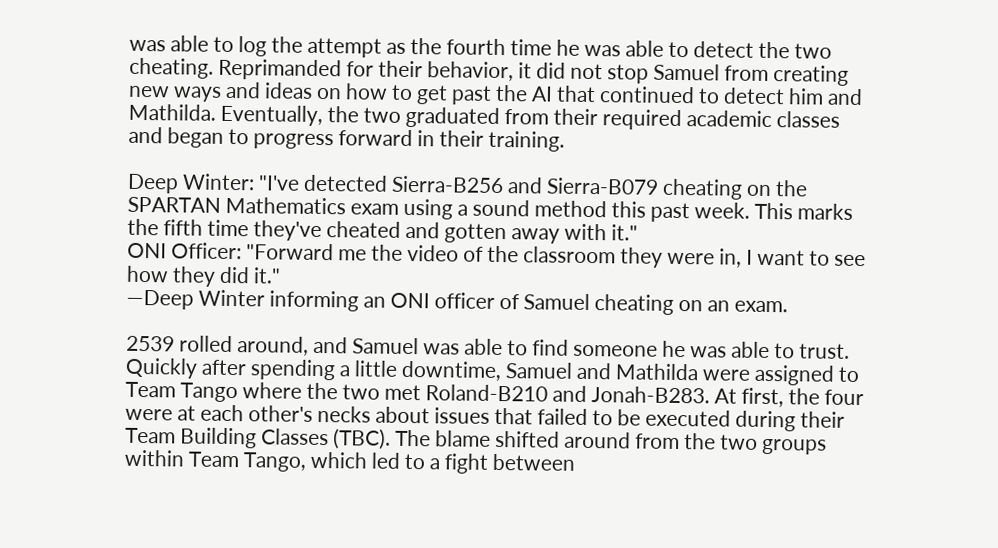was able to log the attempt as the fourth time he was able to detect the two cheating. Reprimanded for their behavior, it did not stop Samuel from creating new ways and ideas on how to get past the AI that continued to detect him and Mathilda. Eventually, the two graduated from their required academic classes and began to progress forward in their training.

Deep Winter: "I've detected Sierra-B256 and Sierra-B079 cheating on the SPARTAN Mathematics exam using a sound method this past week. This marks the fifth time they've cheated and gotten away with it."
ONI Officer: "Forward me the video of the classroom they were in, I want to see how they did it."
―Deep Winter informing an ONI officer of Samuel cheating on an exam.

2539 rolled around, and Samuel was able to find someone he was able to trust. Quickly after spending a little downtime, Samuel and Mathilda were assigned to Team Tango where the two met Roland-B210 and Jonah-B283. At first, the four were at each other's necks about issues that failed to be executed during their Team Building Classes (TBC). The blame shifted around from the two groups within Team Tango, which led to a fight between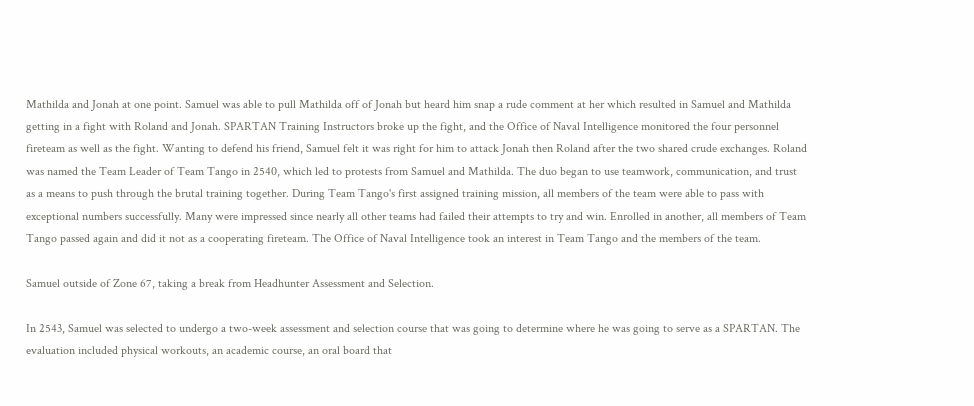Mathilda and Jonah at one point. Samuel was able to pull Mathilda off of Jonah but heard him snap a rude comment at her which resulted in Samuel and Mathilda getting in a fight with Roland and Jonah. SPARTAN Training Instructors broke up the fight, and the Office of Naval Intelligence monitored the four personnel fireteam as well as the fight. Wanting to defend his friend, Samuel felt it was right for him to attack Jonah then Roland after the two shared crude exchanges. Roland was named the Team Leader of Team Tango in 2540, which led to protests from Samuel and Mathilda. The duo began to use teamwork, communication, and trust as a means to push through the brutal training together. During Team Tango's first assigned training mission, all members of the team were able to pass with exceptional numbers successfully. Many were impressed since nearly all other teams had failed their attempts to try and win. Enrolled in another, all members of Team Tango passed again and did it not as a cooperating fireteam. The Office of Naval Intelligence took an interest in Team Tango and the members of the team.

Samuel outside of Zone 67, taking a break from Headhunter Assessment and Selection.

In 2543, Samuel was selected to undergo a two-week assessment and selection course that was going to determine where he was going to serve as a SPARTAN. The evaluation included physical workouts, an academic course, an oral board that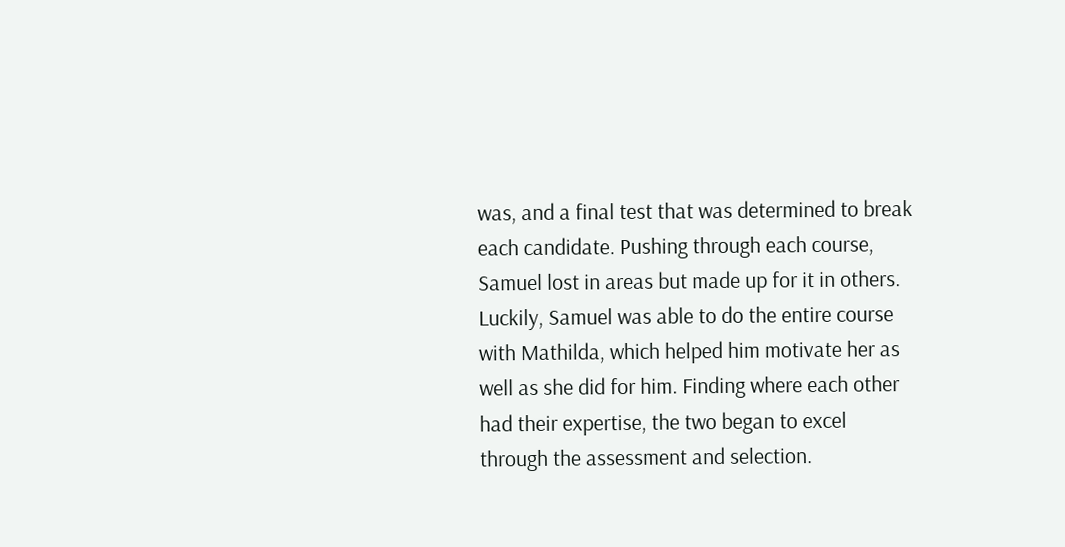was, and a final test that was determined to break each candidate. Pushing through each course, Samuel lost in areas but made up for it in others. Luckily, Samuel was able to do the entire course with Mathilda, which helped him motivate her as well as she did for him. Finding where each other had their expertise, the two began to excel through the assessment and selection.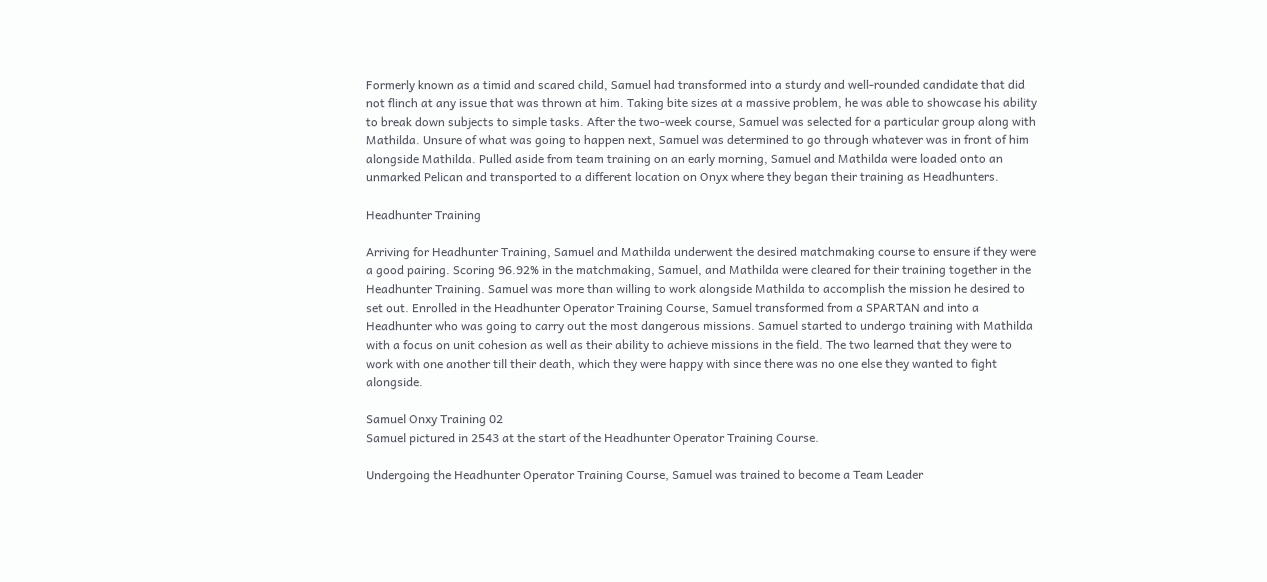Formerly known as a timid and scared child, Samuel had transformed into a sturdy and well-rounded candidate that did not flinch at any issue that was thrown at him. Taking bite sizes at a massive problem, he was able to showcase his ability to break down subjects to simple tasks. After the two-week course, Samuel was selected for a particular group along with Mathilda. Unsure of what was going to happen next, Samuel was determined to go through whatever was in front of him alongside Mathilda. Pulled aside from team training on an early morning, Samuel and Mathilda were loaded onto an unmarked Pelican and transported to a different location on Onyx where they began their training as Headhunters.

Headhunter Training

Arriving for Headhunter Training, Samuel and Mathilda underwent the desired matchmaking course to ensure if they were a good pairing. Scoring 96.92% in the matchmaking, Samuel, and Mathilda were cleared for their training together in the Headhunter Training. Samuel was more than willing to work alongside Mathilda to accomplish the mission he desired to set out. Enrolled in the Headhunter Operator Training Course, Samuel transformed from a SPARTAN and into a Headhunter who was going to carry out the most dangerous missions. Samuel started to undergo training with Mathilda with a focus on unit cohesion as well as their ability to achieve missions in the field. The two learned that they were to work with one another till their death, which they were happy with since there was no one else they wanted to fight alongside.

Samuel Onxy Training 02
Samuel pictured in 2543 at the start of the Headhunter Operator Training Course.

Undergoing the Headhunter Operator Training Course, Samuel was trained to become a Team Leader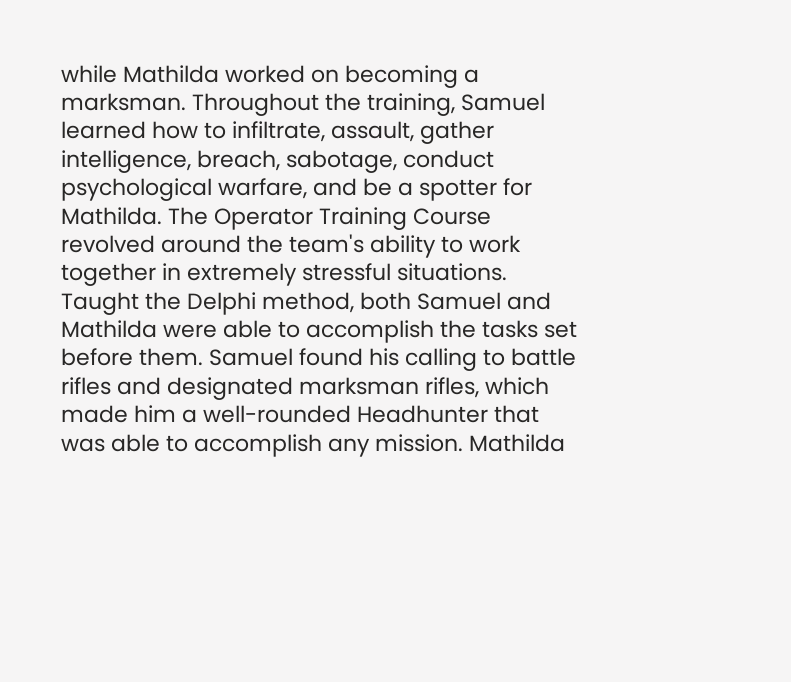while Mathilda worked on becoming a marksman. Throughout the training, Samuel learned how to infiltrate, assault, gather intelligence, breach, sabotage, conduct psychological warfare, and be a spotter for Mathilda. The Operator Training Course revolved around the team's ability to work together in extremely stressful situations. Taught the Delphi method, both Samuel and Mathilda were able to accomplish the tasks set before them. Samuel found his calling to battle rifles and designated marksman rifles, which made him a well-rounded Headhunter that was able to accomplish any mission. Mathilda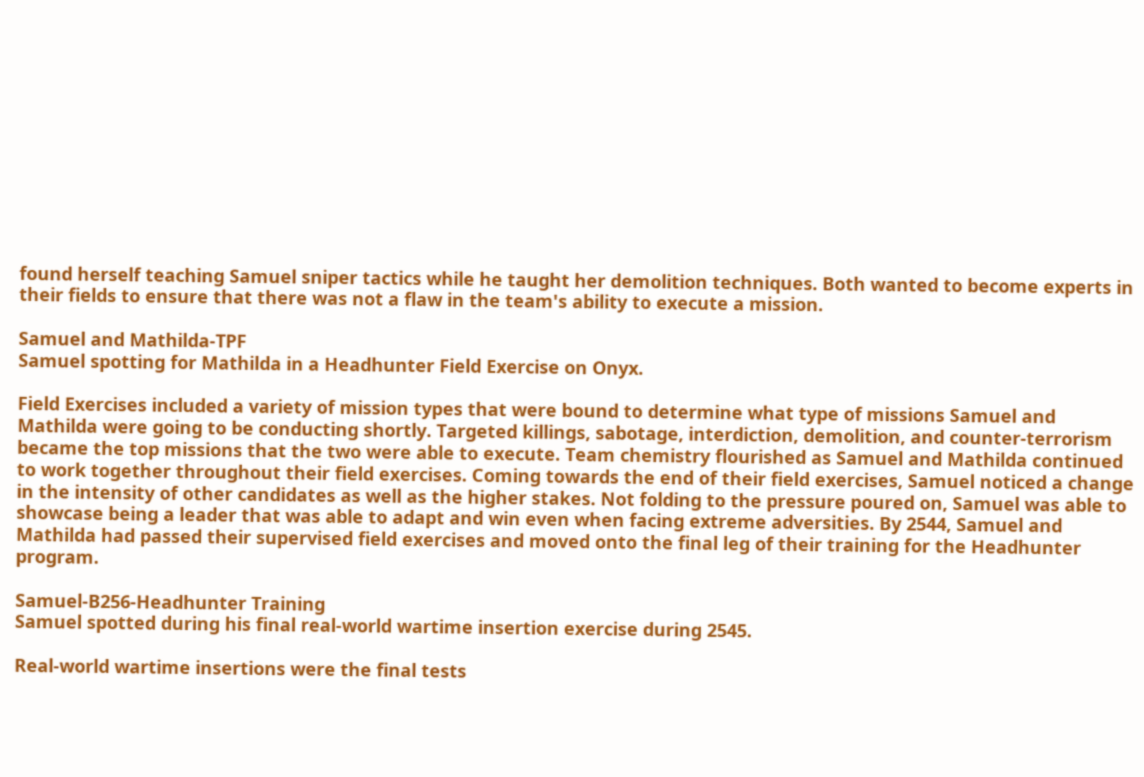found herself teaching Samuel sniper tactics while he taught her demolition techniques. Both wanted to become experts in their fields to ensure that there was not a flaw in the team's ability to execute a mission.

Samuel and Mathilda-TPF
Samuel spotting for Mathilda in a Headhunter Field Exercise on Onyx.

Field Exercises included a variety of mission types that were bound to determine what type of missions Samuel and Mathilda were going to be conducting shortly. Targeted killings, sabotage, interdiction, demolition, and counter-terrorism became the top missions that the two were able to execute. Team chemistry flourished as Samuel and Mathilda continued to work together throughout their field exercises. Coming towards the end of their field exercises, Samuel noticed a change in the intensity of other candidates as well as the higher stakes. Not folding to the pressure poured on, Samuel was able to showcase being a leader that was able to adapt and win even when facing extreme adversities. By 2544, Samuel and Mathilda had passed their supervised field exercises and moved onto the final leg of their training for the Headhunter program.

Samuel-B256-Headhunter Training
Samuel spotted during his final real-world wartime insertion exercise during 2545.

Real-world wartime insertions were the final tests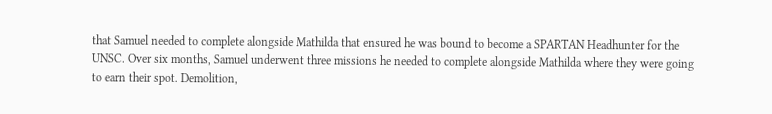that Samuel needed to complete alongside Mathilda that ensured he was bound to become a SPARTAN Headhunter for the UNSC. Over six months, Samuel underwent three missions he needed to complete alongside Mathilda where they were going to earn their spot. Demolition,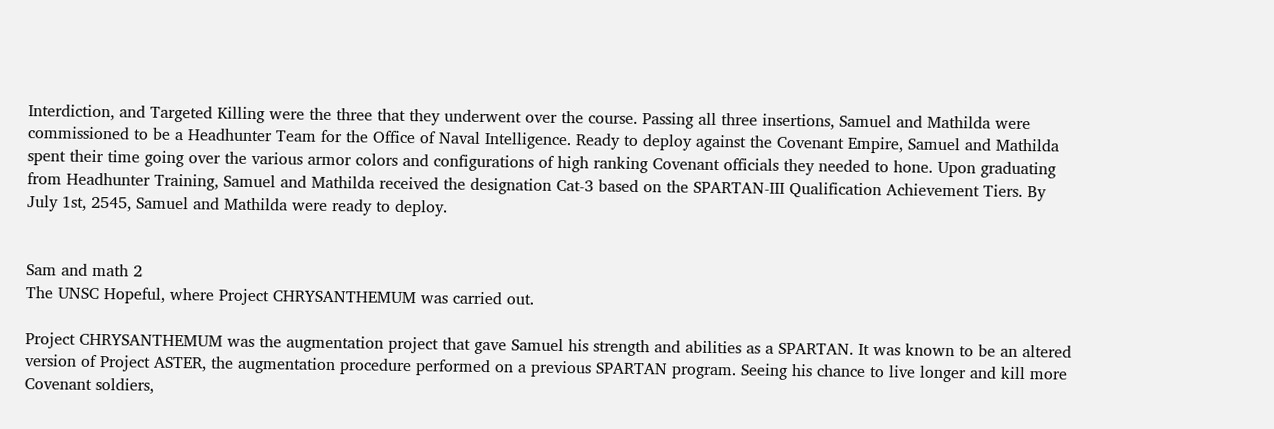Interdiction, and Targeted Killing were the three that they underwent over the course. Passing all three insertions, Samuel and Mathilda were commissioned to be a Headhunter Team for the Office of Naval Intelligence. Ready to deploy against the Covenant Empire, Samuel and Mathilda spent their time going over the various armor colors and configurations of high ranking Covenant officials they needed to hone. Upon graduating from Headhunter Training, Samuel and Mathilda received the designation Cat-3 based on the SPARTAN-III Qualification Achievement Tiers. By July 1st, 2545, Samuel and Mathilda were ready to deploy.


Sam and math 2
The UNSC Hopeful, where Project CHRYSANTHEMUM was carried out.

Project CHRYSANTHEMUM was the augmentation project that gave Samuel his strength and abilities as a SPARTAN. It was known to be an altered version of Project ASTER, the augmentation procedure performed on a previous SPARTAN program. Seeing his chance to live longer and kill more Covenant soldiers,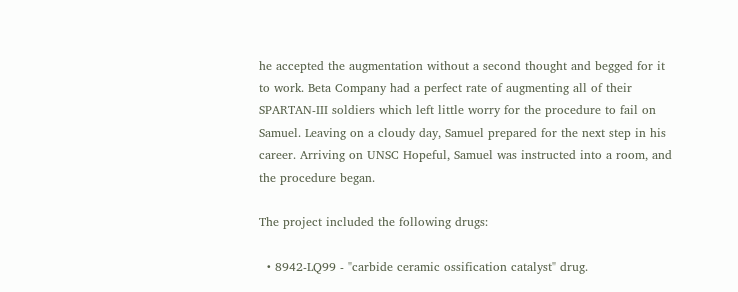he accepted the augmentation without a second thought and begged for it to work. Beta Company had a perfect rate of augmenting all of their SPARTAN-III soldiers which left little worry for the procedure to fail on Samuel. Leaving on a cloudy day, Samuel prepared for the next step in his career. Arriving on UNSC Hopeful, Samuel was instructed into a room, and the procedure began.

The project included the following drugs:

  • 8942-LQ99 - "carbide ceramic ossification catalyst" drug.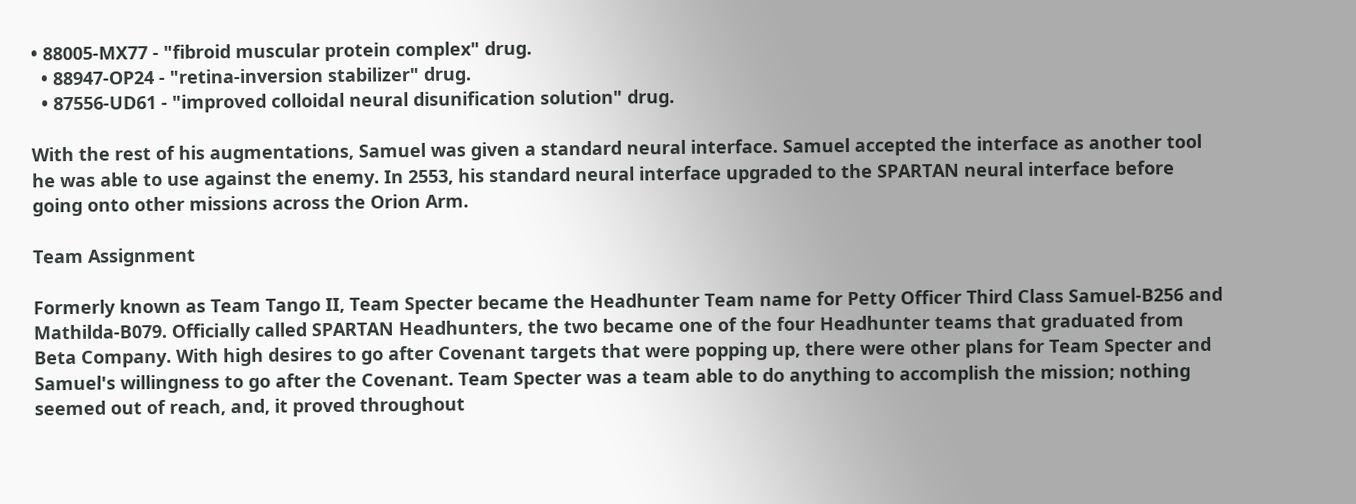• 88005-MX77 - "fibroid muscular protein complex" drug.
  • 88947-OP24 - "retina-inversion stabilizer" drug.
  • 87556-UD61 - "improved colloidal neural disunification solution" drug.

With the rest of his augmentations, Samuel was given a standard neural interface. Samuel accepted the interface as another tool he was able to use against the enemy. In 2553, his standard neural interface upgraded to the SPARTAN neural interface before going onto other missions across the Orion Arm.

Team Assignment

Formerly known as Team Tango II, Team Specter became the Headhunter Team name for Petty Officer Third Class Samuel-B256 and Mathilda-B079. Officially called SPARTAN Headhunters, the two became one of the four Headhunter teams that graduated from Beta Company. With high desires to go after Covenant targets that were popping up, there were other plans for Team Specter and Samuel's willingness to go after the Covenant. Team Specter was a team able to do anything to accomplish the mission; nothing seemed out of reach, and, it proved throughout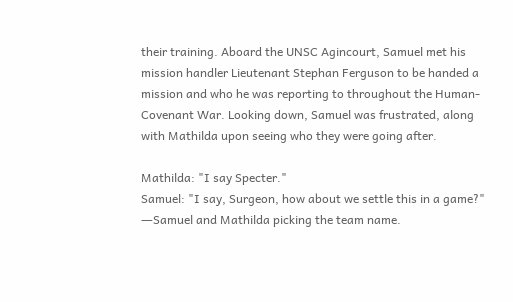their training. Aboard the UNSC Agincourt, Samuel met his mission handler Lieutenant Stephan Ferguson to be handed a mission and who he was reporting to throughout the Human-Covenant War. Looking down, Samuel was frustrated, along with Mathilda upon seeing who they were going after.

Mathilda: "I say Specter."
Samuel: "I say, Surgeon, how about we settle this in a game?"
―Samuel and Mathilda picking the team name.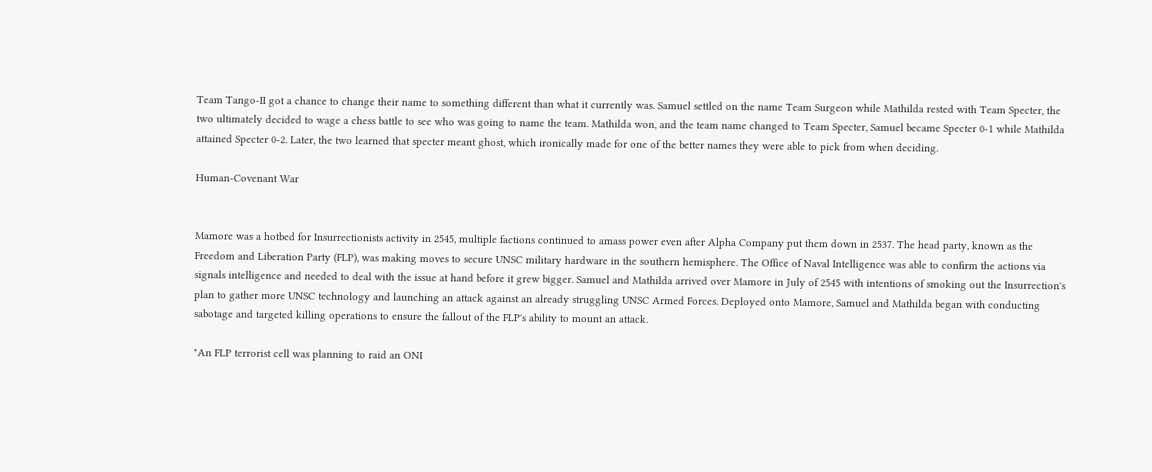Team Tango-II got a chance to change their name to something different than what it currently was. Samuel settled on the name Team Surgeon while Mathilda rested with Team Specter, the two ultimately decided to wage a chess battle to see who was going to name the team. Mathilda won, and the team name changed to Team Specter, Samuel became Specter 0-1 while Mathilda attained Specter 0-2. Later, the two learned that specter meant ghost, which ironically made for one of the better names they were able to pick from when deciding.

Human-Covenant War


Mamore was a hotbed for Insurrectionists activity in 2545, multiple factions continued to amass power even after Alpha Company put them down in 2537. The head party, known as the Freedom and Liberation Party (FLP), was making moves to secure UNSC military hardware in the southern hemisphere. The Office of Naval Intelligence was able to confirm the actions via signals intelligence and needed to deal with the issue at hand before it grew bigger. Samuel and Mathilda arrived over Mamore in July of 2545 with intentions of smoking out the Insurrection's plan to gather more UNSC technology and launching an attack against an already struggling UNSC Armed Forces. Deployed onto Mamore, Samuel and Mathilda began with conducting sabotage and targeted killing operations to ensure the fallout of the FLP's ability to mount an attack.

"An FLP terrorist cell was planning to raid an ONI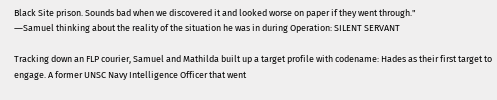Black Site prison. Sounds bad when we discovered it and looked worse on paper if they went through."
―Samuel thinking about the reality of the situation he was in during Operation: SILENT SERVANT

Tracking down an FLP courier, Samuel and Mathilda built up a target profile with codename: Hades as their first target to engage. A former UNSC Navy Intelligence Officer that went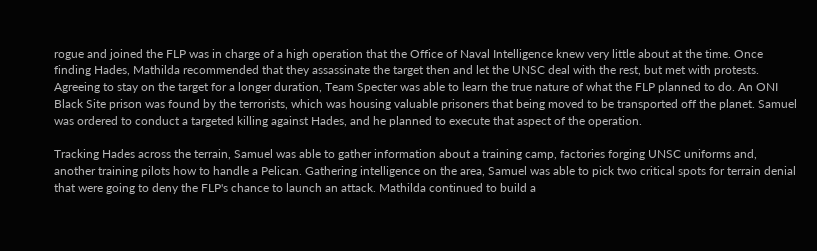rogue and joined the FLP was in charge of a high operation that the Office of Naval Intelligence knew very little about at the time. Once finding Hades, Mathilda recommended that they assassinate the target then and let the UNSC deal with the rest, but met with protests. Agreeing to stay on the target for a longer duration, Team Specter was able to learn the true nature of what the FLP planned to do. An ONI Black Site prison was found by the terrorists, which was housing valuable prisoners that being moved to be transported off the planet. Samuel was ordered to conduct a targeted killing against Hades, and he planned to execute that aspect of the operation.

Tracking Hades across the terrain, Samuel was able to gather information about a training camp, factories forging UNSC uniforms and, another training pilots how to handle a Pelican. Gathering intelligence on the area, Samuel was able to pick two critical spots for terrain denial that were going to deny the FLP's chance to launch an attack. Mathilda continued to build a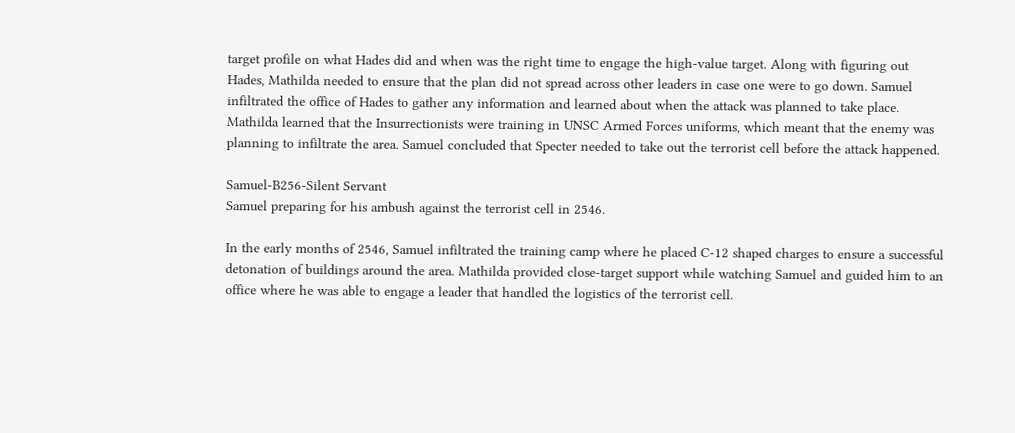target profile on what Hades did and when was the right time to engage the high-value target. Along with figuring out Hades, Mathilda needed to ensure that the plan did not spread across other leaders in case one were to go down. Samuel infiltrated the office of Hades to gather any information and learned about when the attack was planned to take place. Mathilda learned that the Insurrectionists were training in UNSC Armed Forces uniforms, which meant that the enemy was planning to infiltrate the area. Samuel concluded that Specter needed to take out the terrorist cell before the attack happened.

Samuel-B256-Silent Servant
Samuel preparing for his ambush against the terrorist cell in 2546.

In the early months of 2546, Samuel infiltrated the training camp where he placed C-12 shaped charges to ensure a successful detonation of buildings around the area. Mathilda provided close-target support while watching Samuel and guided him to an office where he was able to engage a leader that handled the logistics of the terrorist cell.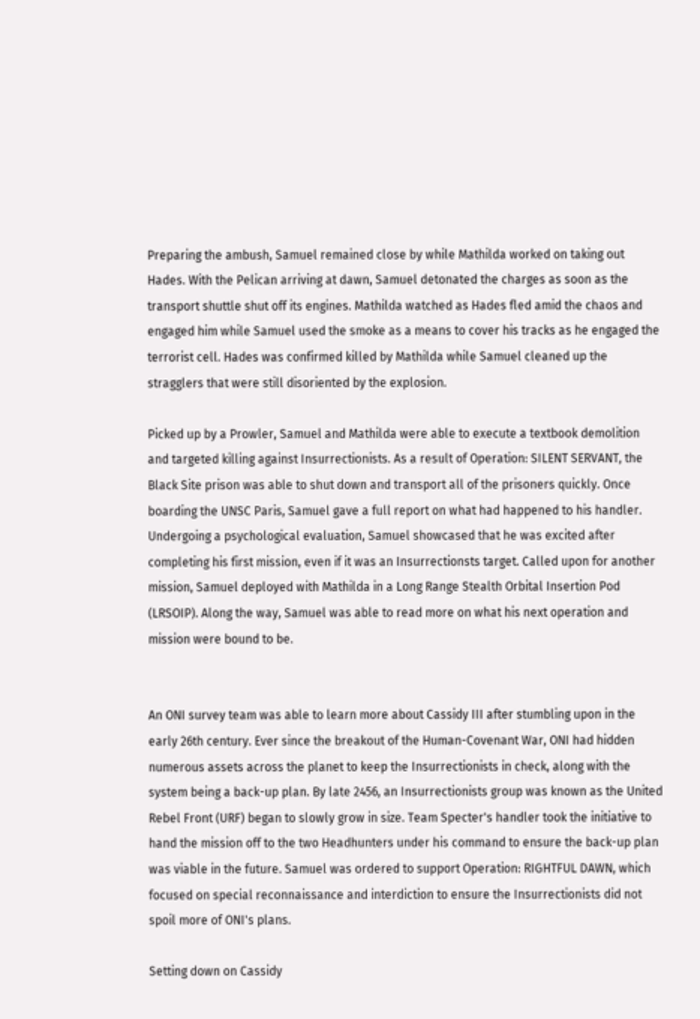Preparing the ambush, Samuel remained close by while Mathilda worked on taking out Hades. With the Pelican arriving at dawn, Samuel detonated the charges as soon as the transport shuttle shut off its engines. Mathilda watched as Hades fled amid the chaos and engaged him while Samuel used the smoke as a means to cover his tracks as he engaged the terrorist cell. Hades was confirmed killed by Mathilda while Samuel cleaned up the stragglers that were still disoriented by the explosion.

Picked up by a Prowler, Samuel and Mathilda were able to execute a textbook demolition and targeted killing against Insurrectionists. As a result of Operation: SILENT SERVANT, the Black Site prison was able to shut down and transport all of the prisoners quickly. Once boarding the UNSC Paris, Samuel gave a full report on what had happened to his handler. Undergoing a psychological evaluation, Samuel showcased that he was excited after completing his first mission, even if it was an Insurrectionsts target. Called upon for another mission, Samuel deployed with Mathilda in a Long Range Stealth Orbital Insertion Pod (LRSOIP). Along the way, Samuel was able to read more on what his next operation and mission were bound to be.


An ONI survey team was able to learn more about Cassidy III after stumbling upon in the early 26th century. Ever since the breakout of the Human-Covenant War, ONI had hidden numerous assets across the planet to keep the Insurrectionists in check, along with the system being a back-up plan. By late 2456, an Insurrectionists group was known as the United Rebel Front (URF) began to slowly grow in size. Team Specter's handler took the initiative to hand the mission off to the two Headhunters under his command to ensure the back-up plan was viable in the future. Samuel was ordered to support Operation: RIGHTFUL DAWN, which focused on special reconnaissance and interdiction to ensure the Insurrectionists did not spoil more of ONI's plans.

Setting down on Cassidy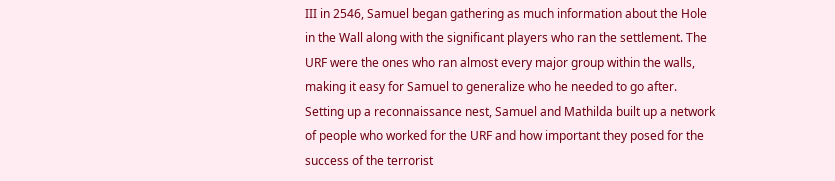III in 2546, Samuel began gathering as much information about the Hole in the Wall along with the significant players who ran the settlement. The URF were the ones who ran almost every major group within the walls, making it easy for Samuel to generalize who he needed to go after. Setting up a reconnaissance nest, Samuel and Mathilda built up a network of people who worked for the URF and how important they posed for the success of the terrorist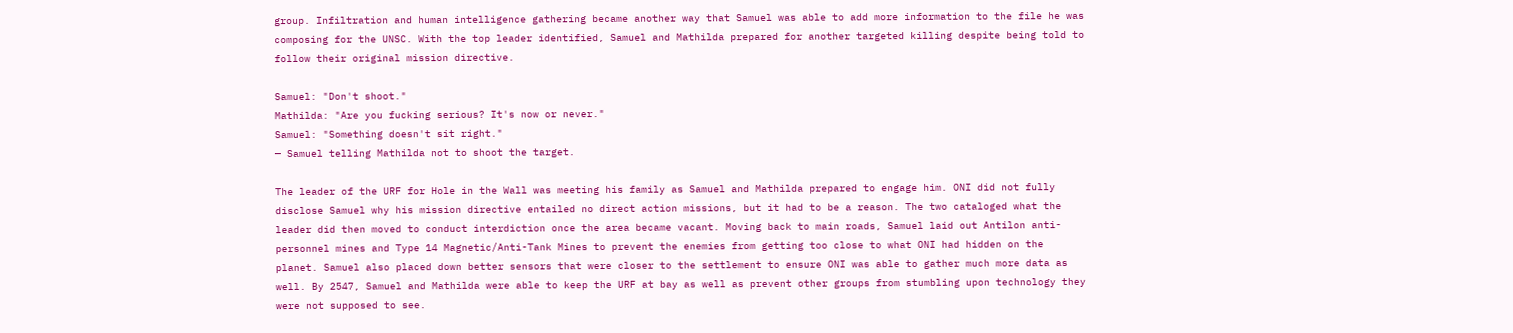group. Infiltration and human intelligence gathering became another way that Samuel was able to add more information to the file he was composing for the UNSC. With the top leader identified, Samuel and Mathilda prepared for another targeted killing despite being told to follow their original mission directive.

Samuel: "Don't shoot."
Mathilda: "Are you fucking serious? It's now or never."
Samuel: "Something doesn't sit right."
— Samuel telling Mathilda not to shoot the target.

The leader of the URF for Hole in the Wall was meeting his family as Samuel and Mathilda prepared to engage him. ONI did not fully disclose Samuel why his mission directive entailed no direct action missions, but it had to be a reason. The two cataloged what the leader did then moved to conduct interdiction once the area became vacant. Moving back to main roads, Samuel laid out Antilon anti-personnel mines and Type 14 Magnetic/Anti-Tank Mines to prevent the enemies from getting too close to what ONI had hidden on the planet. Samuel also placed down better sensors that were closer to the settlement to ensure ONI was able to gather much more data as well. By 2547, Samuel and Mathilda were able to keep the URF at bay as well as prevent other groups from stumbling upon technology they were not supposed to see.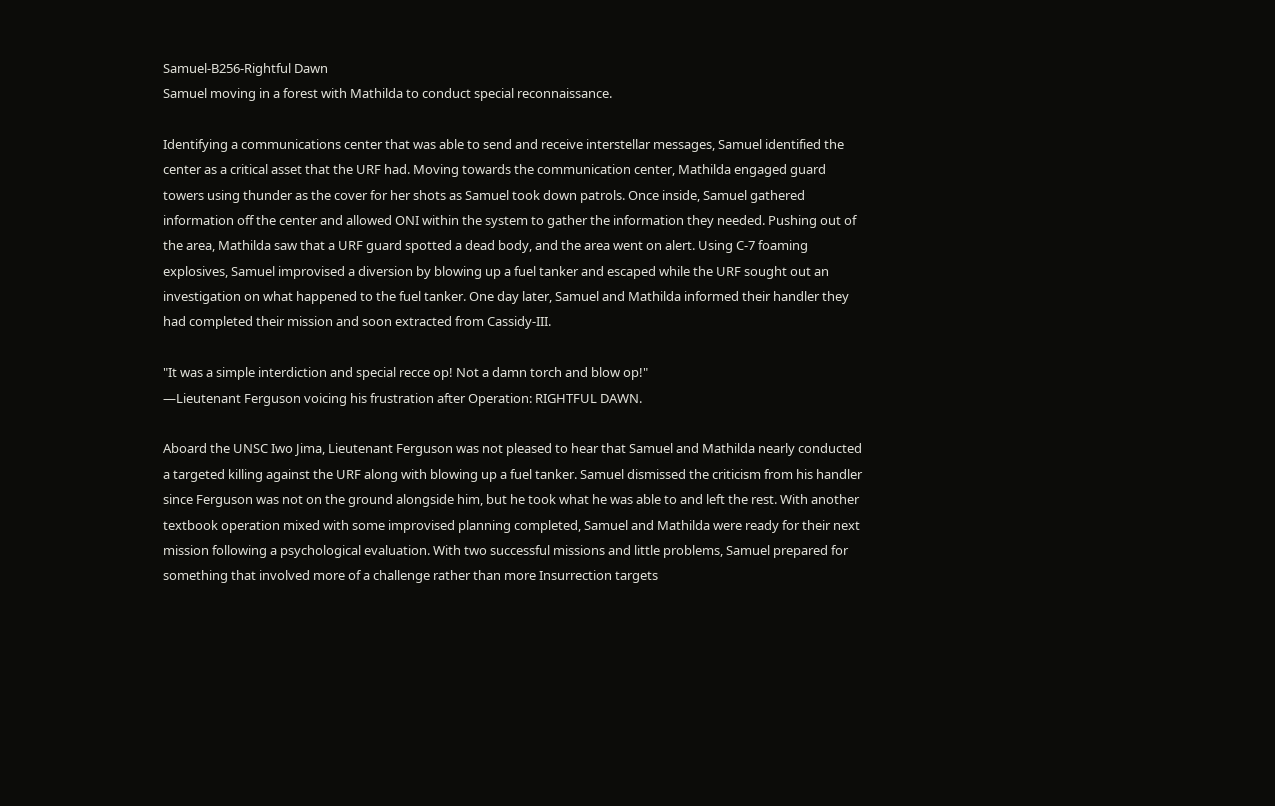Samuel-B256-Rightful Dawn
Samuel moving in a forest with Mathilda to conduct special reconnaissance.

Identifying a communications center that was able to send and receive interstellar messages, Samuel identified the center as a critical asset that the URF had. Moving towards the communication center, Mathilda engaged guard towers using thunder as the cover for her shots as Samuel took down patrols. Once inside, Samuel gathered information off the center and allowed ONI within the system to gather the information they needed. Pushing out of the area, Mathilda saw that a URF guard spotted a dead body, and the area went on alert. Using C-7 foaming explosives, Samuel improvised a diversion by blowing up a fuel tanker and escaped while the URF sought out an investigation on what happened to the fuel tanker. One day later, Samuel and Mathilda informed their handler they had completed their mission and soon extracted from Cassidy-III.

"It was a simple interdiction and special recce op! Not a damn torch and blow op!"
―Lieutenant Ferguson voicing his frustration after Operation: RIGHTFUL DAWN.

Aboard the UNSC Iwo Jima, Lieutenant Ferguson was not pleased to hear that Samuel and Mathilda nearly conducted a targeted killing against the URF along with blowing up a fuel tanker. Samuel dismissed the criticism from his handler since Ferguson was not on the ground alongside him, but he took what he was able to and left the rest. With another textbook operation mixed with some improvised planning completed, Samuel and Mathilda were ready for their next mission following a psychological evaluation. With two successful missions and little problems, Samuel prepared for something that involved more of a challenge rather than more Insurrection targets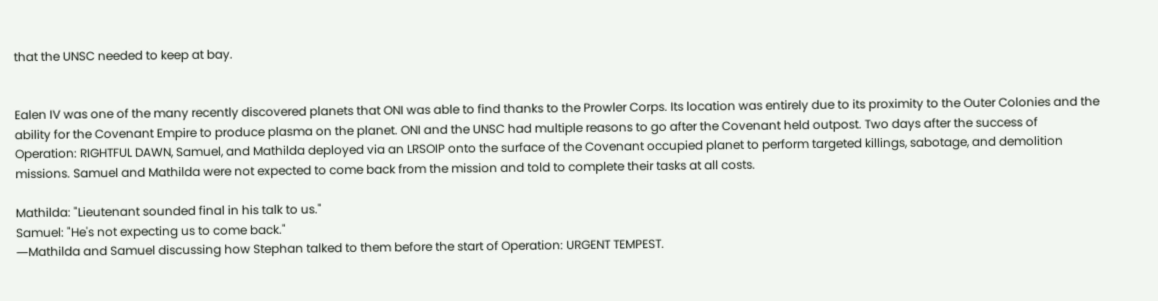that the UNSC needed to keep at bay.


Ealen IV was one of the many recently discovered planets that ONI was able to find thanks to the Prowler Corps. Its location was entirely due to its proximity to the Outer Colonies and the ability for the Covenant Empire to produce plasma on the planet. ONI and the UNSC had multiple reasons to go after the Covenant held outpost. Two days after the success of Operation: RIGHTFUL DAWN, Samuel, and Mathilda deployed via an LRSOIP onto the surface of the Covenant occupied planet to perform targeted killings, sabotage, and demolition missions. Samuel and Mathilda were not expected to come back from the mission and told to complete their tasks at all costs.

Mathilda: "Lieutenant sounded final in his talk to us."
Samuel: "He's not expecting us to come back."
―Mathilda and Samuel discussing how Stephan talked to them before the start of Operation: URGENT TEMPEST.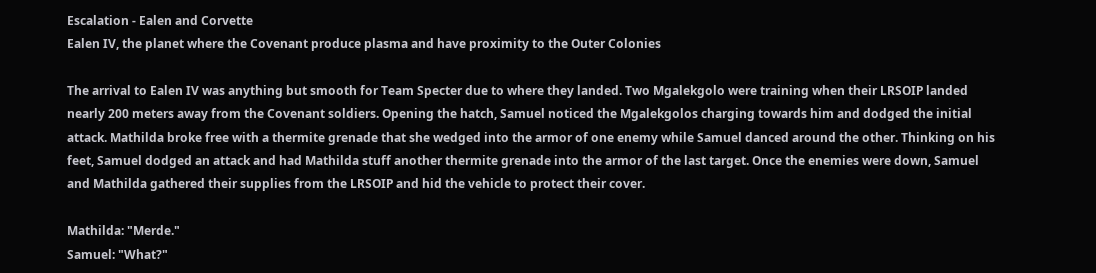Escalation - Ealen and Corvette
Ealen IV, the planet where the Covenant produce plasma and have proximity to the Outer Colonies

The arrival to Ealen IV was anything but smooth for Team Specter due to where they landed. Two Mgalekgolo were training when their LRSOIP landed nearly 200 meters away from the Covenant soldiers. Opening the hatch, Samuel noticed the Mgalekgolos charging towards him and dodged the initial attack. Mathilda broke free with a thermite grenade that she wedged into the armor of one enemy while Samuel danced around the other. Thinking on his feet, Samuel dodged an attack and had Mathilda stuff another thermite grenade into the armor of the last target. Once the enemies were down, Samuel and Mathilda gathered their supplies from the LRSOIP and hid the vehicle to protect their cover.

Mathilda: "Merde."
Samuel: "What?"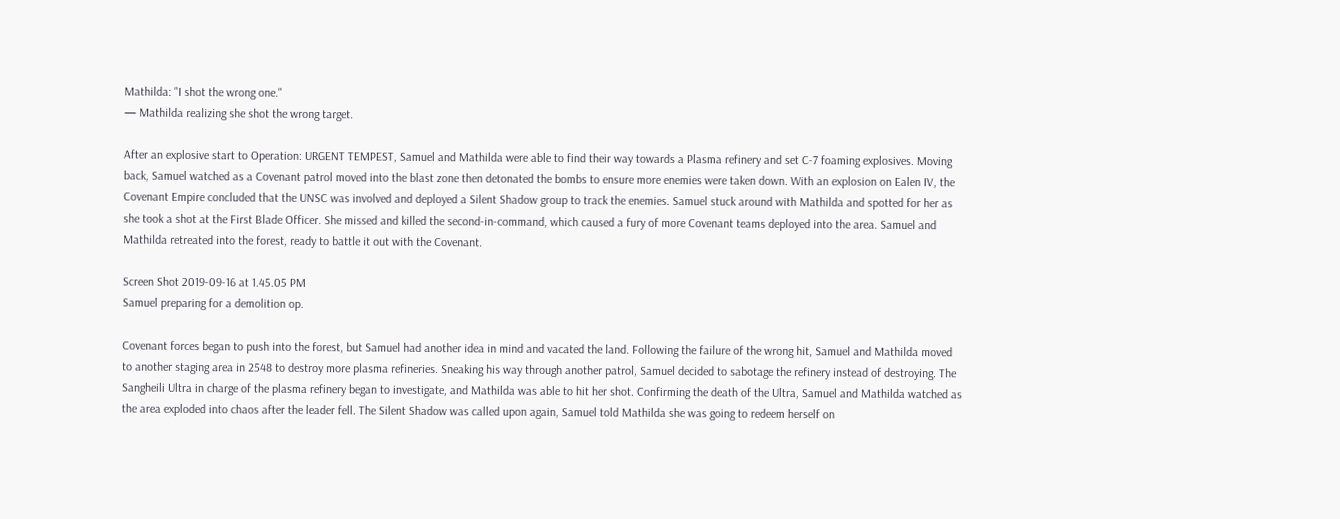Mathilda: "I shot the wrong one."
— Mathilda realizing she shot the wrong target.

After an explosive start to Operation: URGENT TEMPEST, Samuel and Mathilda were able to find their way towards a Plasma refinery and set C-7 foaming explosives. Moving back, Samuel watched as a Covenant patrol moved into the blast zone then detonated the bombs to ensure more enemies were taken down. With an explosion on Ealen IV, the Covenant Empire concluded that the UNSC was involved and deployed a Silent Shadow group to track the enemies. Samuel stuck around with Mathilda and spotted for her as she took a shot at the First Blade Officer. She missed and killed the second-in-command, which caused a fury of more Covenant teams deployed into the area. Samuel and Mathilda retreated into the forest, ready to battle it out with the Covenant.

Screen Shot 2019-09-16 at 1.45.05 PM
Samuel preparing for a demolition op.

Covenant forces began to push into the forest, but Samuel had another idea in mind and vacated the land. Following the failure of the wrong hit, Samuel and Mathilda moved to another staging area in 2548 to destroy more plasma refineries. Sneaking his way through another patrol, Samuel decided to sabotage the refinery instead of destroying. The Sangheili Ultra in charge of the plasma refinery began to investigate, and Mathilda was able to hit her shot. Confirming the death of the Ultra, Samuel and Mathilda watched as the area exploded into chaos after the leader fell. The Silent Shadow was called upon again, Samuel told Mathilda she was going to redeem herself on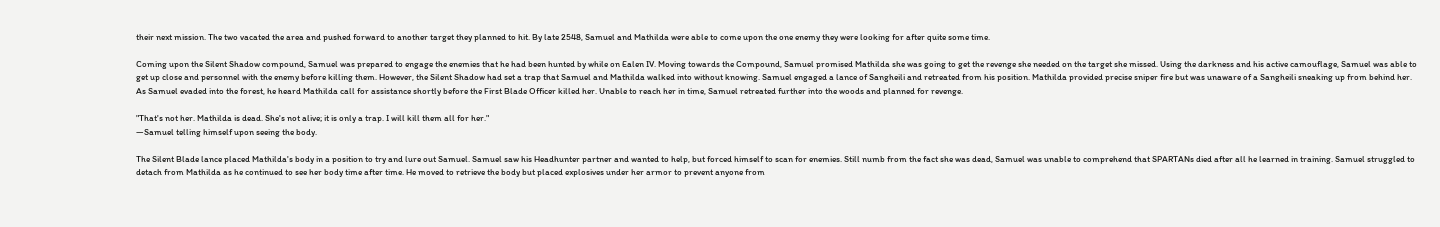their next mission. The two vacated the area and pushed forward to another target they planned to hit. By late 2548, Samuel and Mathilda were able to come upon the one enemy they were looking for after quite some time.

Coming upon the Silent Shadow compound, Samuel was prepared to engage the enemies that he had been hunted by while on Ealen IV. Moving towards the Compound, Samuel promised Mathilda she was going to get the revenge she needed on the target she missed. Using the darkness and his active camouflage, Samuel was able to get up close and personnel with the enemy before killing them. However, the Silent Shadow had set a trap that Samuel and Mathilda walked into without knowing. Samuel engaged a lance of Sangheili and retreated from his position. Mathilda provided precise sniper fire but was unaware of a Sangheili sneaking up from behind her. As Samuel evaded into the forest, he heard Mathilda call for assistance shortly before the First Blade Officer killed her. Unable to reach her in time, Samuel retreated further into the woods and planned for revenge.

"That's not her. Mathilda is dead. She's not alive; it is only a trap. I will kill them all for her."
―Samuel telling himself upon seeing the body.

The Silent Blade lance placed Mathilda's body in a position to try and lure out Samuel. Samuel saw his Headhunter partner and wanted to help, but forced himself to scan for enemies. Still numb from the fact she was dead, Samuel was unable to comprehend that SPARTANs died after all he learned in training. Samuel struggled to detach from Mathilda as he continued to see her body time after time. He moved to retrieve the body but placed explosives under her armor to prevent anyone from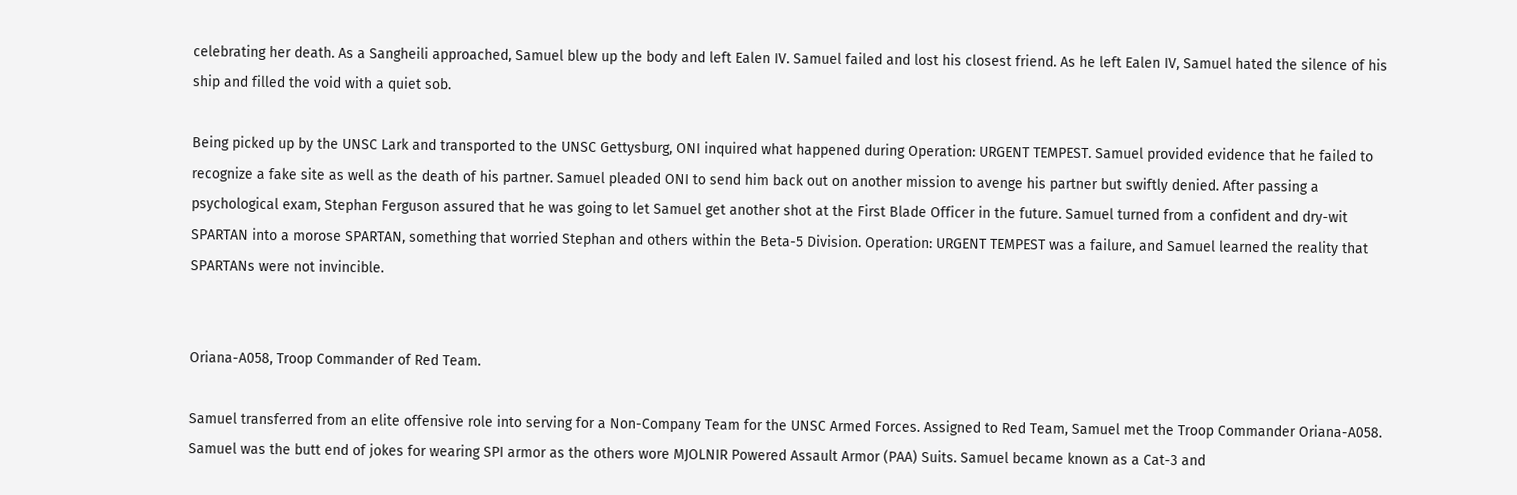celebrating her death. As a Sangheili approached, Samuel blew up the body and left Ealen IV. Samuel failed and lost his closest friend. As he left Ealen IV, Samuel hated the silence of his ship and filled the void with a quiet sob.

Being picked up by the UNSC Lark and transported to the UNSC Gettysburg, ONI inquired what happened during Operation: URGENT TEMPEST. Samuel provided evidence that he failed to recognize a fake site as well as the death of his partner. Samuel pleaded ONI to send him back out on another mission to avenge his partner but swiftly denied. After passing a psychological exam, Stephan Ferguson assured that he was going to let Samuel get another shot at the First Blade Officer in the future. Samuel turned from a confident and dry-wit SPARTAN into a morose SPARTAN, something that worried Stephan and others within the Beta-5 Division. Operation: URGENT TEMPEST was a failure, and Samuel learned the reality that SPARTANs were not invincible.


Oriana-A058, Troop Commander of Red Team.

Samuel transferred from an elite offensive role into serving for a Non-Company Team for the UNSC Armed Forces. Assigned to Red Team, Samuel met the Troop Commander Oriana-A058. Samuel was the butt end of jokes for wearing SPI armor as the others wore MJOLNIR Powered Assault Armor (PAA) Suits. Samuel became known as a Cat-3 and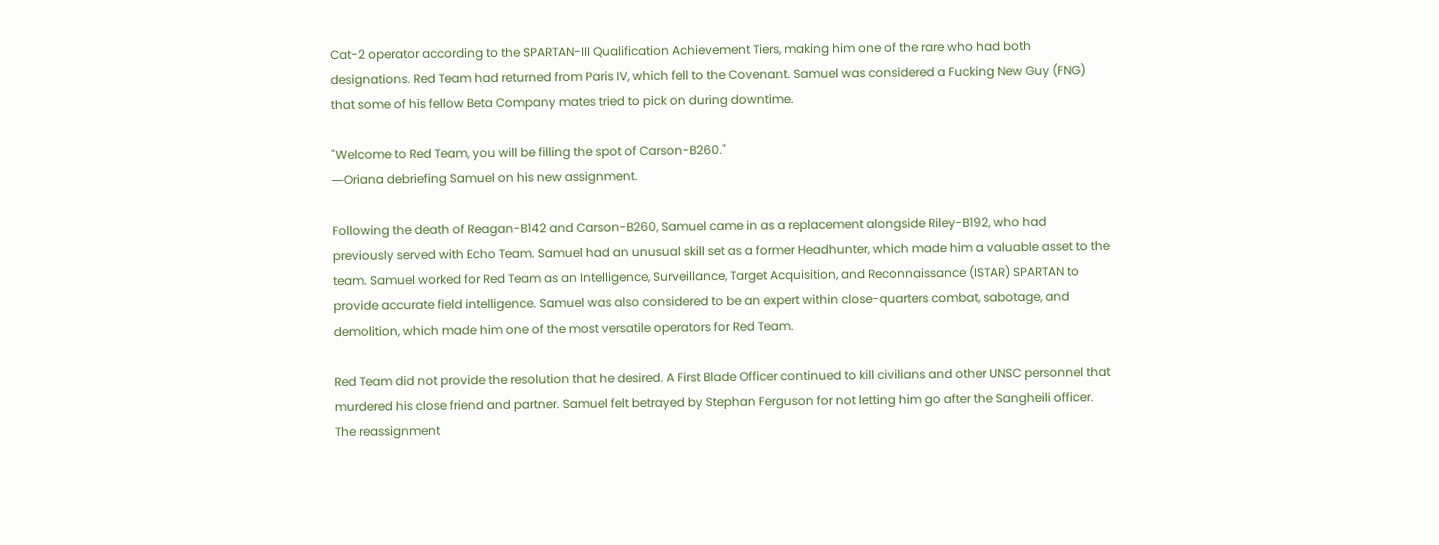Cat-2 operator according to the SPARTAN-III Qualification Achievement Tiers, making him one of the rare who had both designations. Red Team had returned from Paris IV, which fell to the Covenant. Samuel was considered a Fucking New Guy (FNG) that some of his fellow Beta Company mates tried to pick on during downtime.

"Welcome to Red Team, you will be filling the spot of Carson-B260."
―Oriana debriefing Samuel on his new assignment.

Following the death of Reagan-B142 and Carson-B260, Samuel came in as a replacement alongside Riley-B192, who had previously served with Echo Team. Samuel had an unusual skill set as a former Headhunter, which made him a valuable asset to the team. Samuel worked for Red Team as an Intelligence, Surveillance, Target Acquisition, and Reconnaissance (ISTAR) SPARTAN to provide accurate field intelligence. Samuel was also considered to be an expert within close-quarters combat, sabotage, and demolition, which made him one of the most versatile operators for Red Team.

Red Team did not provide the resolution that he desired. A First Blade Officer continued to kill civilians and other UNSC personnel that murdered his close friend and partner. Samuel felt betrayed by Stephan Ferguson for not letting him go after the Sangheili officer. The reassignment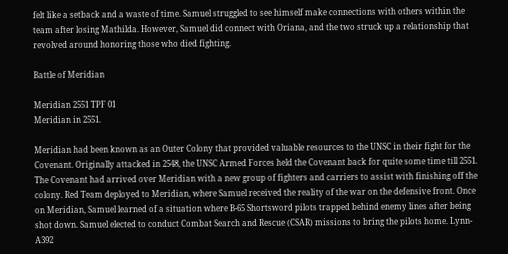felt like a setback and a waste of time. Samuel struggled to see himself make connections with others within the team after losing Mathilda. However, Samuel did connect with Oriana, and the two struck up a relationship that revolved around honoring those who died fighting.

Battle of Meridian

Meridian 2551 TPF 01
Meridian in 2551.

Meridian had been known as an Outer Colony that provided valuable resources to the UNSC in their fight for the Covenant. Originally attacked in 2548, the UNSC Armed Forces held the Covenant back for quite some time till 2551. The Covenant had arrived over Meridian with a new group of fighters and carriers to assist with finishing off the colony. Red Team deployed to Meridian, where Samuel received the reality of the war on the defensive front. Once on Meridian, Samuel learned of a situation where B-65 Shortsword pilots trapped behind enemy lines after being shot down. Samuel elected to conduct Combat Search and Rescue (CSAR) missions to bring the pilots home. Lynn-A392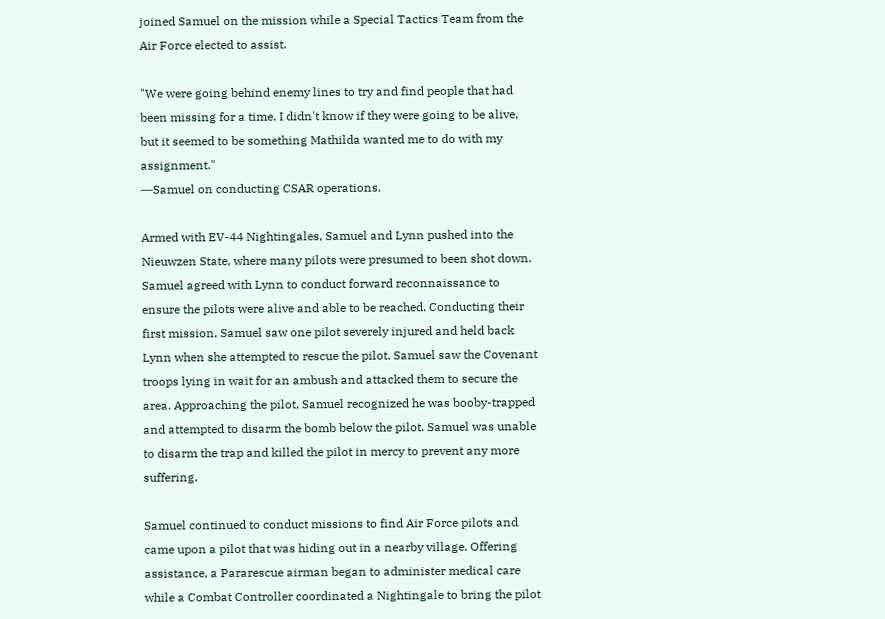joined Samuel on the mission while a Special Tactics Team from the Air Force elected to assist.

"We were going behind enemy lines to try and find people that had been missing for a time. I didn't know if they were going to be alive, but it seemed to be something Mathilda wanted me to do with my assignment."
―Samuel on conducting CSAR operations.

Armed with EV-44 Nightingales, Samuel and Lynn pushed into the Nieuwzen State, where many pilots were presumed to been shot down. Samuel agreed with Lynn to conduct forward reconnaissance to ensure the pilots were alive and able to be reached. Conducting their first mission, Samuel saw one pilot severely injured and held back Lynn when she attempted to rescue the pilot. Samuel saw the Covenant troops lying in wait for an ambush and attacked them to secure the area. Approaching the pilot, Samuel recognized he was booby-trapped and attempted to disarm the bomb below the pilot. Samuel was unable to disarm the trap and killed the pilot in mercy to prevent any more suffering.

Samuel continued to conduct missions to find Air Force pilots and came upon a pilot that was hiding out in a nearby village. Offering assistance, a Pararescue airman began to administer medical care while a Combat Controller coordinated a Nightingale to bring the pilot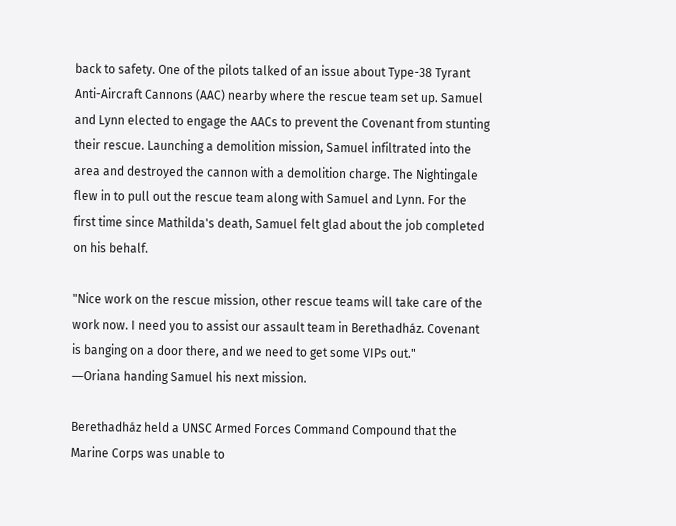back to safety. One of the pilots talked of an issue about Type-38 Tyrant Anti-Aircraft Cannons (AAC) nearby where the rescue team set up. Samuel and Lynn elected to engage the AACs to prevent the Covenant from stunting their rescue. Launching a demolition mission, Samuel infiltrated into the area and destroyed the cannon with a demolition charge. The Nightingale flew in to pull out the rescue team along with Samuel and Lynn. For the first time since Mathilda's death, Samuel felt glad about the job completed on his behalf.

"Nice work on the rescue mission, other rescue teams will take care of the work now. I need you to assist our assault team in Berethadház. Covenant is banging on a door there, and we need to get some VIPs out."
―Oriana handing Samuel his next mission.

Berethadház held a UNSC Armed Forces Command Compound that the Marine Corps was unable to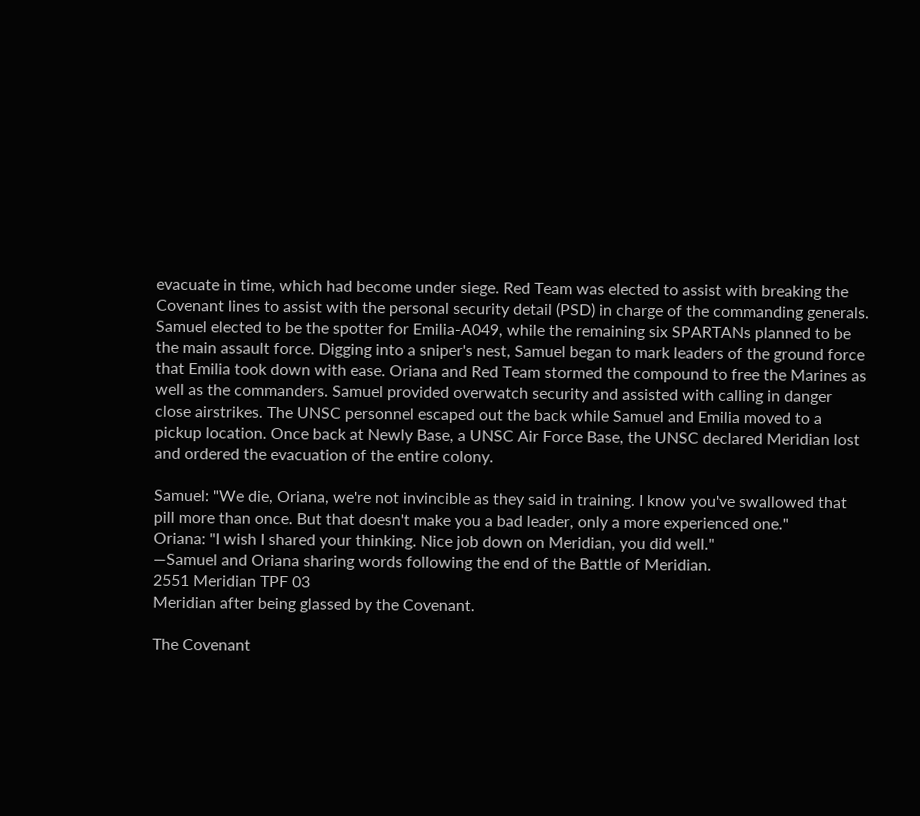evacuate in time, which had become under siege. Red Team was elected to assist with breaking the Covenant lines to assist with the personal security detail (PSD) in charge of the commanding generals. Samuel elected to be the spotter for Emilia-A049, while the remaining six SPARTANs planned to be the main assault force. Digging into a sniper's nest, Samuel began to mark leaders of the ground force that Emilia took down with ease. Oriana and Red Team stormed the compound to free the Marines as well as the commanders. Samuel provided overwatch security and assisted with calling in danger close airstrikes. The UNSC personnel escaped out the back while Samuel and Emilia moved to a pickup location. Once back at Newly Base, a UNSC Air Force Base, the UNSC declared Meridian lost and ordered the evacuation of the entire colony.

Samuel: "We die, Oriana, we're not invincible as they said in training. I know you've swallowed that pill more than once. But that doesn't make you a bad leader, only a more experienced one."
Oriana: "I wish I shared your thinking. Nice job down on Meridian, you did well."
―Samuel and Oriana sharing words following the end of the Battle of Meridian.
2551 Meridian TPF 03
Meridian after being glassed by the Covenant.

The Covenant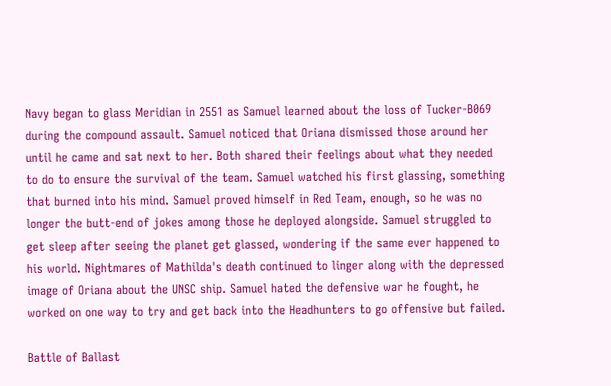Navy began to glass Meridian in 2551 as Samuel learned about the loss of Tucker-B069 during the compound assault. Samuel noticed that Oriana dismissed those around her until he came and sat next to her. Both shared their feelings about what they needed to do to ensure the survival of the team. Samuel watched his first glassing, something that burned into his mind. Samuel proved himself in Red Team, enough, so he was no longer the butt-end of jokes among those he deployed alongside. Samuel struggled to get sleep after seeing the planet get glassed, wondering if the same ever happened to his world. Nightmares of Mathilda's death continued to linger along with the depressed image of Oriana about the UNSC ship. Samuel hated the defensive war he fought, he worked on one way to try and get back into the Headhunters to go offensive but failed.

Battle of Ballast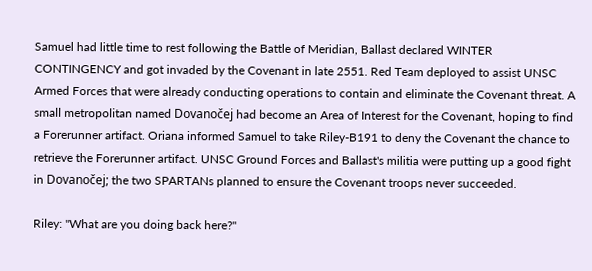Samuel had little time to rest following the Battle of Meridian, Ballast declared WINTER CONTINGENCY and got invaded by the Covenant in late 2551. Red Team deployed to assist UNSC Armed Forces that were already conducting operations to contain and eliminate the Covenant threat. A small metropolitan named Dovanočej had become an Area of Interest for the Covenant, hoping to find a Forerunner artifact. Oriana informed Samuel to take Riley-B191 to deny the Covenant the chance to retrieve the Forerunner artifact. UNSC Ground Forces and Ballast's militia were putting up a good fight in Dovanočej; the two SPARTANs planned to ensure the Covenant troops never succeeded.

Riley: "What are you doing back here?"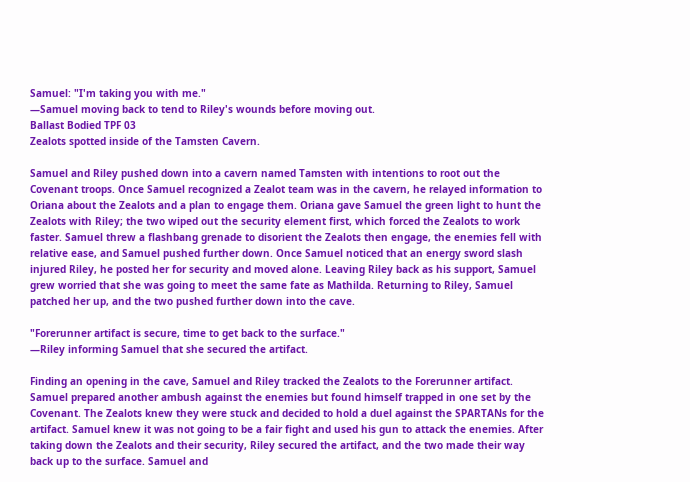Samuel: "I'm taking you with me."
―Samuel moving back to tend to Riley's wounds before moving out.
Ballast Bodied TPF 03
Zealots spotted inside of the Tamsten Cavern.

Samuel and Riley pushed down into a cavern named Tamsten with intentions to root out the Covenant troops. Once Samuel recognized a Zealot team was in the cavern, he relayed information to Oriana about the Zealots and a plan to engage them. Oriana gave Samuel the green light to hunt the Zealots with Riley; the two wiped out the security element first, which forced the Zealots to work faster. Samuel threw a flashbang grenade to disorient the Zealots then engage, the enemies fell with relative ease, and Samuel pushed further down. Once Samuel noticed that an energy sword slash injured Riley, he posted her for security and moved alone. Leaving Riley back as his support, Samuel grew worried that she was going to meet the same fate as Mathilda. Returning to Riley, Samuel patched her up, and the two pushed further down into the cave.

"Forerunner artifact is secure, time to get back to the surface."
―Riley informing Samuel that she secured the artifact.

Finding an opening in the cave, Samuel and Riley tracked the Zealots to the Forerunner artifact. Samuel prepared another ambush against the enemies but found himself trapped in one set by the Covenant. The Zealots knew they were stuck and decided to hold a duel against the SPARTANs for the artifact. Samuel knew it was not going to be a fair fight and used his gun to attack the enemies. After taking down the Zealots and their security, Riley secured the artifact, and the two made their way back up to the surface. Samuel and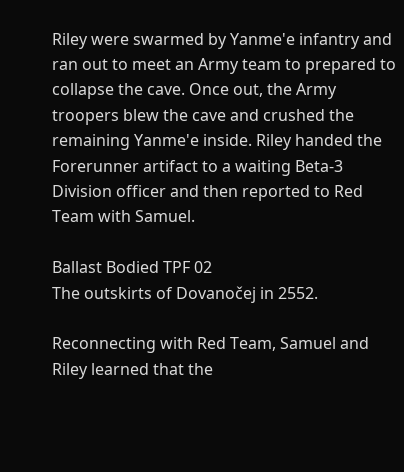Riley were swarmed by Yanme'e infantry and ran out to meet an Army team to prepared to collapse the cave. Once out, the Army troopers blew the cave and crushed the remaining Yanme'e inside. Riley handed the Forerunner artifact to a waiting Beta-3 Division officer and then reported to Red Team with Samuel.

Ballast Bodied TPF 02
The outskirts of Dovanočej in 2552.

Reconnecting with Red Team, Samuel and Riley learned that the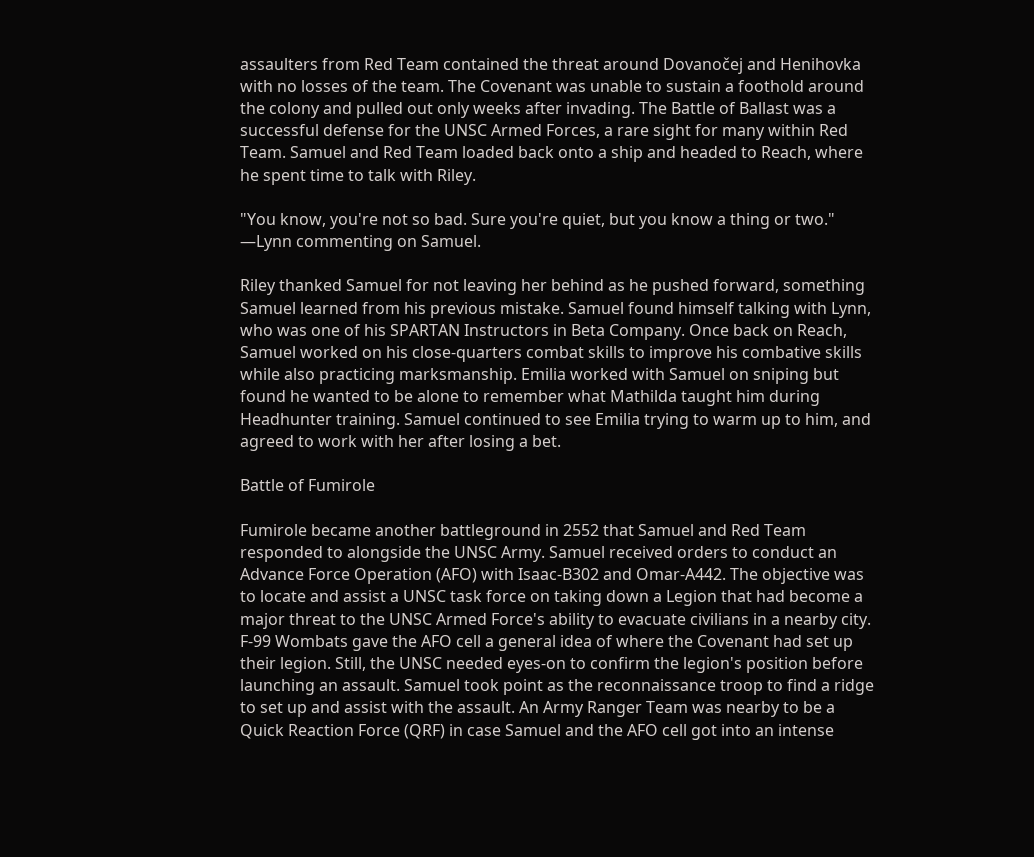assaulters from Red Team contained the threat around Dovanočej and Henihovka with no losses of the team. The Covenant was unable to sustain a foothold around the colony and pulled out only weeks after invading. The Battle of Ballast was a successful defense for the UNSC Armed Forces, a rare sight for many within Red Team. Samuel and Red Team loaded back onto a ship and headed to Reach, where he spent time to talk with Riley.

"You know, you're not so bad. Sure you're quiet, but you know a thing or two."
―Lynn commenting on Samuel.

Riley thanked Samuel for not leaving her behind as he pushed forward, something Samuel learned from his previous mistake. Samuel found himself talking with Lynn, who was one of his SPARTAN Instructors in Beta Company. Once back on Reach, Samuel worked on his close-quarters combat skills to improve his combative skills while also practicing marksmanship. Emilia worked with Samuel on sniping but found he wanted to be alone to remember what Mathilda taught him during Headhunter training. Samuel continued to see Emilia trying to warm up to him, and agreed to work with her after losing a bet.

Battle of Fumirole

Fumirole became another battleground in 2552 that Samuel and Red Team responded to alongside the UNSC Army. Samuel received orders to conduct an Advance Force Operation (AFO) with Isaac-B302 and Omar-A442. The objective was to locate and assist a UNSC task force on taking down a Legion that had become a major threat to the UNSC Armed Force's ability to evacuate civilians in a nearby city. F-99 Wombats gave the AFO cell a general idea of where the Covenant had set up their legion. Still, the UNSC needed eyes-on to confirm the legion's position before launching an assault. Samuel took point as the reconnaissance troop to find a ridge to set up and assist with the assault. An Army Ranger Team was nearby to be a Quick Reaction Force (QRF) in case Samuel and the AFO cell got into an intense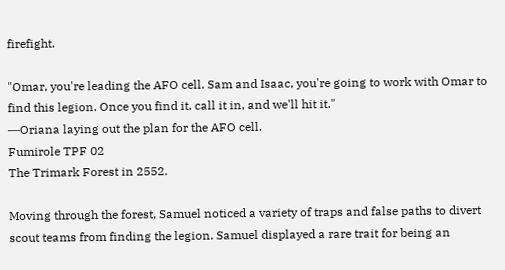firefight.

"Omar, you're leading the AFO cell. Sam and Isaac, you're going to work with Omar to find this legion. Once you find it, call it in, and we'll hit it."
―Oriana laying out the plan for the AFO cell.
Fumirole TPF 02
The Trimark Forest in 2552.

Moving through the forest, Samuel noticed a variety of traps and false paths to divert scout teams from finding the legion. Samuel displayed a rare trait for being an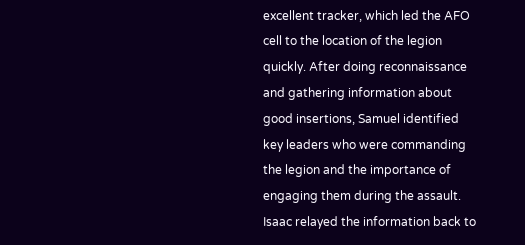excellent tracker, which led the AFO cell to the location of the legion quickly. After doing reconnaissance and gathering information about good insertions, Samuel identified key leaders who were commanding the legion and the importance of engaging them during the assault. Isaac relayed the information back to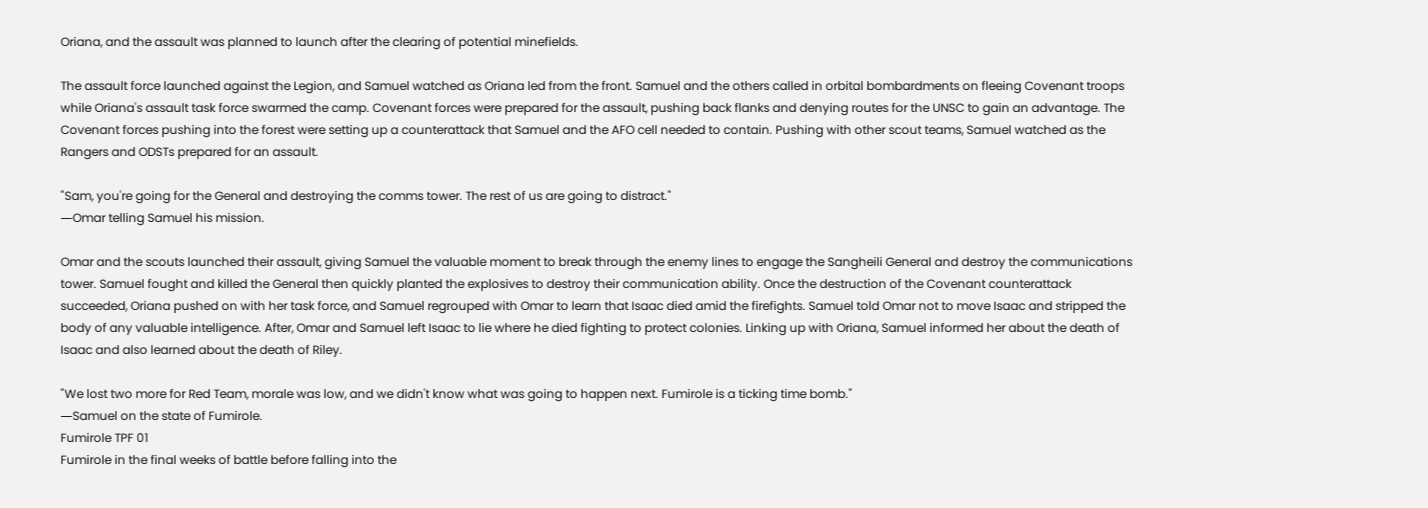Oriana, and the assault was planned to launch after the clearing of potential minefields.

The assault force launched against the Legion, and Samuel watched as Oriana led from the front. Samuel and the others called in orbital bombardments on fleeing Covenant troops while Oriana's assault task force swarmed the camp. Covenant forces were prepared for the assault, pushing back flanks and denying routes for the UNSC to gain an advantage. The Covenant forces pushing into the forest were setting up a counterattack that Samuel and the AFO cell needed to contain. Pushing with other scout teams, Samuel watched as the Rangers and ODSTs prepared for an assault.

"Sam, you're going for the General and destroying the comms tower. The rest of us are going to distract."
―Omar telling Samuel his mission.

Omar and the scouts launched their assault, giving Samuel the valuable moment to break through the enemy lines to engage the Sangheili General and destroy the communications tower. Samuel fought and killed the General then quickly planted the explosives to destroy their communication ability. Once the destruction of the Covenant counterattack succeeded, Oriana pushed on with her task force, and Samuel regrouped with Omar to learn that Isaac died amid the firefights. Samuel told Omar not to move Isaac and stripped the body of any valuable intelligence. After, Omar and Samuel left Isaac to lie where he died fighting to protect colonies. Linking up with Oriana, Samuel informed her about the death of Isaac and also learned about the death of Riley.

"We lost two more for Red Team, morale was low, and we didn't know what was going to happen next. Fumirole is a ticking time bomb."
―Samuel on the state of Fumirole.
Fumirole TPF 01
Fumirole in the final weeks of battle before falling into the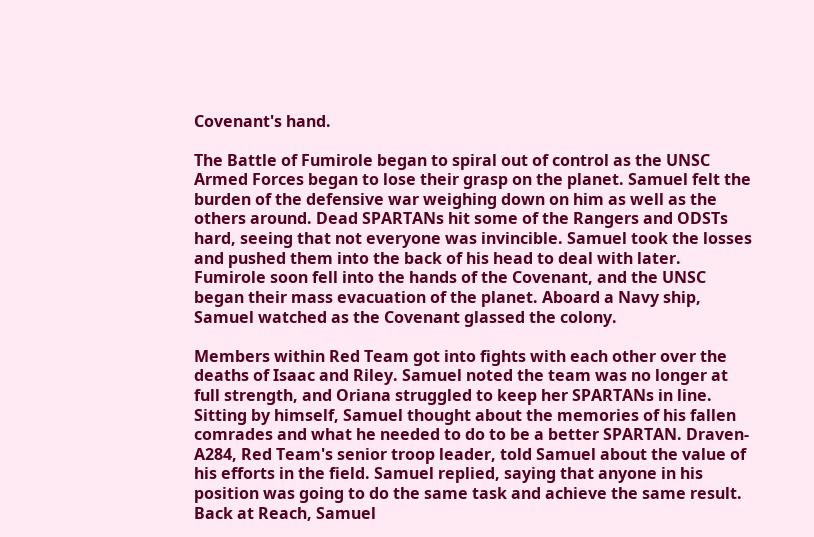Covenant's hand.

The Battle of Fumirole began to spiral out of control as the UNSC Armed Forces began to lose their grasp on the planet. Samuel felt the burden of the defensive war weighing down on him as well as the others around. Dead SPARTANs hit some of the Rangers and ODSTs hard, seeing that not everyone was invincible. Samuel took the losses and pushed them into the back of his head to deal with later. Fumirole soon fell into the hands of the Covenant, and the UNSC began their mass evacuation of the planet. Aboard a Navy ship, Samuel watched as the Covenant glassed the colony.

Members within Red Team got into fights with each other over the deaths of Isaac and Riley. Samuel noted the team was no longer at full strength, and Oriana struggled to keep her SPARTANs in line. Sitting by himself, Samuel thought about the memories of his fallen comrades and what he needed to do to be a better SPARTAN. Draven-A284, Red Team's senior troop leader, told Samuel about the value of his efforts in the field. Samuel replied, saying that anyone in his position was going to do the same task and achieve the same result. Back at Reach, Samuel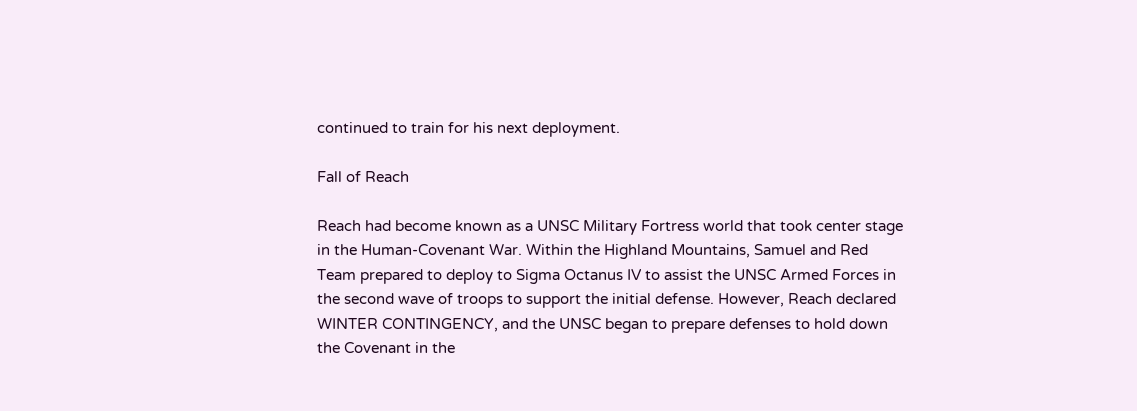continued to train for his next deployment.

Fall of Reach

Reach had become known as a UNSC Military Fortress world that took center stage in the Human-Covenant War. Within the Highland Mountains, Samuel and Red Team prepared to deploy to Sigma Octanus IV to assist the UNSC Armed Forces in the second wave of troops to support the initial defense. However, Reach declared WINTER CONTINGENCY, and the UNSC began to prepare defenses to hold down the Covenant in the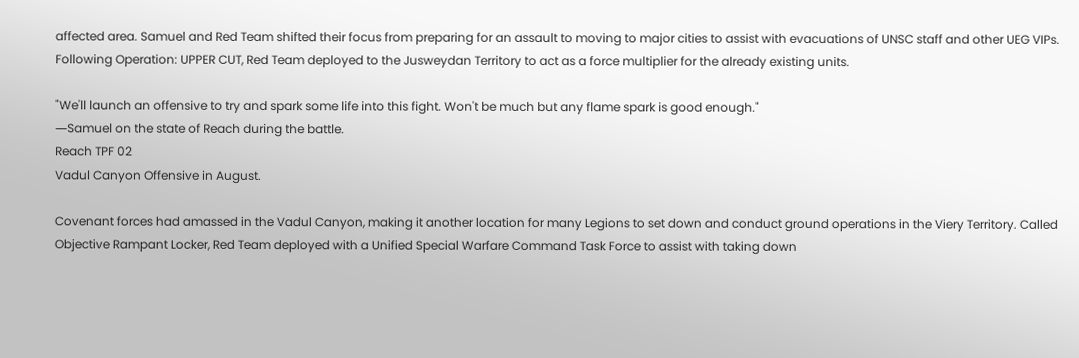affected area. Samuel and Red Team shifted their focus from preparing for an assault to moving to major cities to assist with evacuations of UNSC staff and other UEG VIPs. Following Operation: UPPER CUT, Red Team deployed to the Jusweydan Territory to act as a force multiplier for the already existing units.

"We'll launch an offensive to try and spark some life into this fight. Won't be much but any flame spark is good enough."
―Samuel on the state of Reach during the battle.
Reach TPF 02
Vadul Canyon Offensive in August.

Covenant forces had amassed in the Vadul Canyon, making it another location for many Legions to set down and conduct ground operations in the Viery Territory. Called Objective Rampant Locker, Red Team deployed with a Unified Special Warfare Command Task Force to assist with taking down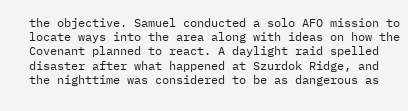the objective. Samuel conducted a solo AFO mission to locate ways into the area along with ideas on how the Covenant planned to react. A daylight raid spelled disaster after what happened at Szurdok Ridge, and the nighttime was considered to be as dangerous as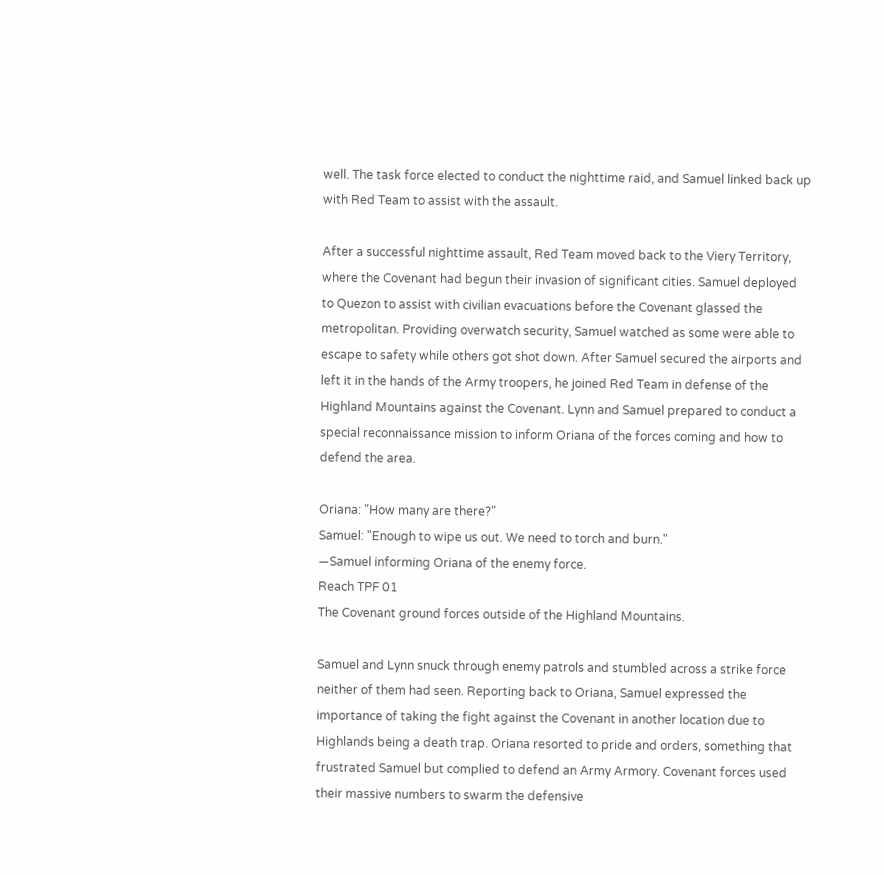well. The task force elected to conduct the nighttime raid, and Samuel linked back up with Red Team to assist with the assault.

After a successful nighttime assault, Red Team moved back to the Viery Territory, where the Covenant had begun their invasion of significant cities. Samuel deployed to Quezon to assist with civilian evacuations before the Covenant glassed the metropolitan. Providing overwatch security, Samuel watched as some were able to escape to safety while others got shot down. After Samuel secured the airports and left it in the hands of the Army troopers, he joined Red Team in defense of the Highland Mountains against the Covenant. Lynn and Samuel prepared to conduct a special reconnaissance mission to inform Oriana of the forces coming and how to defend the area.

Oriana: "How many are there?"
Samuel: "Enough to wipe us out. We need to torch and burn."
―Samuel informing Oriana of the enemy force.
Reach TPF 01
The Covenant ground forces outside of the Highland Mountains.

Samuel and Lynn snuck through enemy patrols and stumbled across a strike force neither of them had seen. Reporting back to Oriana, Samuel expressed the importance of taking the fight against the Covenant in another location due to Highlands being a death trap. Oriana resorted to pride and orders, something that frustrated Samuel but complied to defend an Army Armory. Covenant forces used their massive numbers to swarm the defensive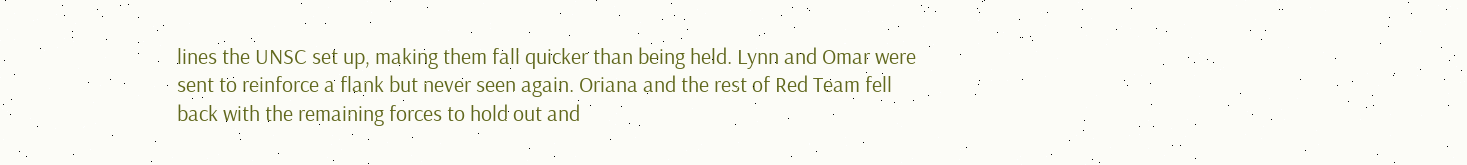lines the UNSC set up, making them fall quicker than being held. Lynn and Omar were sent to reinforce a flank but never seen again. Oriana and the rest of Red Team fell back with the remaining forces to hold out and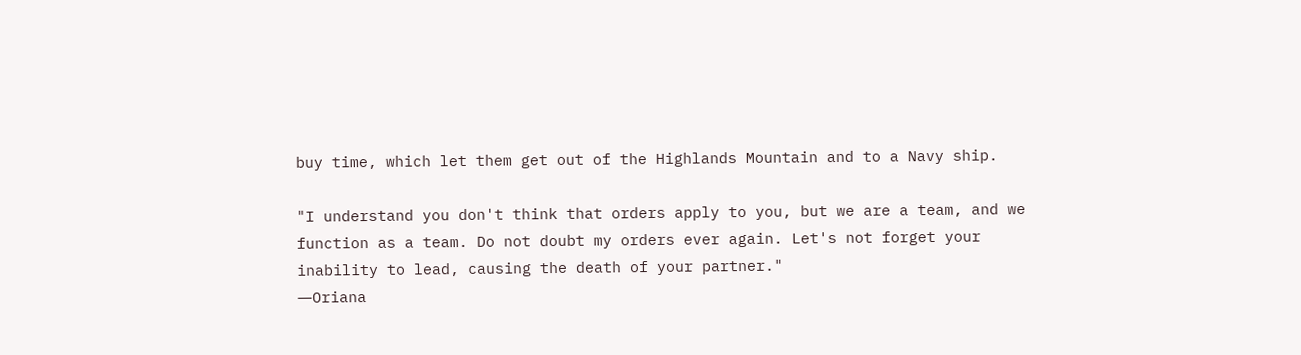buy time, which let them get out of the Highlands Mountain and to a Navy ship.

"I understand you don't think that orders apply to you, but we are a team, and we function as a team. Do not doubt my orders ever again. Let's not forget your inability to lead, causing the death of your partner."
―Oriana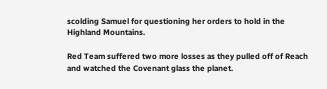scolding Samuel for questioning her orders to hold in the Highland Mountains.

Red Team suffered two more losses as they pulled off of Reach and watched the Covenant glass the planet.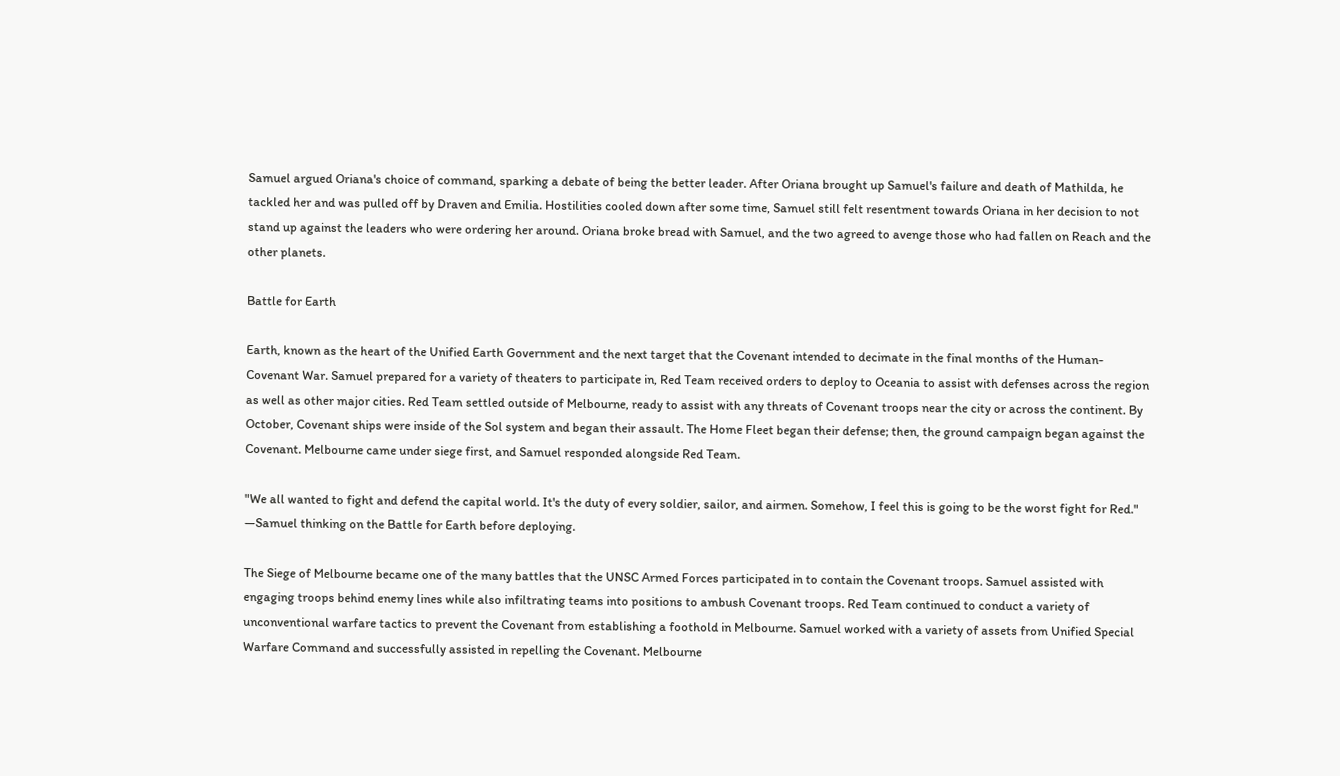Samuel argued Oriana's choice of command, sparking a debate of being the better leader. After Oriana brought up Samuel's failure and death of Mathilda, he tackled her and was pulled off by Draven and Emilia. Hostilities cooled down after some time, Samuel still felt resentment towards Oriana in her decision to not stand up against the leaders who were ordering her around. Oriana broke bread with Samuel, and the two agreed to avenge those who had fallen on Reach and the other planets.

Battle for Earth

Earth, known as the heart of the Unified Earth Government and the next target that the Covenant intended to decimate in the final months of the Human-Covenant War. Samuel prepared for a variety of theaters to participate in, Red Team received orders to deploy to Oceania to assist with defenses across the region as well as other major cities. Red Team settled outside of Melbourne, ready to assist with any threats of Covenant troops near the city or across the continent. By October, Covenant ships were inside of the Sol system and began their assault. The Home Fleet began their defense; then, the ground campaign began against the Covenant. Melbourne came under siege first, and Samuel responded alongside Red Team.

"We all wanted to fight and defend the capital world. It's the duty of every soldier, sailor, and airmen. Somehow, I feel this is going to be the worst fight for Red."
―Samuel thinking on the Battle for Earth before deploying.

The Siege of Melbourne became one of the many battles that the UNSC Armed Forces participated in to contain the Covenant troops. Samuel assisted with engaging troops behind enemy lines while also infiltrating teams into positions to ambush Covenant troops. Red Team continued to conduct a variety of unconventional warfare tactics to prevent the Covenant from establishing a foothold in Melbourne. Samuel worked with a variety of assets from Unified Special Warfare Command and successfully assisted in repelling the Covenant. Melbourne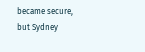became secure, but Sydney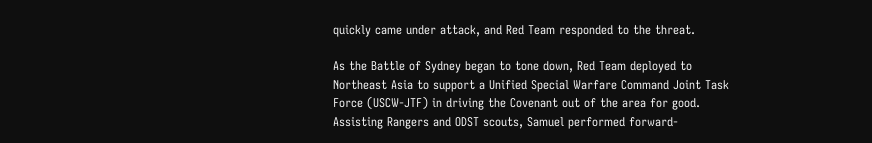quickly came under attack, and Red Team responded to the threat.

As the Battle of Sydney began to tone down, Red Team deployed to Northeast Asia to support a Unified Special Warfare Command Joint Task Force (USCW-JTF) in driving the Covenant out of the area for good. Assisting Rangers and ODST scouts, Samuel performed forward-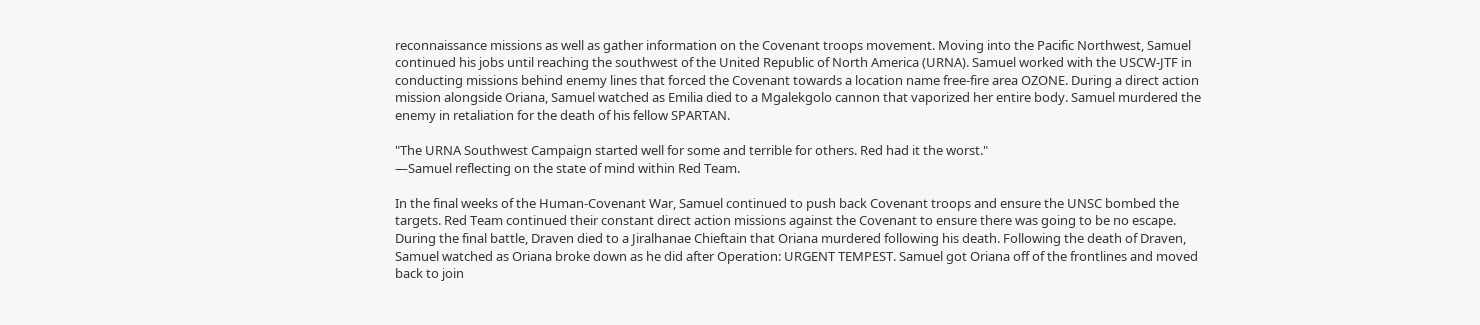reconnaissance missions as well as gather information on the Covenant troops movement. Moving into the Pacific Northwest, Samuel continued his jobs until reaching the southwest of the United Republic of North America (URNA). Samuel worked with the USCW-JTF in conducting missions behind enemy lines that forced the Covenant towards a location name free-fire area OZONE. During a direct action mission alongside Oriana, Samuel watched as Emilia died to a Mgalekgolo cannon that vaporized her entire body. Samuel murdered the enemy in retaliation for the death of his fellow SPARTAN.

"The URNA Southwest Campaign started well for some and terrible for others. Red had it the worst."
―Samuel reflecting on the state of mind within Red Team.

In the final weeks of the Human-Covenant War, Samuel continued to push back Covenant troops and ensure the UNSC bombed the targets. Red Team continued their constant direct action missions against the Covenant to ensure there was going to be no escape. During the final battle, Draven died to a Jiralhanae Chieftain that Oriana murdered following his death. Following the death of Draven, Samuel watched as Oriana broke down as he did after Operation: URGENT TEMPEST. Samuel got Oriana off of the frontlines and moved back to join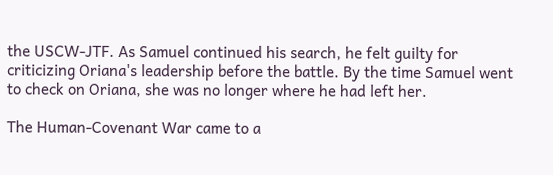the USCW-JTF. As Samuel continued his search, he felt guilty for criticizing Oriana's leadership before the battle. By the time Samuel went to check on Oriana, she was no longer where he had left her.

The Human-Covenant War came to a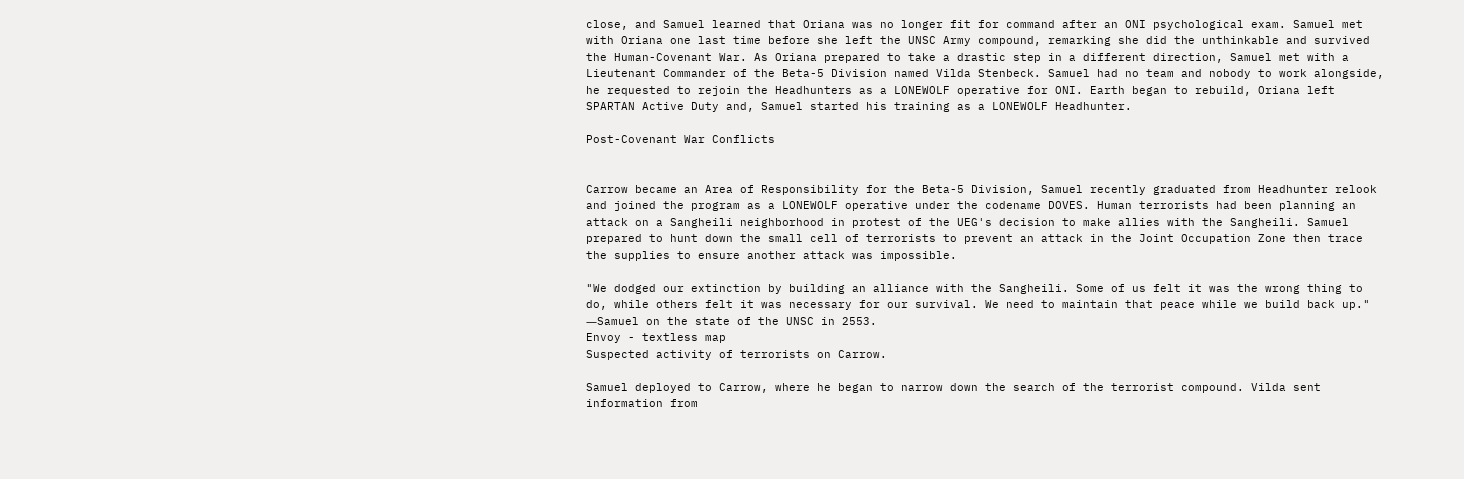close, and Samuel learned that Oriana was no longer fit for command after an ONI psychological exam. Samuel met with Oriana one last time before she left the UNSC Army compound, remarking she did the unthinkable and survived the Human-Covenant War. As Oriana prepared to take a drastic step in a different direction, Samuel met with a Lieutenant Commander of the Beta-5 Division named Vilda Stenbeck. Samuel had no team and nobody to work alongside, he requested to rejoin the Headhunters as a LONEWOLF operative for ONI. Earth began to rebuild, Oriana left SPARTAN Active Duty and, Samuel started his training as a LONEWOLF Headhunter.

Post-Covenant War Conflicts


Carrow became an Area of Responsibility for the Beta-5 Division, Samuel recently graduated from Headhunter relook and joined the program as a LONEWOLF operative under the codename DOVES. Human terrorists had been planning an attack on a Sangheili neighborhood in protest of the UEG's decision to make allies with the Sangheili. Samuel prepared to hunt down the small cell of terrorists to prevent an attack in the Joint Occupation Zone then trace the supplies to ensure another attack was impossible.

"We dodged our extinction by building an alliance with the Sangheili. Some of us felt it was the wrong thing to do, while others felt it was necessary for our survival. We need to maintain that peace while we build back up."
―Samuel on the state of the UNSC in 2553.
Envoy - textless map
Suspected activity of terrorists on Carrow.

Samuel deployed to Carrow, where he began to narrow down the search of the terrorist compound. Vilda sent information from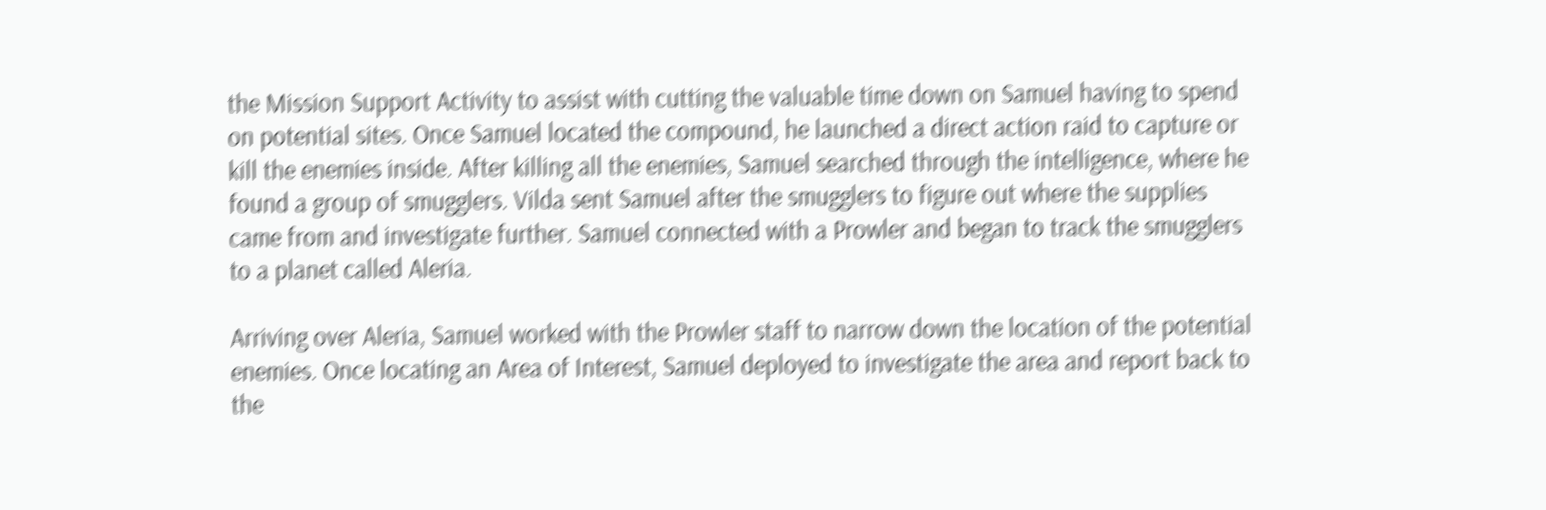the Mission Support Activity to assist with cutting the valuable time down on Samuel having to spend on potential sites. Once Samuel located the compound, he launched a direct action raid to capture or kill the enemies inside. After killing all the enemies, Samuel searched through the intelligence, where he found a group of smugglers. Vilda sent Samuel after the smugglers to figure out where the supplies came from and investigate further. Samuel connected with a Prowler and began to track the smugglers to a planet called Aleria.

Arriving over Aleria, Samuel worked with the Prowler staff to narrow down the location of the potential enemies. Once locating an Area of Interest, Samuel deployed to investigate the area and report back to the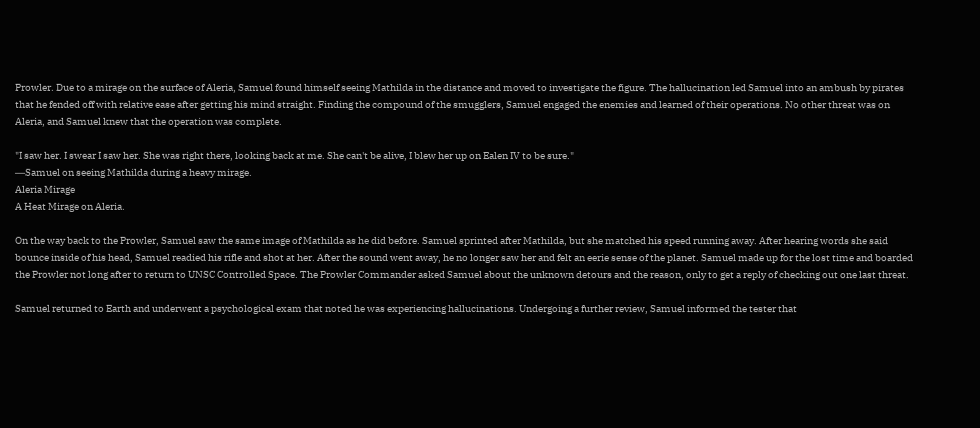Prowler. Due to a mirage on the surface of Aleria, Samuel found himself seeing Mathilda in the distance and moved to investigate the figure. The hallucination led Samuel into an ambush by pirates that he fended off with relative ease after getting his mind straight. Finding the compound of the smugglers, Samuel engaged the enemies and learned of their operations. No other threat was on Aleria, and Samuel knew that the operation was complete.

"I saw her. I swear I saw her. She was right there, looking back at me. She can't be alive, I blew her up on Ealen IV to be sure."
―Samuel on seeing Mathilda during a heavy mirage.
Aleria Mirage
A Heat Mirage on Aleria.

On the way back to the Prowler, Samuel saw the same image of Mathilda as he did before. Samuel sprinted after Mathilda, but she matched his speed running away. After hearing words she said bounce inside of his head, Samuel readied his rifle and shot at her. After the sound went away, he no longer saw her and felt an eerie sense of the planet. Samuel made up for the lost time and boarded the Prowler not long after to return to UNSC Controlled Space. The Prowler Commander asked Samuel about the unknown detours and the reason, only to get a reply of checking out one last threat.

Samuel returned to Earth and underwent a psychological exam that noted he was experiencing hallucinations. Undergoing a further review, Samuel informed the tester that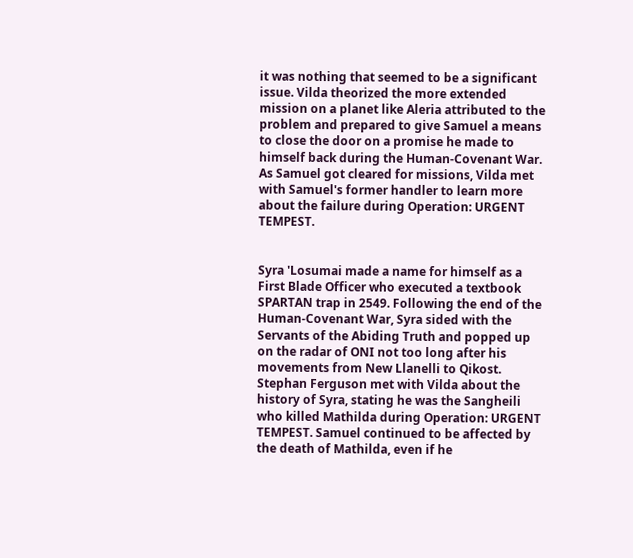it was nothing that seemed to be a significant issue. Vilda theorized the more extended mission on a planet like Aleria attributed to the problem and prepared to give Samuel a means to close the door on a promise he made to himself back during the Human-Covenant War. As Samuel got cleared for missions, Vilda met with Samuel's former handler to learn more about the failure during Operation: URGENT TEMPEST.


Syra 'Losumai made a name for himself as a First Blade Officer who executed a textbook SPARTAN trap in 2549. Following the end of the Human-Covenant War, Syra sided with the Servants of the Abiding Truth and popped up on the radar of ONI not too long after his movements from New Llanelli to Qikost. Stephan Ferguson met with Vilda about the history of Syra, stating he was the Sangheili who killed Mathilda during Operation: URGENT TEMPEST. Samuel continued to be affected by the death of Mathilda, even if he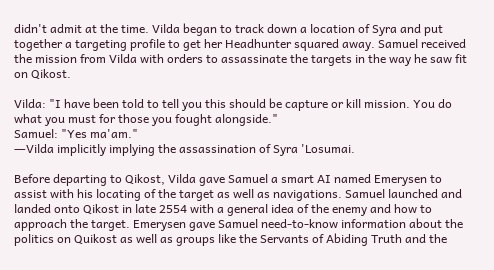didn't admit at the time. Vilda began to track down a location of Syra and put together a targeting profile to get her Headhunter squared away. Samuel received the mission from Vilda with orders to assassinate the targets in the way he saw fit on Qikost.

Vilda: "I have been told to tell you this should be capture or kill mission. You do what you must for those you fought alongside."
Samuel: "Yes ma'am."
―Vilda implicitly implying the assassination of Syra 'Losumai.

Before departing to Qikost, Vilda gave Samuel a smart AI named Emerysen to assist with his locating of the target as well as navigations. Samuel launched and landed onto Qikost in late 2554 with a general idea of the enemy and how to approach the target. Emerysen gave Samuel need-to-know information about the politics on Quikost as well as groups like the Servants of Abiding Truth and the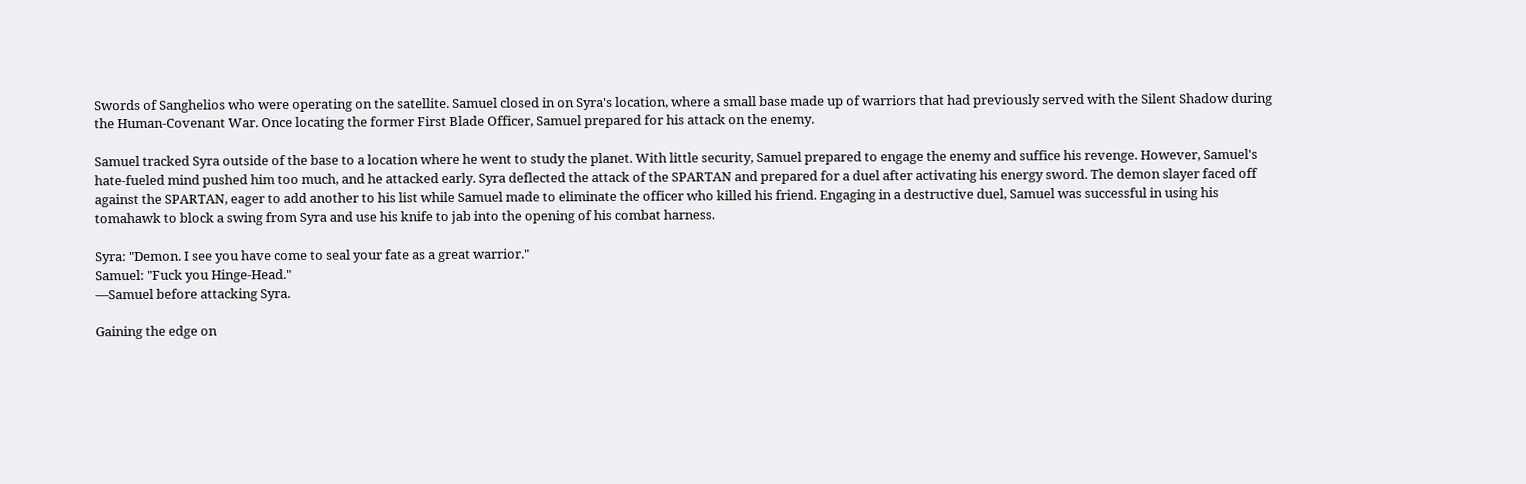Swords of Sanghelios who were operating on the satellite. Samuel closed in on Syra's location, where a small base made up of warriors that had previously served with the Silent Shadow during the Human-Covenant War. Once locating the former First Blade Officer, Samuel prepared for his attack on the enemy.

Samuel tracked Syra outside of the base to a location where he went to study the planet. With little security, Samuel prepared to engage the enemy and suffice his revenge. However, Samuel's hate-fueled mind pushed him too much, and he attacked early. Syra deflected the attack of the SPARTAN and prepared for a duel after activating his energy sword. The demon slayer faced off against the SPARTAN, eager to add another to his list while Samuel made to eliminate the officer who killed his friend. Engaging in a destructive duel, Samuel was successful in using his tomahawk to block a swing from Syra and use his knife to jab into the opening of his combat harness.

Syra: "Demon. I see you have come to seal your fate as a great warrior."
Samuel: "Fuck you Hinge-Head."
―Samuel before attacking Syra.

Gaining the edge on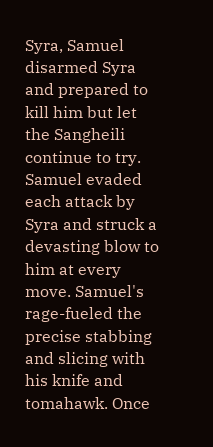Syra, Samuel disarmed Syra and prepared to kill him but let the Sangheili continue to try. Samuel evaded each attack by Syra and struck a devasting blow to him at every move. Samuel's rage-fueled the precise stabbing and slicing with his knife and tomahawk. Once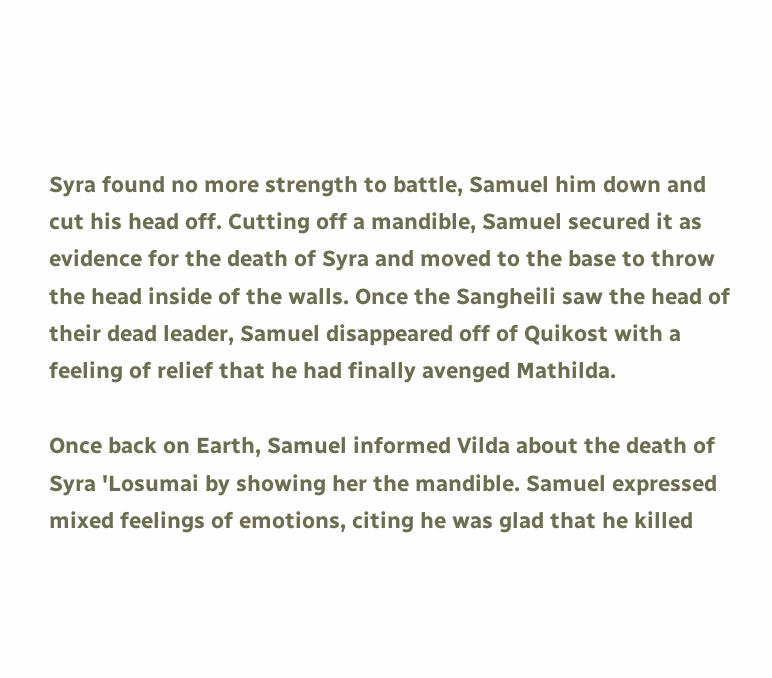Syra found no more strength to battle, Samuel him down and cut his head off. Cutting off a mandible, Samuel secured it as evidence for the death of Syra and moved to the base to throw the head inside of the walls. Once the Sangheili saw the head of their dead leader, Samuel disappeared off of Quikost with a feeling of relief that he had finally avenged Mathilda.

Once back on Earth, Samuel informed Vilda about the death of Syra 'Losumai by showing her the mandible. Samuel expressed mixed feelings of emotions, citing he was glad that he killed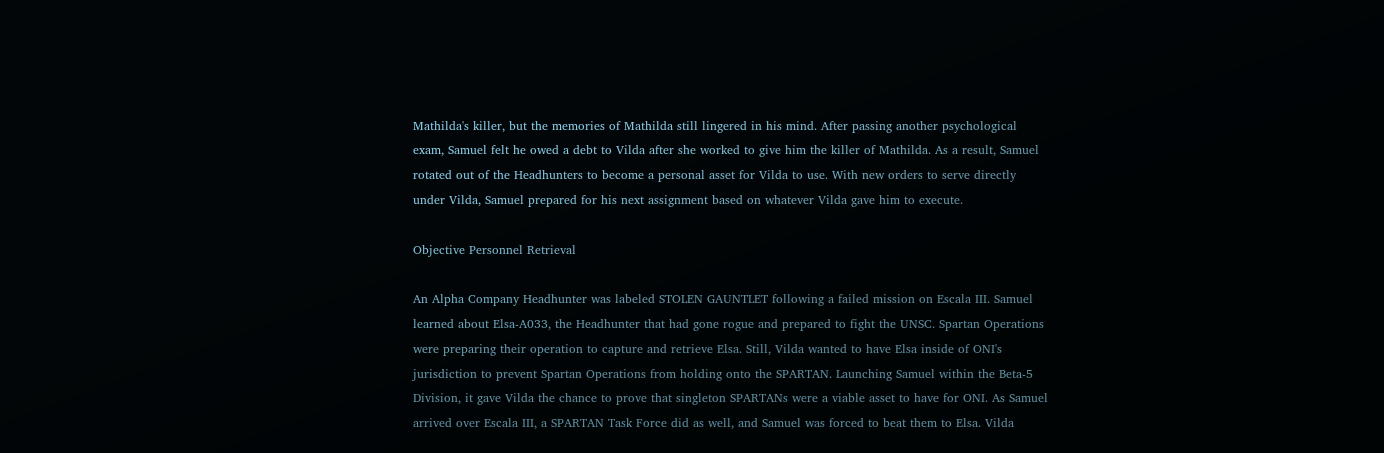Mathilda's killer, but the memories of Mathilda still lingered in his mind. After passing another psychological exam, Samuel felt he owed a debt to Vilda after she worked to give him the killer of Mathilda. As a result, Samuel rotated out of the Headhunters to become a personal asset for Vilda to use. With new orders to serve directly under Vilda, Samuel prepared for his next assignment based on whatever Vilda gave him to execute.

Objective Personnel Retrieval

An Alpha Company Headhunter was labeled STOLEN GAUNTLET following a failed mission on Escala III. Samuel learned about Elsa-A033, the Headhunter that had gone rogue and prepared to fight the UNSC. Spartan Operations were preparing their operation to capture and retrieve Elsa. Still, Vilda wanted to have Elsa inside of ONI's jurisdiction to prevent Spartan Operations from holding onto the SPARTAN. Launching Samuel within the Beta-5 Division, it gave Vilda the chance to prove that singleton SPARTANs were a viable asset to have for ONI. As Samuel arrived over Escala III, a SPARTAN Task Force did as well, and Samuel was forced to beat them to Elsa. Vilda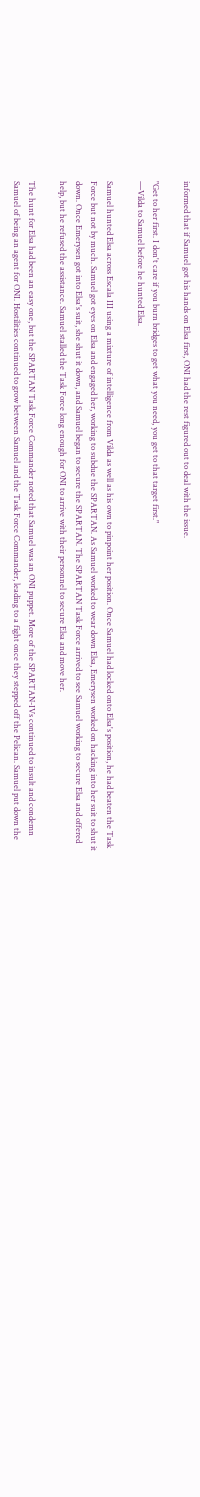informed that if Samuel got his hands on Elsa first, ONI had the rest figured out to deal with the issue.

"Get to her first. I don't care if you burn bridges to get what you need, you get to that target first."
―Vilda to Samuel before he hunted Elsa.

Samuel hunted Elsa across Escala III using a mixture of intelligence from Vilda as well as his own to pinpoint her position. Once Samuel had locked onto Elsa's position, he had beaten the Task Force but not by much. Samuel got eyes on Elsa and engaged her, working to subdue the SPARTAN. As Samuel worked to wear down Elsa, Emerysen worked on hacking into her suit to shut it down. Once Emerysen got into Elsa's suit, she shut it down, and Samuel began to secure the SPARTAN. The SPARTAN Task Force arrived to see Samuel working to secure Elsa and offered help, but he refused the assistance. Samuel stalled the Task Force long enough for ONI to arrive with their personnel to secure Elsa and move her.

The hunt for Elsa had been an easy one, but the SPARTAN Task Force Commander noted that Samuel was an ONI puppet. More of the SPARTAN-IVs continued to insult and condemn Samuel of being an agent for ONI. Hostilities continued to grow between Samuel and the Task Force Commander, leading to a fight once they stepped off the Pelican. Samuel put down the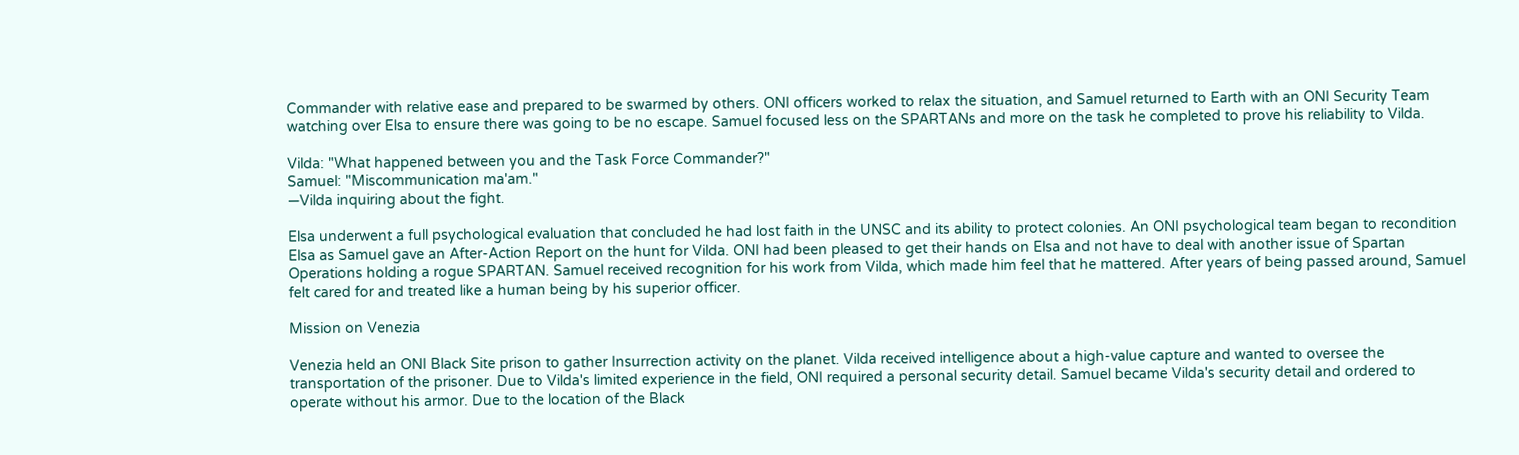Commander with relative ease and prepared to be swarmed by others. ONI officers worked to relax the situation, and Samuel returned to Earth with an ONI Security Team watching over Elsa to ensure there was going to be no escape. Samuel focused less on the SPARTANs and more on the task he completed to prove his reliability to Vilda.

Vilda: "What happened between you and the Task Force Commander?"
Samuel: "Miscommunication ma'am."
―Vilda inquiring about the fight.

Elsa underwent a full psychological evaluation that concluded he had lost faith in the UNSC and its ability to protect colonies. An ONI psychological team began to recondition Elsa as Samuel gave an After-Action Report on the hunt for Vilda. ONI had been pleased to get their hands on Elsa and not have to deal with another issue of Spartan Operations holding a rogue SPARTAN. Samuel received recognition for his work from Vilda, which made him feel that he mattered. After years of being passed around, Samuel felt cared for and treated like a human being by his superior officer.

Mission on Venezia

Venezia held an ONI Black Site prison to gather Insurrection activity on the planet. Vilda received intelligence about a high-value capture and wanted to oversee the transportation of the prisoner. Due to Vilda's limited experience in the field, ONI required a personal security detail. Samuel became Vilda's security detail and ordered to operate without his armor. Due to the location of the Black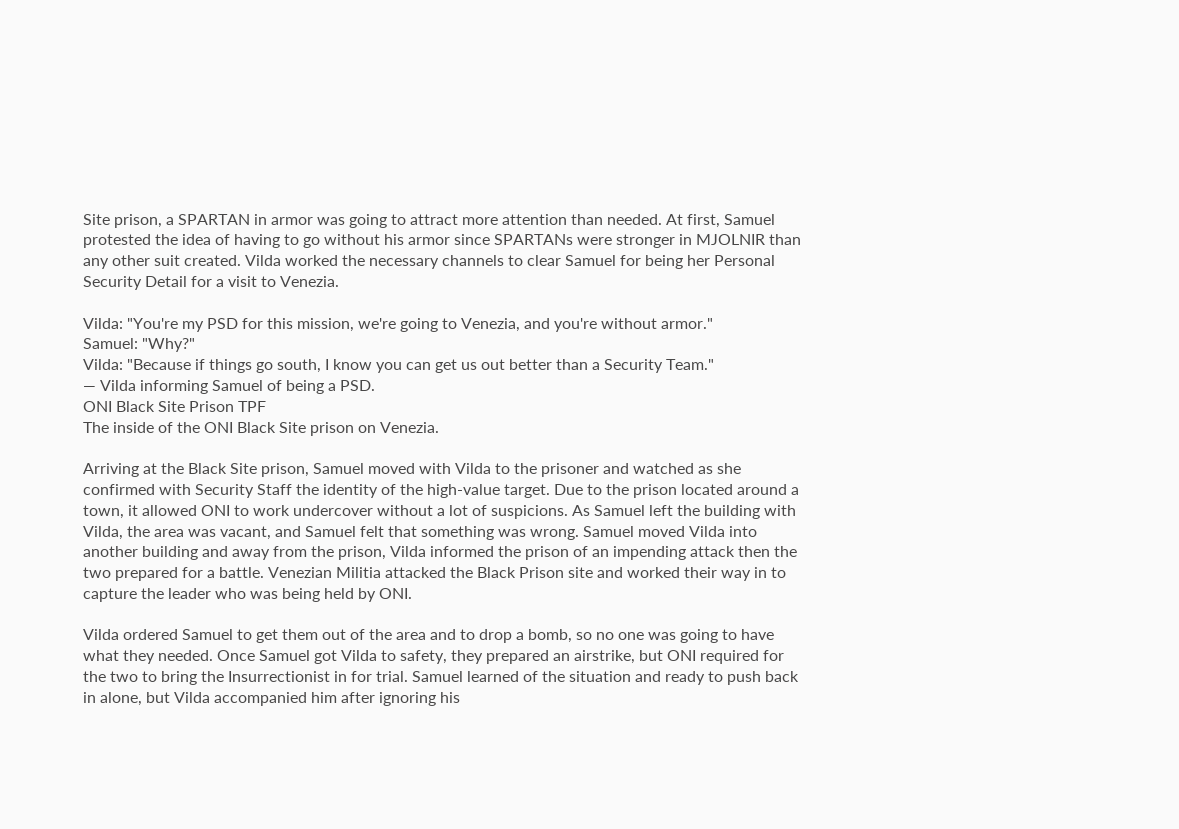Site prison, a SPARTAN in armor was going to attract more attention than needed. At first, Samuel protested the idea of having to go without his armor since SPARTANs were stronger in MJOLNIR than any other suit created. Vilda worked the necessary channels to clear Samuel for being her Personal Security Detail for a visit to Venezia.

Vilda: "You're my PSD for this mission, we're going to Venezia, and you're without armor."
Samuel: "Why?"
Vilda: "Because if things go south, I know you can get us out better than a Security Team."
— Vilda informing Samuel of being a PSD.
ONI Black Site Prison TPF
The inside of the ONI Black Site prison on Venezia.

Arriving at the Black Site prison, Samuel moved with Vilda to the prisoner and watched as she confirmed with Security Staff the identity of the high-value target. Due to the prison located around a town, it allowed ONI to work undercover without a lot of suspicions. As Samuel left the building with Vilda, the area was vacant, and Samuel felt that something was wrong. Samuel moved Vilda into another building and away from the prison, Vilda informed the prison of an impending attack then the two prepared for a battle. Venezian Militia attacked the Black Prison site and worked their way in to capture the leader who was being held by ONI.

Vilda ordered Samuel to get them out of the area and to drop a bomb, so no one was going to have what they needed. Once Samuel got Vilda to safety, they prepared an airstrike, but ONI required for the two to bring the Insurrectionist in for trial. Samuel learned of the situation and ready to push back in alone, but Vilda accompanied him after ignoring his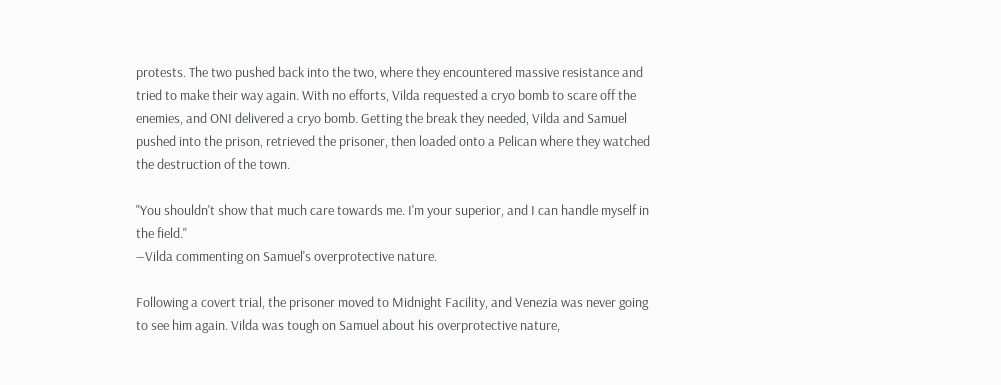protests. The two pushed back into the two, where they encountered massive resistance and tried to make their way again. With no efforts, Vilda requested a cryo bomb to scare off the enemies, and ONI delivered a cryo bomb. Getting the break they needed, Vilda and Samuel pushed into the prison, retrieved the prisoner, then loaded onto a Pelican where they watched the destruction of the town.

"You shouldn't show that much care towards me. I'm your superior, and I can handle myself in the field."
―Vilda commenting on Samuel's overprotective nature.

Following a covert trial, the prisoner moved to Midnight Facility, and Venezia was never going to see him again. Vilda was tough on Samuel about his overprotective nature,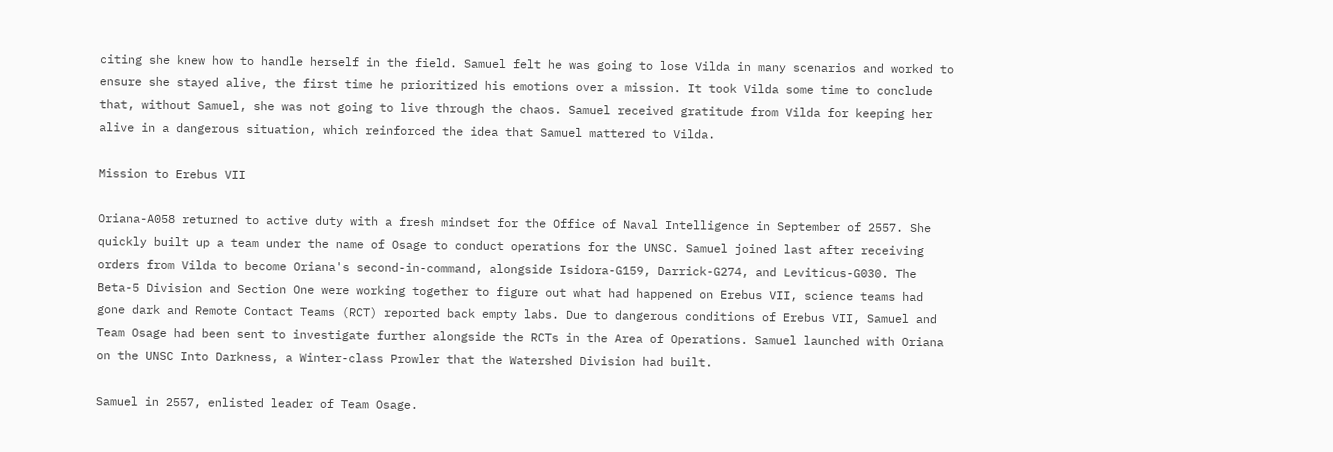citing she knew how to handle herself in the field. Samuel felt he was going to lose Vilda in many scenarios and worked to ensure she stayed alive, the first time he prioritized his emotions over a mission. It took Vilda some time to conclude that, without Samuel, she was not going to live through the chaos. Samuel received gratitude from Vilda for keeping her alive in a dangerous situation, which reinforced the idea that Samuel mattered to Vilda.

Mission to Erebus VII

Oriana-A058 returned to active duty with a fresh mindset for the Office of Naval Intelligence in September of 2557. She quickly built up a team under the name of Osage to conduct operations for the UNSC. Samuel joined last after receiving orders from Vilda to become Oriana's second-in-command, alongside Isidora-G159, Darrick-G274, and Leviticus-G030. The Beta-5 Division and Section One were working together to figure out what had happened on Erebus VII, science teams had gone dark and Remote Contact Teams (RCT) reported back empty labs. Due to dangerous conditions of Erebus VII, Samuel and Team Osage had been sent to investigate further alongside the RCTs in the Area of Operations. Samuel launched with Oriana on the UNSC Into Darkness, a Winter-class Prowler that the Watershed Division had built.

Samuel in 2557, enlisted leader of Team Osage.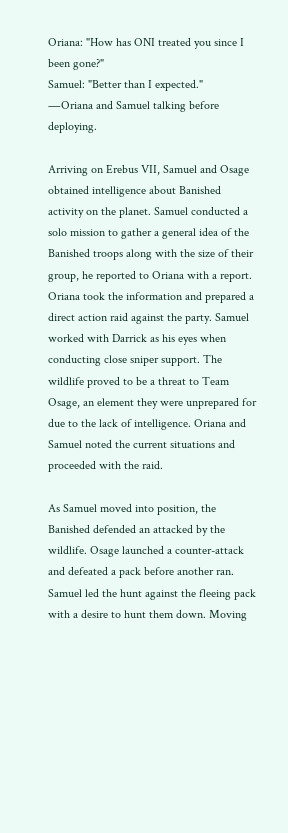Oriana: "How has ONI treated you since I been gone?"
Samuel: "Better than I expected."
―Oriana and Samuel talking before deploying.

Arriving on Erebus VII, Samuel and Osage obtained intelligence about Banished activity on the planet. Samuel conducted a solo mission to gather a general idea of the Banished troops along with the size of their group, he reported to Oriana with a report. Oriana took the information and prepared a direct action raid against the party. Samuel worked with Darrick as his eyes when conducting close sniper support. The wildlife proved to be a threat to Team Osage, an element they were unprepared for due to the lack of intelligence. Oriana and Samuel noted the current situations and proceeded with the raid.

As Samuel moved into position, the Banished defended an attacked by the wildlife. Osage launched a counter-attack and defeated a pack before another ran. Samuel led the hunt against the fleeing pack with a desire to hunt them down. Moving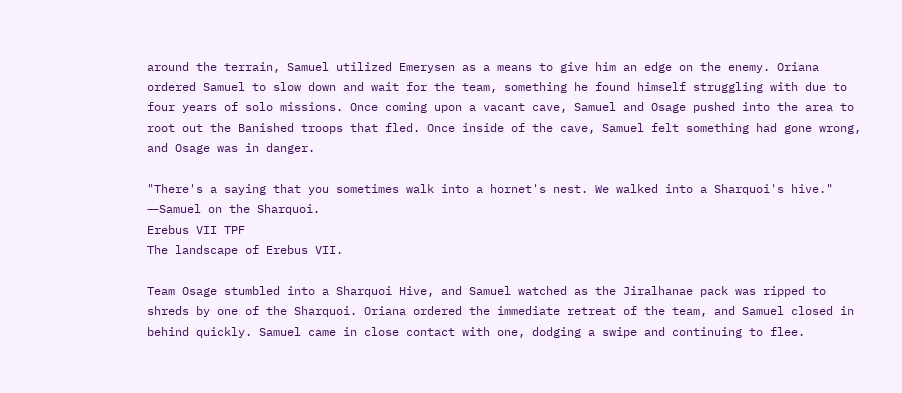around the terrain, Samuel utilized Emerysen as a means to give him an edge on the enemy. Oriana ordered Samuel to slow down and wait for the team, something he found himself struggling with due to four years of solo missions. Once coming upon a vacant cave, Samuel and Osage pushed into the area to root out the Banished troops that fled. Once inside of the cave, Samuel felt something had gone wrong, and Osage was in danger.

"There's a saying that you sometimes walk into a hornet's nest. We walked into a Sharquoi's hive."
―Samuel on the Sharquoi.
Erebus VII TPF
The landscape of Erebus VII.

Team Osage stumbled into a Sharquoi Hive, and Samuel watched as the Jiralhanae pack was ripped to shreds by one of the Sharquoi. Oriana ordered the immediate retreat of the team, and Samuel closed in behind quickly. Samuel came in close contact with one, dodging a swipe and continuing to flee.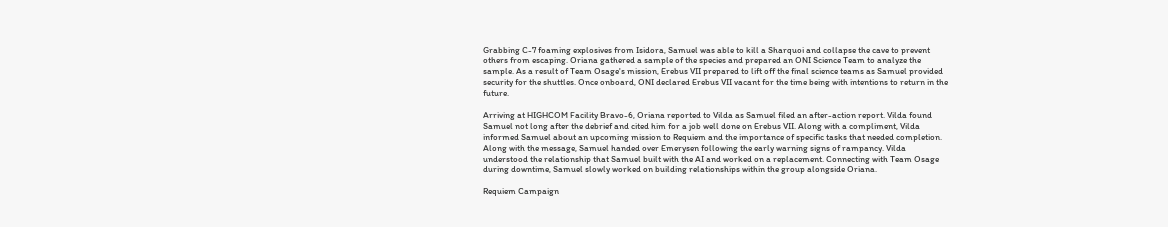Grabbing C-7 foaming explosives from Isidora, Samuel was able to kill a Sharquoi and collapse the cave to prevent others from escaping. Oriana gathered a sample of the species and prepared an ONI Science Team to analyze the sample. As a result of Team Osage's mission, Erebus VII prepared to lift off the final science teams as Samuel provided security for the shuttles. Once onboard, ONI declared Erebus VII vacant for the time being with intentions to return in the future.

Arriving at HIGHCOM Facility Bravo-6, Oriana reported to Vilda as Samuel filed an after-action report. Vilda found Samuel not long after the debrief and cited him for a job well done on Erebus VII. Along with a compliment, Vilda informed Samuel about an upcoming mission to Requiem and the importance of specific tasks that needed completion. Along with the message, Samuel handed over Emerysen following the early warning signs of rampancy. Vilda understood the relationship that Samuel built with the AI and worked on a replacement. Connecting with Team Osage during downtime, Samuel slowly worked on building relationships within the group alongside Oriana.

Requiem Campaign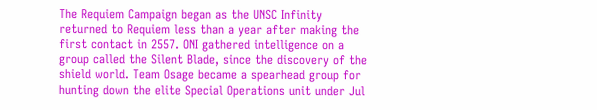The Requiem Campaign began as the UNSC Infinity returned to Requiem less than a year after making the first contact in 2557. ONI gathered intelligence on a group called the Silent Blade, since the discovery of the shield world. Team Osage became a spearhead group for hunting down the elite Special Operations unit under Jul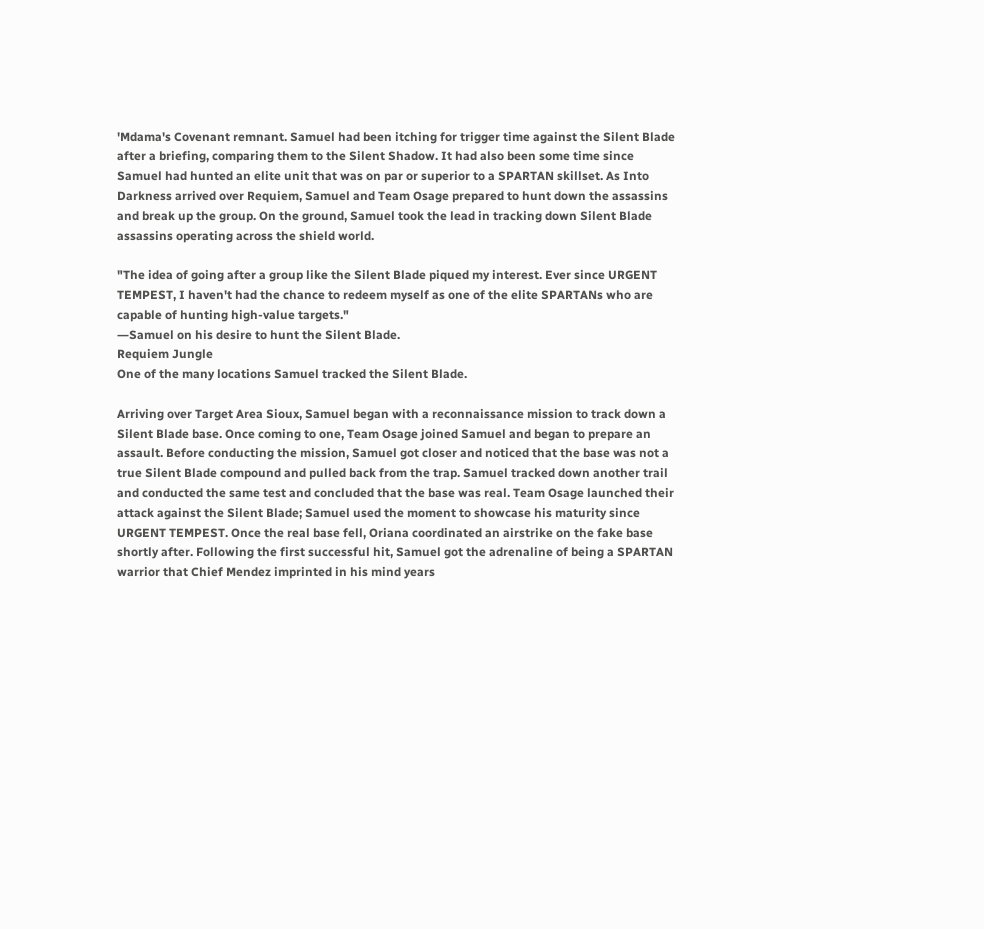'Mdama's Covenant remnant. Samuel had been itching for trigger time against the Silent Blade after a briefing, comparing them to the Silent Shadow. It had also been some time since Samuel had hunted an elite unit that was on par or superior to a SPARTAN skillset. As Into Darkness arrived over Requiem, Samuel and Team Osage prepared to hunt down the assassins and break up the group. On the ground, Samuel took the lead in tracking down Silent Blade assassins operating across the shield world.

"The idea of going after a group like the Silent Blade piqued my interest. Ever since URGENT TEMPEST, I haven't had the chance to redeem myself as one of the elite SPARTANs who are capable of hunting high-value targets."
―Samuel on his desire to hunt the Silent Blade.
Requiem Jungle
One of the many locations Samuel tracked the Silent Blade.

Arriving over Target Area Sioux, Samuel began with a reconnaissance mission to track down a Silent Blade base. Once coming to one, Team Osage joined Samuel and began to prepare an assault. Before conducting the mission, Samuel got closer and noticed that the base was not a true Silent Blade compound and pulled back from the trap. Samuel tracked down another trail and conducted the same test and concluded that the base was real. Team Osage launched their attack against the Silent Blade; Samuel used the moment to showcase his maturity since URGENT TEMPEST. Once the real base fell, Oriana coordinated an airstrike on the fake base shortly after. Following the first successful hit, Samuel got the adrenaline of being a SPARTAN warrior that Chief Mendez imprinted in his mind years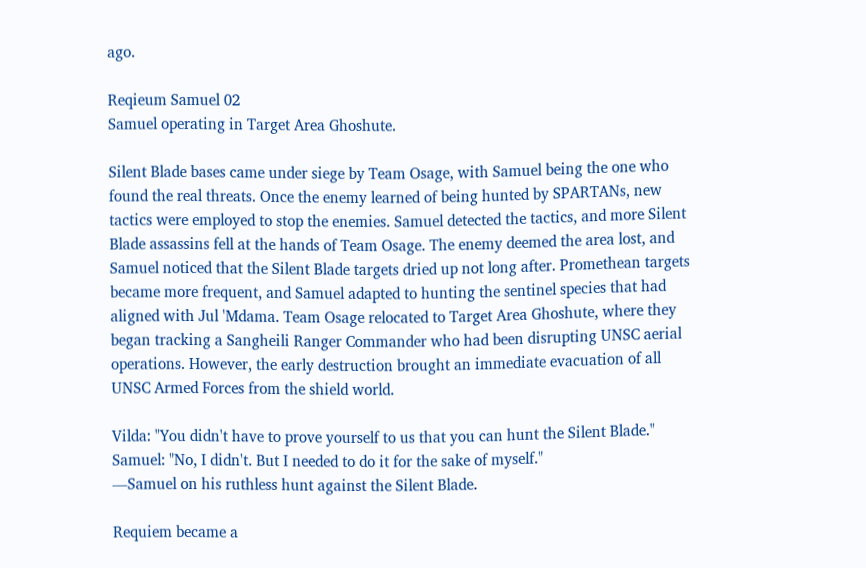ago.

Reqieum Samuel 02
Samuel operating in Target Area Ghoshute.

Silent Blade bases came under siege by Team Osage, with Samuel being the one who found the real threats. Once the enemy learned of being hunted by SPARTANs, new tactics were employed to stop the enemies. Samuel detected the tactics, and more Silent Blade assassins fell at the hands of Team Osage. The enemy deemed the area lost, and Samuel noticed that the Silent Blade targets dried up not long after. Promethean targets became more frequent, and Samuel adapted to hunting the sentinel species that had aligned with Jul 'Mdama. Team Osage relocated to Target Area Ghoshute, where they began tracking a Sangheili Ranger Commander who had been disrupting UNSC aerial operations. However, the early destruction brought an immediate evacuation of all UNSC Armed Forces from the shield world.

Vilda: "You didn't have to prove yourself to us that you can hunt the Silent Blade."
Samuel: "No, I didn't. But I needed to do it for the sake of myself."
―Samuel on his ruthless hunt against the Silent Blade.

Requiem became a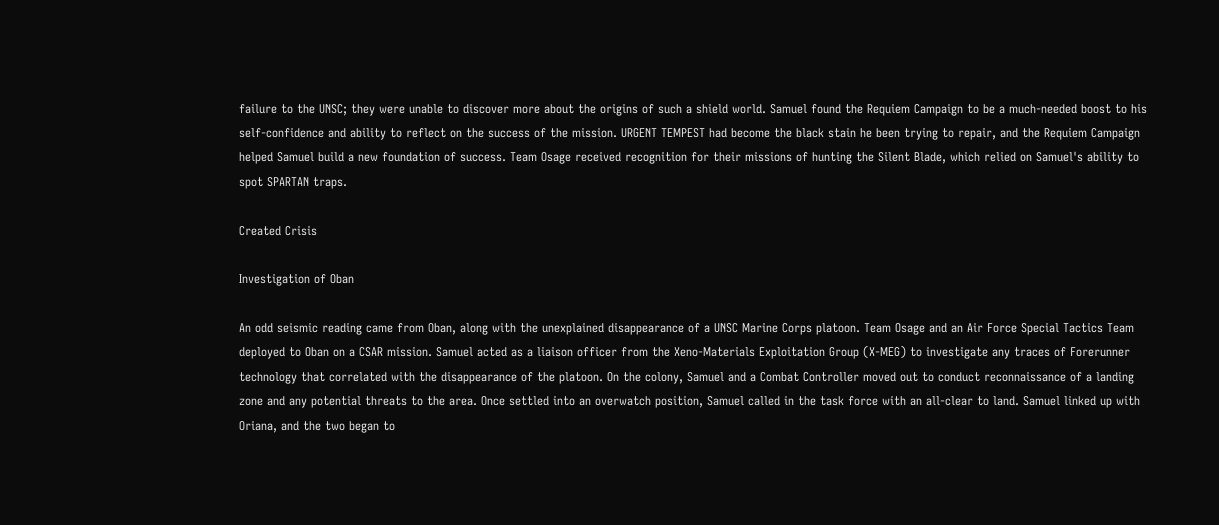failure to the UNSC; they were unable to discover more about the origins of such a shield world. Samuel found the Requiem Campaign to be a much-needed boost to his self-confidence and ability to reflect on the success of the mission. URGENT TEMPEST had become the black stain he been trying to repair, and the Requiem Campaign helped Samuel build a new foundation of success. Team Osage received recognition for their missions of hunting the Silent Blade, which relied on Samuel's ability to spot SPARTAN traps.

Created Crisis

Investigation of Oban

An odd seismic reading came from Oban, along with the unexplained disappearance of a UNSC Marine Corps platoon. Team Osage and an Air Force Special Tactics Team deployed to Oban on a CSAR mission. Samuel acted as a liaison officer from the Xeno-Materials Exploitation Group (X-MEG) to investigate any traces of Forerunner technology that correlated with the disappearance of the platoon. On the colony, Samuel and a Combat Controller moved out to conduct reconnaissance of a landing zone and any potential threats to the area. Once settled into an overwatch position, Samuel called in the task force with an all-clear to land. Samuel linked up with Oriana, and the two began to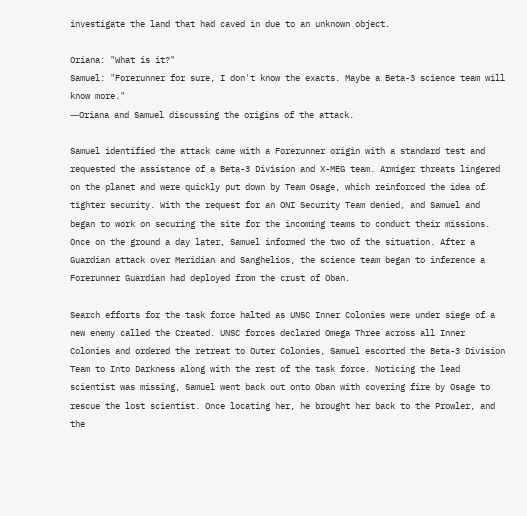investigate the land that had caved in due to an unknown object.

Oriana: "What is it?"
Samuel: "Forerunner for sure, I don't know the exacts. Maybe a Beta-3 science team will know more."
―Oriana and Samuel discussing the origins of the attack.

Samuel identified the attack came with a Forerunner origin with a standard test and requested the assistance of a Beta-3 Division and X-MEG team. Armiger threats lingered on the planet and were quickly put down by Team Osage, which reinforced the idea of tighter security. With the request for an ONI Security Team denied, and Samuel and began to work on securing the site for the incoming teams to conduct their missions. Once on the ground a day later, Samuel informed the two of the situation. After a Guardian attack over Meridian and Sanghelios, the science team began to inference a Forerunner Guardian had deployed from the crust of Oban.

Search efforts for the task force halted as UNSC Inner Colonies were under siege of a new enemy called the Created. UNSC forces declared Omega Three across all Inner Colonies and ordered the retreat to Outer Colonies, Samuel escorted the Beta-3 Division Team to Into Darkness along with the rest of the task force. Noticing the lead scientist was missing, Samuel went back out onto Oban with covering fire by Osage to rescue the lost scientist. Once locating her, he brought her back to the Prowler, and the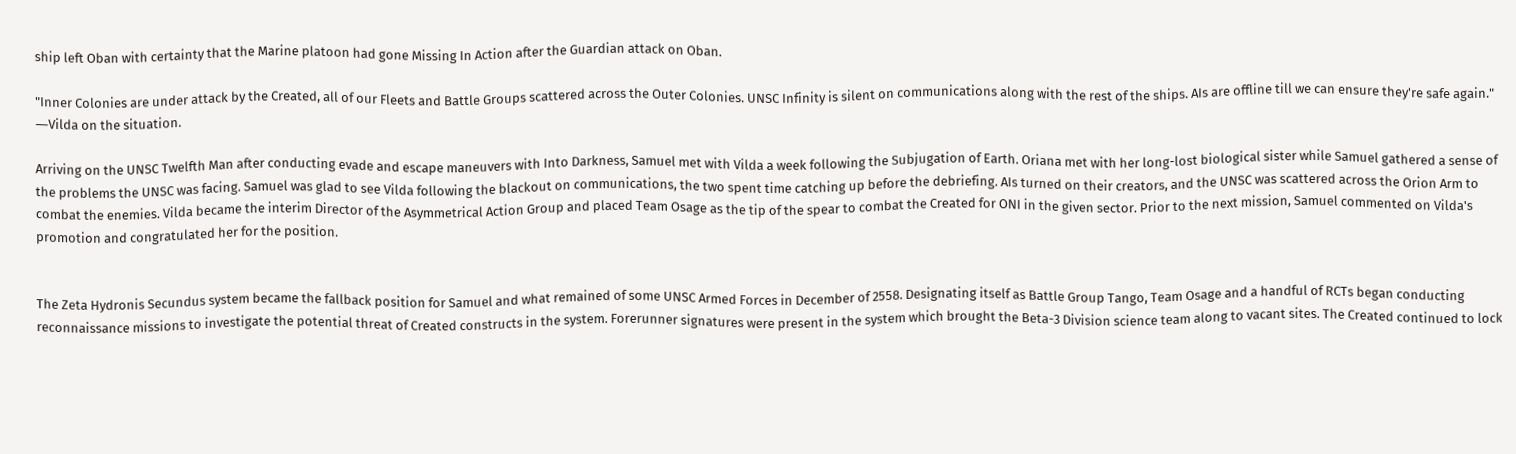ship left Oban with certainty that the Marine platoon had gone Missing In Action after the Guardian attack on Oban.

"Inner Colonies are under attack by the Created, all of our Fleets and Battle Groups scattered across the Outer Colonies. UNSC Infinity is silent on communications along with the rest of the ships. AIs are offline till we can ensure they're safe again."
―Vilda on the situation.

Arriving on the UNSC Twelfth Man after conducting evade and escape maneuvers with Into Darkness, Samuel met with Vilda a week following the Subjugation of Earth. Oriana met with her long-lost biological sister while Samuel gathered a sense of the problems the UNSC was facing. Samuel was glad to see Vilda following the blackout on communications, the two spent time catching up before the debriefing. AIs turned on their creators, and the UNSC was scattered across the Orion Arm to combat the enemies. Vilda became the interim Director of the Asymmetrical Action Group and placed Team Osage as the tip of the spear to combat the Created for ONI in the given sector. Prior to the next mission, Samuel commented on Vilda's promotion and congratulated her for the position.


The Zeta Hydronis Secundus system became the fallback position for Samuel and what remained of some UNSC Armed Forces in December of 2558. Designating itself as Battle Group Tango, Team Osage and a handful of RCTs began conducting reconnaissance missions to investigate the potential threat of Created constructs in the system. Forerunner signatures were present in the system which brought the Beta-3 Division science team along to vacant sites. The Created continued to lock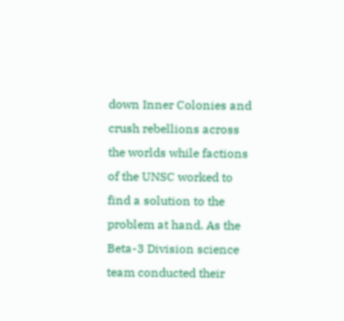down Inner Colonies and crush rebellions across the worlds while factions of the UNSC worked to find a solution to the problem at hand. As the Beta-3 Division science team conducted their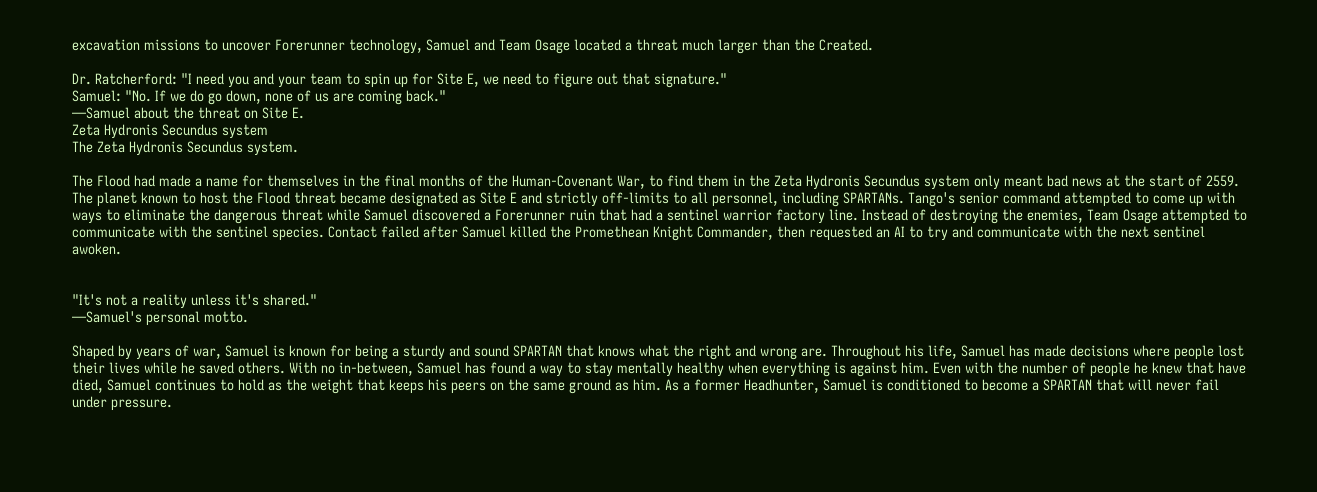excavation missions to uncover Forerunner technology, Samuel and Team Osage located a threat much larger than the Created.

Dr. Ratcherford: "I need you and your team to spin up for Site E, we need to figure out that signature."
Samuel: "No. If we do go down, none of us are coming back."
―Samuel about the threat on Site E.
Zeta Hydronis Secundus system
The Zeta Hydronis Secundus system.

The Flood had made a name for themselves in the final months of the Human-Covenant War, to find them in the Zeta Hydronis Secundus system only meant bad news at the start of 2559. The planet known to host the Flood threat became designated as Site E and strictly off-limits to all personnel, including SPARTANs. Tango's senior command attempted to come up with ways to eliminate the dangerous threat while Samuel discovered a Forerunner ruin that had a sentinel warrior factory line. Instead of destroying the enemies, Team Osage attempted to communicate with the sentinel species. Contact failed after Samuel killed the Promethean Knight Commander, then requested an AI to try and communicate with the next sentinel awoken.


"It's not a reality unless it's shared."
―Samuel's personal motto.

Shaped by years of war, Samuel is known for being a sturdy and sound SPARTAN that knows what the right and wrong are. Throughout his life, Samuel has made decisions where people lost their lives while he saved others. With no in-between, Samuel has found a way to stay mentally healthy when everything is against him. Even with the number of people he knew that have died, Samuel continues to hold as the weight that keeps his peers on the same ground as him. As a former Headhunter, Samuel is conditioned to become a SPARTAN that will never fail under pressure.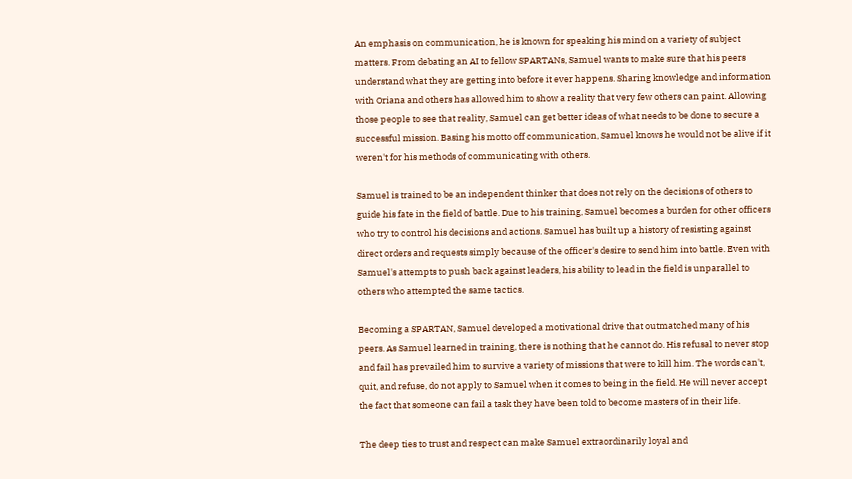An emphasis on communication, he is known for speaking his mind on a variety of subject matters. From debating an AI to fellow SPARTANs, Samuel wants to make sure that his peers understand what they are getting into before it ever happens. Sharing knowledge and information with Oriana and others has allowed him to show a reality that very few others can paint. Allowing those people to see that reality, Samuel can get better ideas of what needs to be done to secure a successful mission. Basing his motto off communication, Samuel knows he would not be alive if it weren't for his methods of communicating with others.

Samuel is trained to be an independent thinker that does not rely on the decisions of others to guide his fate in the field of battle. Due to his training, Samuel becomes a burden for other officers who try to control his decisions and actions. Samuel has built up a history of resisting against direct orders and requests simply because of the officer's desire to send him into battle. Even with Samuel's attempts to push back against leaders, his ability to lead in the field is unparallel to others who attempted the same tactics.

Becoming a SPARTAN, Samuel developed a motivational drive that outmatched many of his peers. As Samuel learned in training, there is nothing that he cannot do. His refusal to never stop and fail has prevailed him to survive a variety of missions that were to kill him. The words can't, quit, and refuse, do not apply to Samuel when it comes to being in the field. He will never accept the fact that someone can fail a task they have been told to become masters of in their life.

The deep ties to trust and respect can make Samuel extraordinarily loyal and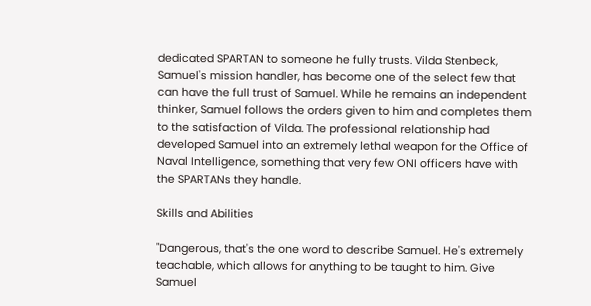dedicated SPARTAN to someone he fully trusts. Vilda Stenbeck, Samuel's mission handler, has become one of the select few that can have the full trust of Samuel. While he remains an independent thinker, Samuel follows the orders given to him and completes them to the satisfaction of Vilda. The professional relationship had developed Samuel into an extremely lethal weapon for the Office of Naval Intelligence, something that very few ONI officers have with the SPARTANs they handle.

Skills and Abilities

"Dangerous, that's the one word to describe Samuel. He's extremely teachable, which allows for anything to be taught to him. Give Samuel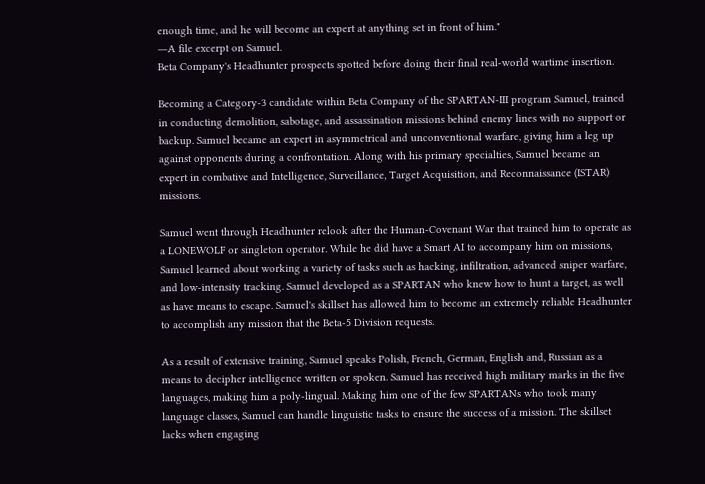enough time, and he will become an expert at anything set in front of him."
―A file excerpt on Samuel.
Beta Company's Headhunter prospects spotted before doing their final real-world wartime insertion.

Becoming a Category-3 candidate within Beta Company of the SPARTAN-III program Samuel, trained in conducting demolition, sabotage, and assassination missions behind enemy lines with no support or backup. Samuel became an expert in asymmetrical and unconventional warfare, giving him a leg up against opponents during a confrontation. Along with his primary specialties, Samuel became an expert in combative and Intelligence, Surveillance, Target Acquisition, and Reconnaissance (ISTAR) missions.

Samuel went through Headhunter relook after the Human-Covenant War that trained him to operate as a LONEWOLF or singleton operator. While he did have a Smart AI to accompany him on missions, Samuel learned about working a variety of tasks such as hacking, infiltration, advanced sniper warfare, and low-intensity tracking. Samuel developed as a SPARTAN who knew how to hunt a target, as well as have means to escape. Samuel's skillset has allowed him to become an extremely reliable Headhunter to accomplish any mission that the Beta-5 Division requests.

As a result of extensive training, Samuel speaks Polish, French, German, English and, Russian as a means to decipher intelligence written or spoken. Samuel has received high military marks in the five languages, making him a poly-lingual. Making him one of the few SPARTANs who took many language classes, Samuel can handle linguistic tasks to ensure the success of a mission. The skillset lacks when engaging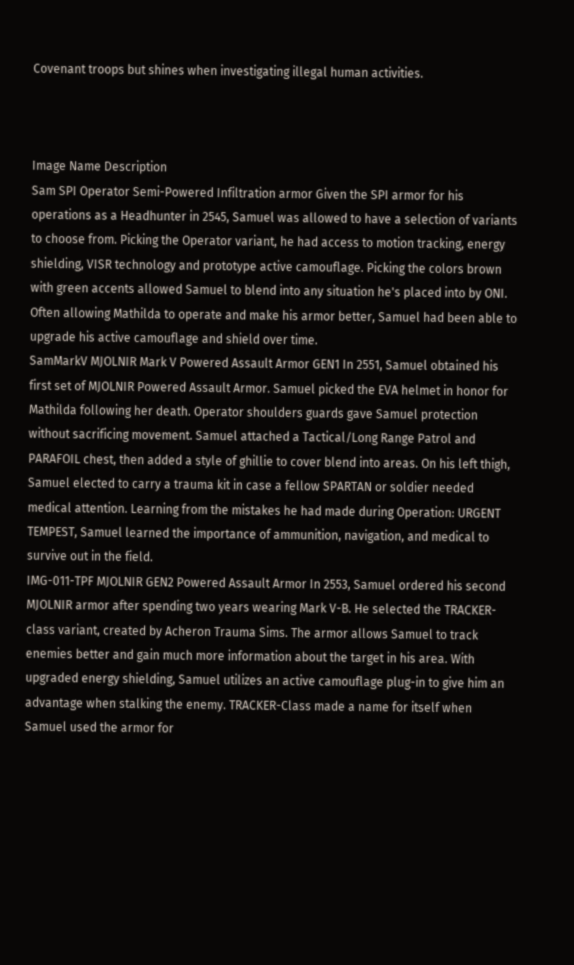Covenant troops but shines when investigating illegal human activities.



Image Name Description
Sam SPI Operator Semi-Powered Infiltration armor Given the SPI armor for his operations as a Headhunter in 2545, Samuel was allowed to have a selection of variants to choose from. Picking the Operator variant, he had access to motion tracking, energy shielding, VISR technology and prototype active camouflage. Picking the colors brown with green accents allowed Samuel to blend into any situation he's placed into by ONI. Often allowing Mathilda to operate and make his armor better, Samuel had been able to upgrade his active camouflage and shield over time.
SamMarkV MJOLNIR Mark V Powered Assault Armor GEN1 In 2551, Samuel obtained his first set of MJOLNIR Powered Assault Armor. Samuel picked the EVA helmet in honor for Mathilda following her death. Operator shoulders guards gave Samuel protection without sacrificing movement. Samuel attached a Tactical/Long Range Patrol and PARAFOIL chest, then added a style of ghillie to cover blend into areas. On his left thigh, Samuel elected to carry a trauma kit in case a fellow SPARTAN or soldier needed medical attention. Learning from the mistakes he had made during Operation: URGENT TEMPEST, Samuel learned the importance of ammunition, navigation, and medical to survive out in the field.
IMG-011-TPF MJOLNIR GEN2 Powered Assault Armor In 2553, Samuel ordered his second MJOLNIR armor after spending two years wearing Mark V-B. He selected the TRACKER-class variant, created by Acheron Trauma Sims. The armor allows Samuel to track enemies better and gain much more information about the target in his area. With upgraded energy shielding, Samuel utilizes an active camouflage plug-in to give him an advantage when stalking the enemy. TRACKER-Class made a name for itself when Samuel used the armor for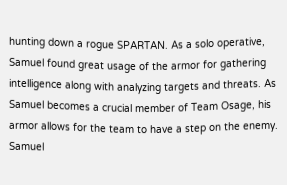hunting down a rogue SPARTAN. As a solo operative, Samuel found great usage of the armor for gathering intelligence along with analyzing targets and threats. As Samuel becomes a crucial member of Team Osage, his armor allows for the team to have a step on the enemy. Samuel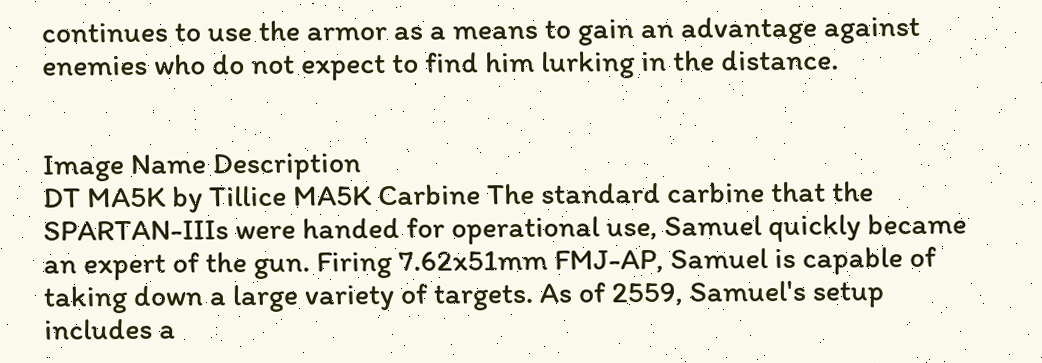continues to use the armor as a means to gain an advantage against enemies who do not expect to find him lurking in the distance.


Image Name Description
DT MA5K by Tillice MA5K Carbine The standard carbine that the SPARTAN-IIIs were handed for operational use, Samuel quickly became an expert of the gun. Firing 7.62x51mm FMJ-AP, Samuel is capable of taking down a large variety of targets. As of 2559, Samuel's setup includes a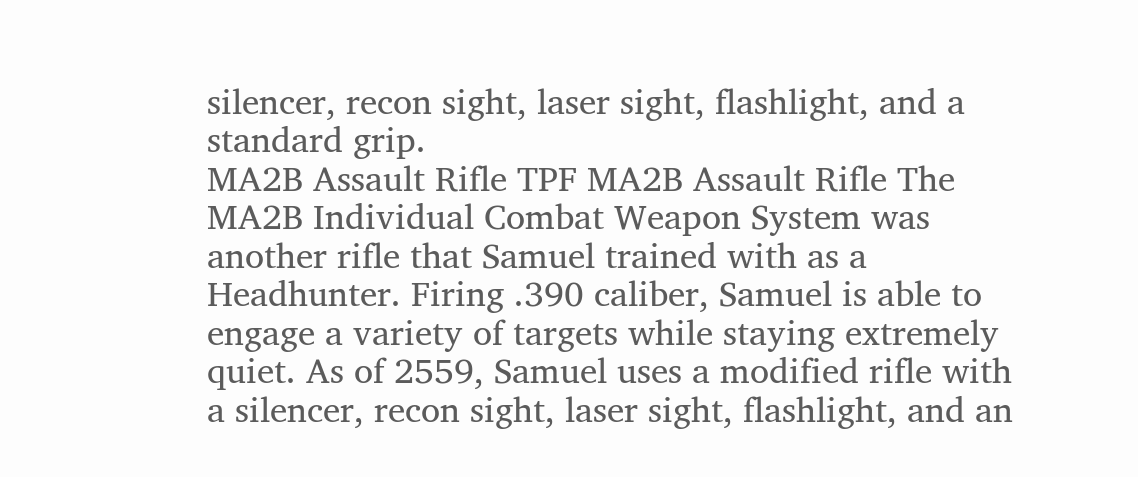silencer, recon sight, laser sight, flashlight, and a standard grip.
MA2B Assault Rifle TPF MA2B Assault Rifle The MA2B Individual Combat Weapon System was another rifle that Samuel trained with as a Headhunter. Firing .390 caliber, Samuel is able to engage a variety of targets while staying extremely quiet. As of 2559, Samuel uses a modified rifle with a silencer, recon sight, laser sight, flashlight, and an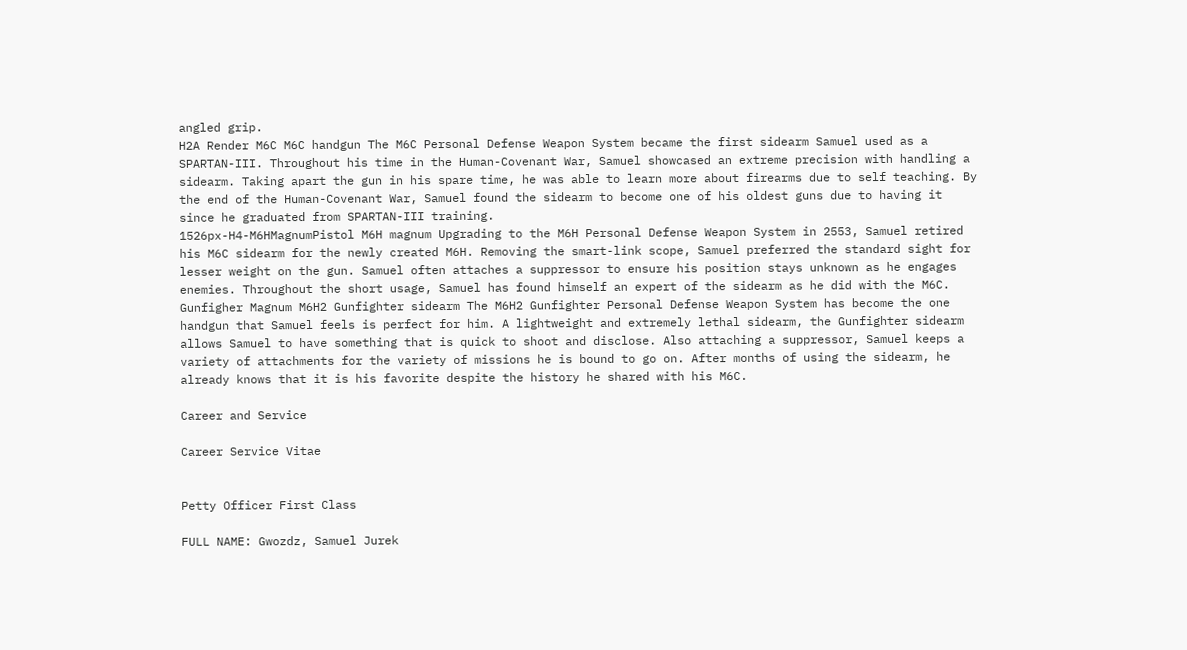angled grip.
H2A Render M6C M6C handgun The M6C Personal Defense Weapon System became the first sidearm Samuel used as a SPARTAN-III. Throughout his time in the Human-Covenant War, Samuel showcased an extreme precision with handling a sidearm. Taking apart the gun in his spare time, he was able to learn more about firearms due to self teaching. By the end of the Human-Covenant War, Samuel found the sidearm to become one of his oldest guns due to having it since he graduated from SPARTAN-III training.
1526px-H4-M6HMagnumPistol M6H magnum Upgrading to the M6H Personal Defense Weapon System in 2553, Samuel retired his M6C sidearm for the newly created M6H. Removing the smart-link scope, Samuel preferred the standard sight for lesser weight on the gun. Samuel often attaches a suppressor to ensure his position stays unknown as he engages enemies. Throughout the short usage, Samuel has found himself an expert of the sidearm as he did with the M6C.
Gunfigher Magnum M6H2 Gunfighter sidearm The M6H2 Gunfighter Personal Defense Weapon System has become the one handgun that Samuel feels is perfect for him. A lightweight and extremely lethal sidearm, the Gunfighter sidearm allows Samuel to have something that is quick to shoot and disclose. Also attaching a suppressor, Samuel keeps a variety of attachments for the variety of missions he is bound to go on. After months of using the sidearm, he already knows that it is his favorite despite the history he shared with his M6C.

Career and Service

Career Service Vitae


Petty Officer First Class

FULL NAME: Gwozdz, Samuel Jurek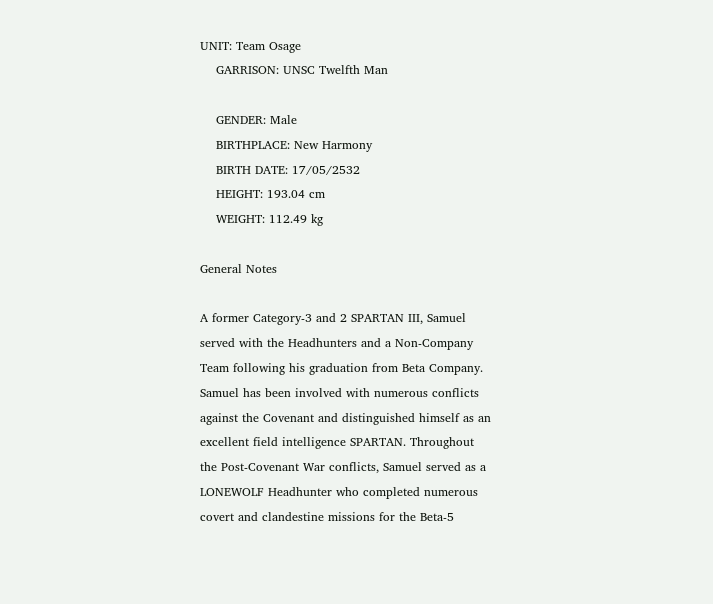UNIT: Team Osage
    GARRISON: UNSC Twelfth Man

    GENDER: Male
    BIRTHPLACE: New Harmony
    BIRTH DATE: 17/05/2532
    HEIGHT: 193.04 cm
    WEIGHT: 112.49 kg

General Notes

A former Category-3 and 2 SPARTAN III, Samuel served with the Headhunters and a Non-Company Team following his graduation from Beta Company. Samuel has been involved with numerous conflicts against the Covenant and distinguished himself as an excellent field intelligence SPARTAN. Throughout the Post-Covenant War conflicts, Samuel served as a LONEWOLF Headhunter who completed numerous covert and clandestine missions for the Beta-5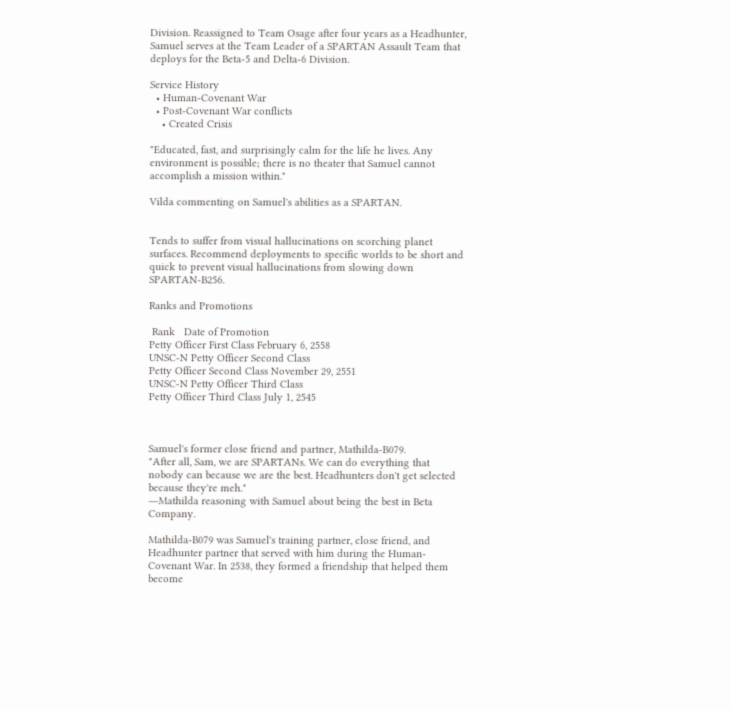Division. Reassigned to Team Osage after four years as a Headhunter, Samuel serves at the Team Leader of a SPARTAN Assault Team that deploys for the Beta-5 and Delta-6 Division.

Service History
  • Human-Covenant War
  • Post-Covenant War conflicts
    • Created Crisis

"Educated, fast, and surprisingly calm for the life he lives. Any environment is possible; there is no theater that Samuel cannot accomplish a mission within."

Vilda commenting on Samuel's abilities as a SPARTAN.


Tends to suffer from visual hallucinations on scorching planet surfaces. Recommend deployments to specific worlds to be short and quick to prevent visual hallucinations from slowing down SPARTAN-B256.

Ranks and Promotions

 Rank   Date of Promotion
Petty Officer First Class February 6, 2558
UNSC-N Petty Officer Second Class
Petty Officer Second Class November 29, 2551
UNSC-N Petty Officer Third Class
Petty Officer Third Class July 1, 2545



Samuel's former close friend and partner, Mathilda-B079.
"After all, Sam, we are SPARTANs. We can do everything that nobody can because we are the best. Headhunters don't get selected because they're meh."
―Mathilda reasoning with Samuel about being the best in Beta Company.

Mathilda-B079 was Samuel's training partner, close friend, and Headhunter partner that served with him during the Human-Covenant War. In 2538, they formed a friendship that helped them become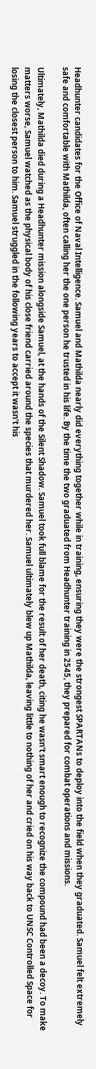Headhunter candidates for the Office of Naval Intelligence. Samuel and Mathilda nearly did everything together while in training, ensuring they were the strongest SPARTANs to deploy into the field when they graduated. Samuel felt extremely safe and comfortable with Mathilda, often calling her the one person he trusted in his life. By the time the two graduated from Headhunter training in 2545, they prepared for combat operations and missions.

Ultimately, Mathilda died during a Headhunter mission alongside Samuel, at the hands of the Silent Shadow. Samuel took full blame for the result of her death, citing he wasn't smart enough to recognize the compound had been a decoy. To make matters worse, Samuel watched as the physical body of his close friend carried around the species that murdered her. Samuel ultimately blew up Mathilda, leaving little to nothing of her and cried on his way back to UNSC Controlled Space for losing the closest person to him. Samuel struggled in the following years to accept it wasn't his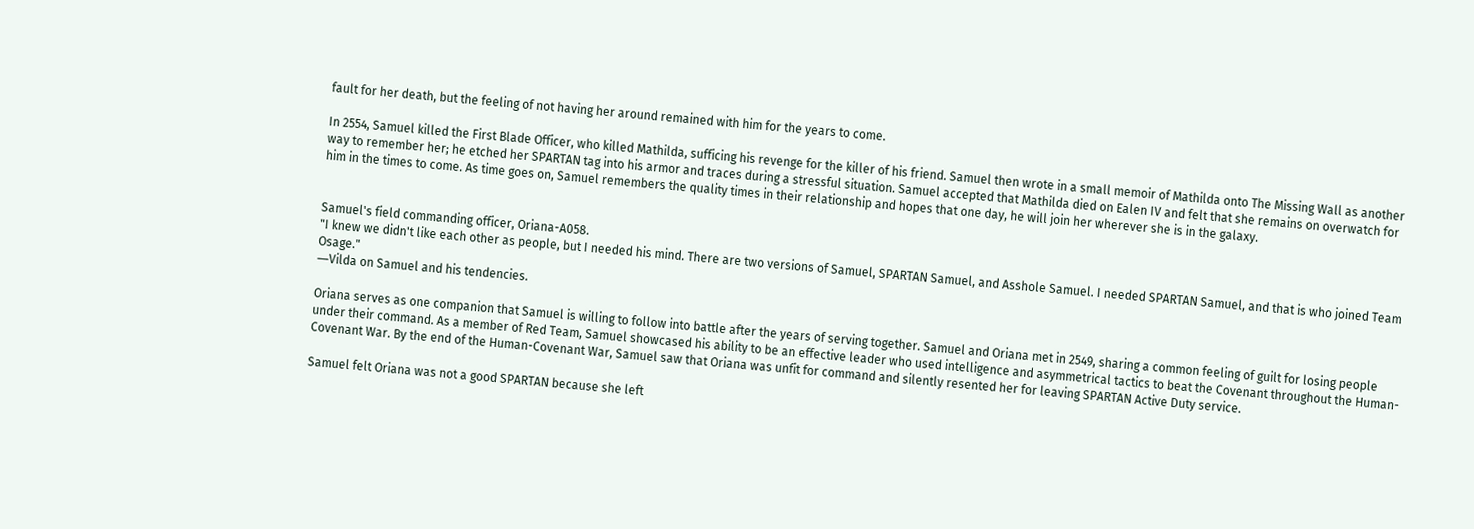fault for her death, but the feeling of not having her around remained with him for the years to come.

In 2554, Samuel killed the First Blade Officer, who killed Mathilda, sufficing his revenge for the killer of his friend. Samuel then wrote in a small memoir of Mathilda onto The Missing Wall as another way to remember her; he etched her SPARTAN tag into his armor and traces during a stressful situation. Samuel accepted that Mathilda died on Ealen IV and felt that she remains on overwatch for him in the times to come. As time goes on, Samuel remembers the quality times in their relationship and hopes that one day, he will join her wherever she is in the galaxy.


Samuel's field commanding officer, Oriana-A058.
"I knew we didn't like each other as people, but I needed his mind. There are two versions of Samuel, SPARTAN Samuel, and Asshole Samuel. I needed SPARTAN Samuel, and that is who joined Team Osage."
―Vilda on Samuel and his tendencies.

Oriana serves as one companion that Samuel is willing to follow into battle after the years of serving together. Samuel and Oriana met in 2549, sharing a common feeling of guilt for losing people under their command. As a member of Red Team, Samuel showcased his ability to be an effective leader who used intelligence and asymmetrical tactics to beat the Covenant throughout the Human-Covenant War. By the end of the Human-Covenant War, Samuel saw that Oriana was unfit for command and silently resented her for leaving SPARTAN Active Duty service.

Samuel felt Oriana was not a good SPARTAN because she left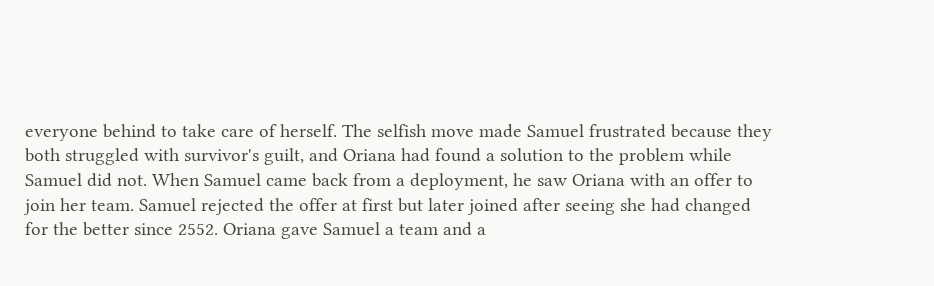everyone behind to take care of herself. The selfish move made Samuel frustrated because they both struggled with survivor's guilt, and Oriana had found a solution to the problem while Samuel did not. When Samuel came back from a deployment, he saw Oriana with an offer to join her team. Samuel rejected the offer at first but later joined after seeing she had changed for the better since 2552. Oriana gave Samuel a team and a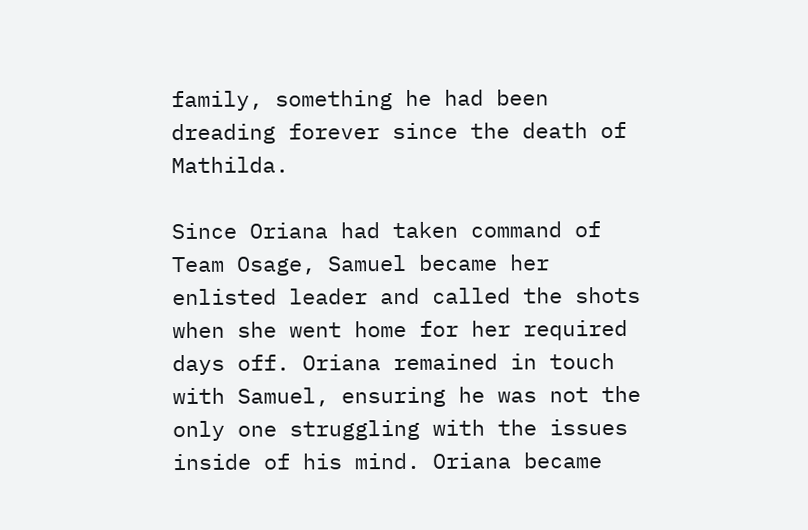family, something he had been dreading forever since the death of Mathilda.

Since Oriana had taken command of Team Osage, Samuel became her enlisted leader and called the shots when she went home for her required days off. Oriana remained in touch with Samuel, ensuring he was not the only one struggling with the issues inside of his mind. Oriana became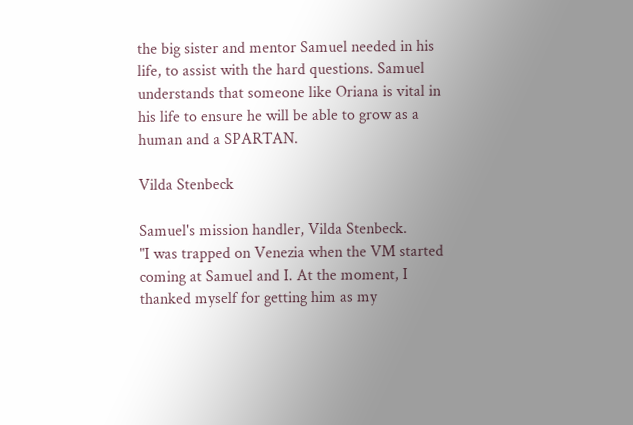the big sister and mentor Samuel needed in his life, to assist with the hard questions. Samuel understands that someone like Oriana is vital in his life to ensure he will be able to grow as a human and a SPARTAN.

Vilda Stenbeck

Samuel's mission handler, Vilda Stenbeck.
"I was trapped on Venezia when the VM started coming at Samuel and I. At the moment, I thanked myself for getting him as my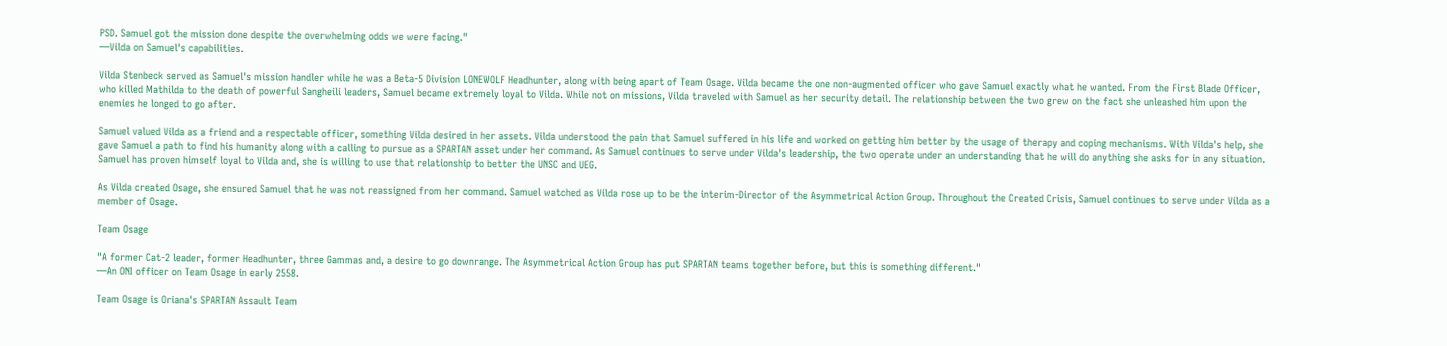PSD. Samuel got the mission done despite the overwhelming odds we were facing."
―Vilda on Samuel's capabilities.

Vilda Stenbeck served as Samuel's mission handler while he was a Beta-5 Division LONEWOLF Headhunter, along with being apart of Team Osage. Vilda became the one non-augmented officer who gave Samuel exactly what he wanted. From the First Blade Officer, who killed Mathilda to the death of powerful Sangheili leaders, Samuel became extremely loyal to Vilda. While not on missions, Vilda traveled with Samuel as her security detail. The relationship between the two grew on the fact she unleashed him upon the enemies he longed to go after.

Samuel valued Vilda as a friend and a respectable officer, something Vilda desired in her assets. Vilda understood the pain that Samuel suffered in his life and worked on getting him better by the usage of therapy and coping mechanisms. With Vilda's help, she gave Samuel a path to find his humanity along with a calling to pursue as a SPARTAN asset under her command. As Samuel continues to serve under Vilda's leadership, the two operate under an understanding that he will do anything she asks for in any situation. Samuel has proven himself loyal to Vilda and, she is willing to use that relationship to better the UNSC and UEG.

As Vilda created Osage, she ensured Samuel that he was not reassigned from her command. Samuel watched as Vilda rose up to be the interim-Director of the Asymmetrical Action Group. Throughout the Created Crisis, Samuel continues to serve under Vilda as a member of Osage.

Team Osage

"A former Cat-2 leader, former Headhunter, three Gammas and, a desire to go downrange. The Asymmetrical Action Group has put SPARTAN teams together before, but this is something different."
―An ONI officer on Team Osage in early 2558.

Team Osage is Oriana's SPARTAN Assault Team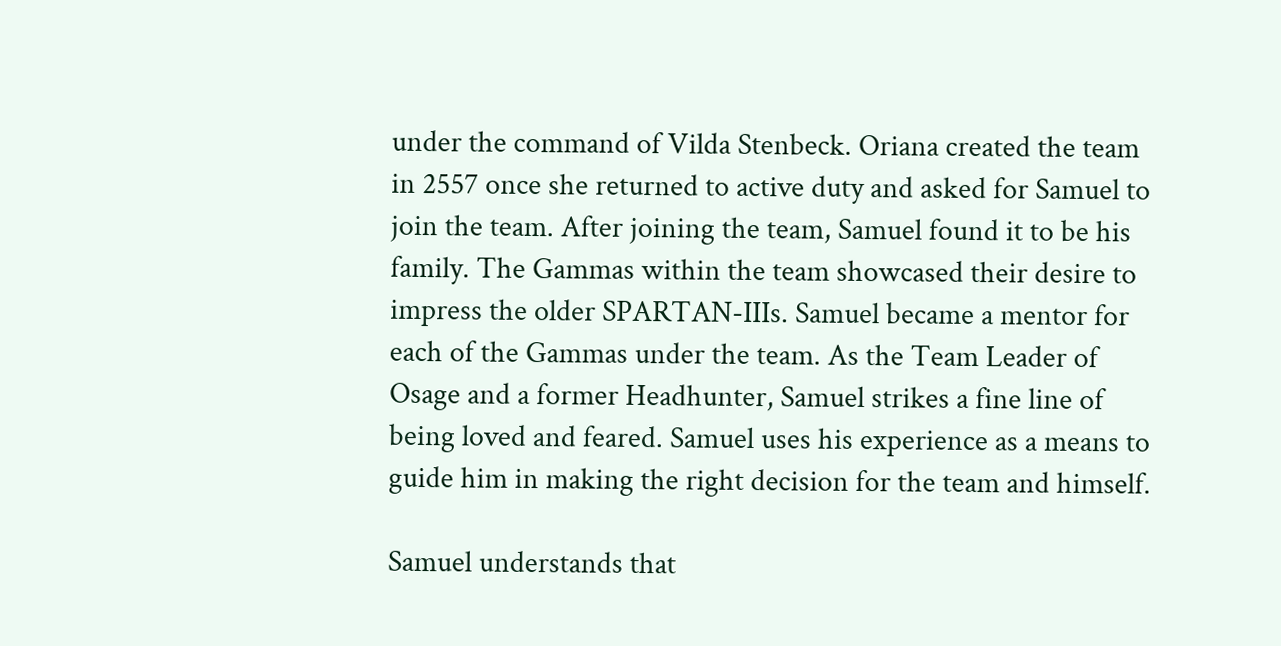under the command of Vilda Stenbeck. Oriana created the team in 2557 once she returned to active duty and asked for Samuel to join the team. After joining the team, Samuel found it to be his family. The Gammas within the team showcased their desire to impress the older SPARTAN-IIIs. Samuel became a mentor for each of the Gammas under the team. As the Team Leader of Osage and a former Headhunter, Samuel strikes a fine line of being loved and feared. Samuel uses his experience as a means to guide him in making the right decision for the team and himself.

Samuel understands that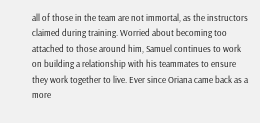all of those in the team are not immortal, as the instructors claimed during training. Worried about becoming too attached to those around him, Samuel continues to work on building a relationship with his teammates to ensure they work together to live. Ever since Oriana came back as a more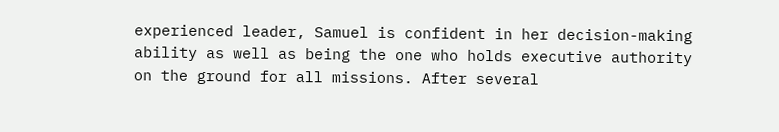experienced leader, Samuel is confident in her decision-making ability as well as being the one who holds executive authority on the ground for all missions. After several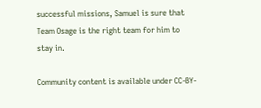successful missions, Samuel is sure that Team Osage is the right team for him to stay in.

Community content is available under CC-BY-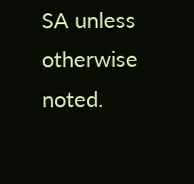SA unless otherwise noted.